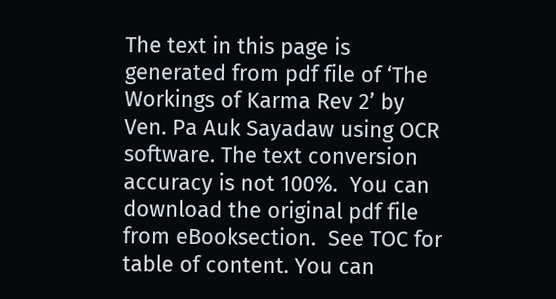The text in this page is generated from pdf file of ‘The Workings of Karma Rev 2’ by Ven. Pa Auk Sayadaw using OCR software. The text conversion accuracy is not 100%.  You can download the original pdf file from eBooksection.  See TOC for table of content. You can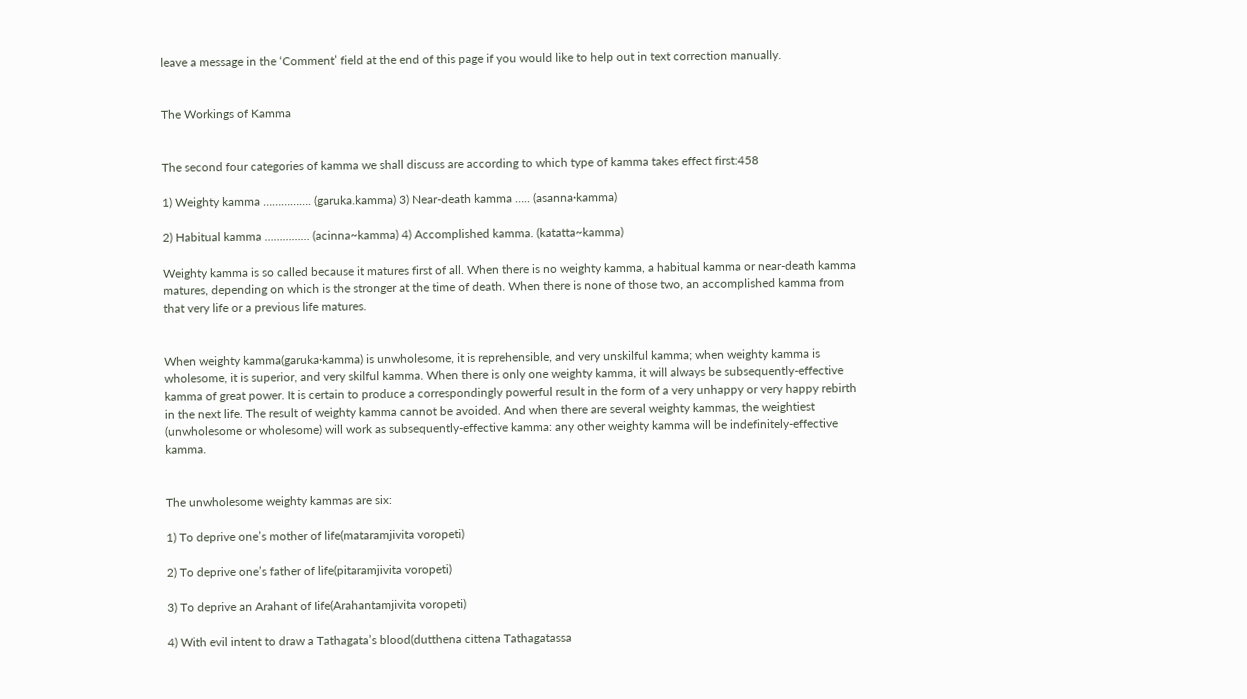leave a message in the ‘Comment’ field at the end of this page if you would like to help out in text correction manually.


The Workings of Kamma


The second four categories of kamma we shall discuss are according to which type of kamma takes effect first:458

1) Weighty kamma ……………. (garuka.kamma) 3) Near-death kamma ….. (asanna·kamma)

2) Habitual kamma …………… (acinna~kamma) 4) Accomplished kamma. (katatta~kamma)

Weighty kamma is so called because it matures first of all. When there is no weighty kamma, a habitual kamma or near-death kamma matures, depending on which is the stronger at the time of death. When there is none of those two, an accomplished kamma from that very life or a previous life matures.


When weighty kamma(garuka·kamma) is unwholesome, it is reprehensible, and very unskilful kamma; when weighty kamma is wholesome, it is superior, and very skilful kamma. When there is only one weighty kamma, it will always be subsequently-effective kamma of great power. It is certain to produce a correspondingly powerful result in the form of a very unhappy or very happy rebirth in the next life. The result of weighty kamma cannot be avoided. And when there are several weighty kammas, the weightiest (unwholesome or wholesome) will work as subsequently-effective kamma: any other weighty kamma will be indefinitely-effective kamma.


The unwholesome weighty kammas are six:

1) To deprive one’s mother of life(mataramjivita voropeti)

2) To deprive one’s father of life(pitaramjivita voropeti)

3) To deprive an Arahant of Iife(Arahantamjivita voropeti)

4) With evil intent to draw a Tathagata’s blood(dutthena cittena Tathagatassa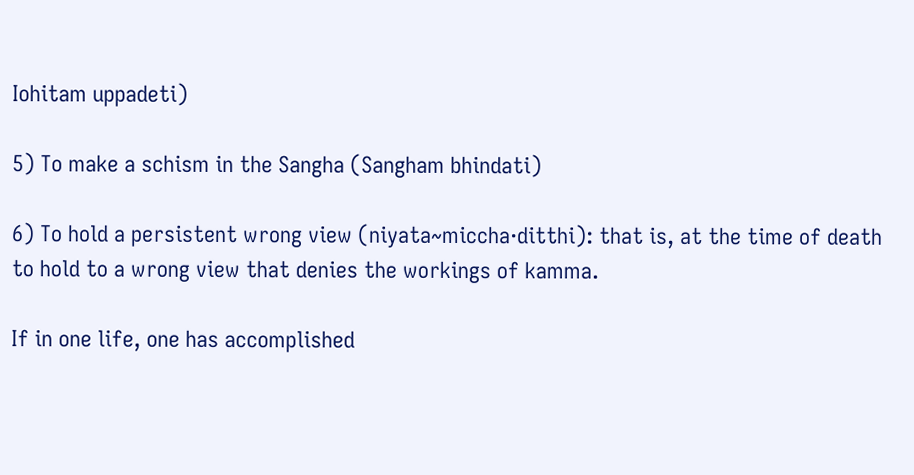Iohitam uppadeti)

5) To make a schism in the Sangha (Sangham bhindati)

6) To hold a persistent wrong view (niyata~miccha·ditthi): that is, at the time of death to hold to a wrong view that denies the workings of kamma.

If in one life, one has accomplished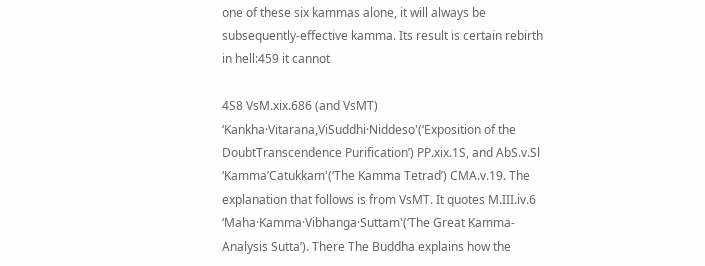one of these six kammas alone, it will always be subsequently-effective kamma. Its result is certain rebirth in hell:459 it cannot

4S8 VsM.xix.686 (and VsMT) ‘Kankha·Vitarana,ViSuddhi·Niddeso'(‘Exposition of the DoubtTranscendence Purification’) PP.xix.1S, and AbS.v.Sl ‘Kamma’Catukkam'(‘The Kamma Tetrad’) CMA.v.19. The explanation that follows is from VsMT. It quotes M.III.iv.6 ‘Maha·Kamma·Vibhanga·Suttam'(‘The Great Kamma-Analysis Sutta’). There The Buddha explains how the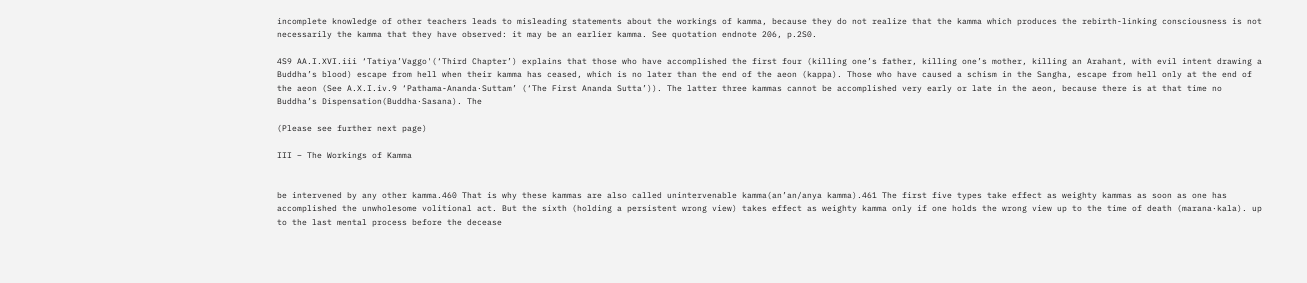incomplete knowledge of other teachers leads to misleading statements about the workings of kamma, because they do not realize that the kamma which produces the rebirth-linking consciousness is not necessarily the kamma that they have observed: it may be an earlier kamma. See quotation endnote 206, p.2S0.

4S9 AA.I.XVI.iii ‘Tatiya’Vaggo'(‘Third Chapter’) explains that those who have accomplished the first four (killing one’s father, killing one’s mother, killing an Arahant, with evil intent drawing a Buddha’s blood) escape from hell when their kamma has ceased, which is no later than the end of the aeon (kappa). Those who have caused a schism in the Sangha, escape from hell only at the end of the aeon (See A.X.I.iv.9 ‘Pathama-Ananda·Suttam’ (‘The First Ananda Sutta’)). The latter three kammas cannot be accomplished very early or late in the aeon, because there is at that time no Buddha’s Dispensation(Buddha·Sasana). The

(Please see further next page)

III – The Workings of Kamma


be intervened by any other kamma.460 That is why these kammas are also called unintervenable kamma(an’an/anya kamma).461 The first five types take effect as weighty kammas as soon as one has accomplished the unwholesome volitional act. But the sixth (holding a persistent wrong view) takes effect as weighty kamma only if one holds the wrong view up to the time of death (marana·kala). up to the last mental process before the decease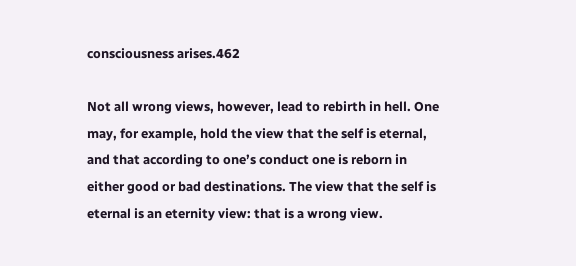consciousness arises.462

Not all wrong views, however, lead to rebirth in hell. One may, for example, hold the view that the self is eternal, and that according to one’s conduct one is reborn in either good or bad destinations. The view that the self is eternal is an eternity view: that is a wrong view.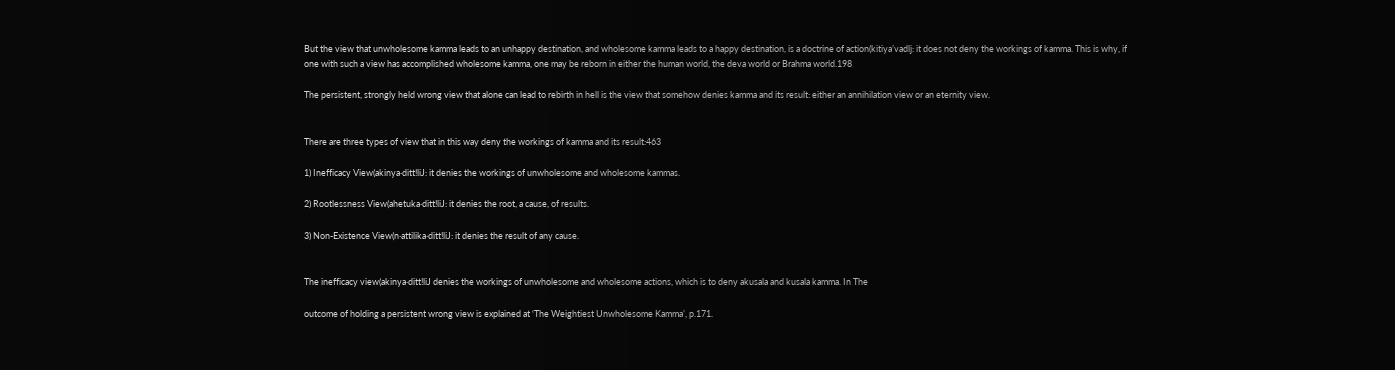But the view that unwholesome kamma leads to an unhappy destination, and wholesome kamma leads to a happy destination, is a doctrine of action(kitiya’vadlj: it does not deny the workings of kamma. This is why, if one with such a view has accomplished wholesome kamma, one may be reborn in either the human world, the deva world or Brahma world.198

The persistent, strongly held wrong view that alone can lead to rebirth in hell is the view that somehow denies kamma and its result: either an annihilation view or an eternity view.


There are three types of view that in this way deny the workings of kamma and its result:463

1) Inefficacy View(akinya·ditt!liJ: it denies the workings of unwholesome and wholesome kammas.

2) Rootlessness View(ahetuka·ditt!liJ: it denies the root, a cause, of results.

3) Non-Existence View(n·attilika·ditt!liJ: it denies the result of any cause.


The inefficacy view(akinya·ditt!liJ denies the workings of unwholesome and wholesome actions, which is to deny akusala and kusala kamma. In The

outcome of holding a persistent wrong view is explained at ‘The Weightiest Unwholesome Kamma’, p.171.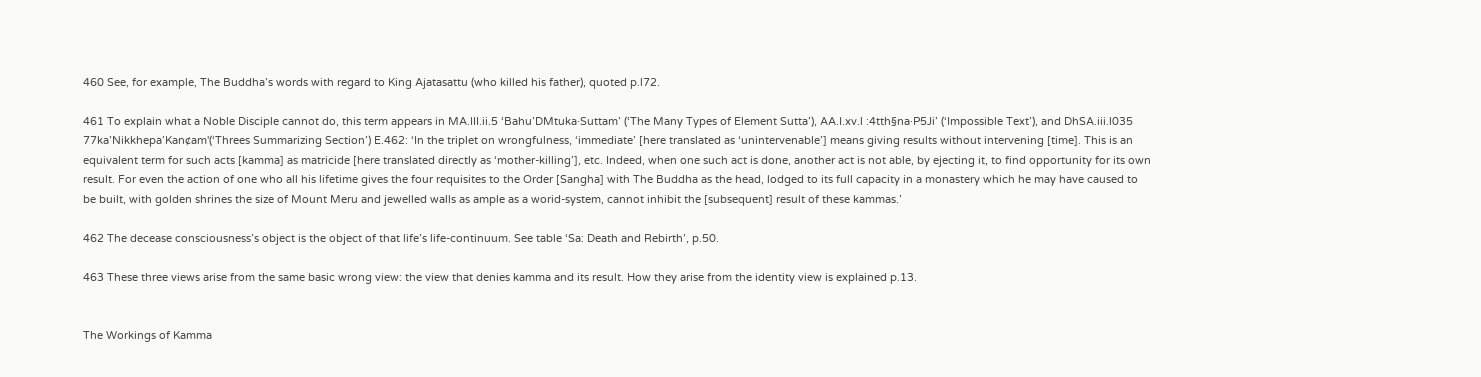460 See, for example, The Buddha’s words with regard to King Ajatasattu (who killed his father), quoted p.l72.

461 To explain what a Noble Disciple cannot do, this term appears in MA.III.ii.5 ‘Bahu’DMtuka·Suttam’ (‘The Many Types of Element Sutta’), AA.I.xv.l :4tth§na·P5Ji’ (‘Impossible Text’), and DhSA.iii.l035 77ka’Nikkhepa’Kan¢am'(‘Threes Summarizing Section’) E.462: ‘In the triplet on wrongfulness, ‘immediate’ [here translated as ‘unintervenable’] means giving results without intervening [time]. This is an equivalent term for such acts [kamma] as matricide [here translated directly as ‘mother-killing’], etc. Indeed, when one such act is done, another act is not able, by ejecting it, to find opportunity for its own result. For even the action of one who all his lifetime gives the four requisites to the Order [Sangha] with The Buddha as the head, lodged to its full capacity in a monastery which he may have caused to be built, with golden shrines the size of Mount Meru and jewelled walls as ample as a worid-system, cannot inhibit the [subsequent] result of these kammas.’

462 The decease consciousness’s object is the object of that life’s life-continuum. See table ‘Sa: Death and Rebirth’, p.50.

463 These three views arise from the same basic wrong view: the view that denies kamma and its result. How they arise from the identity view is explained p.13.


The Workings of Kamma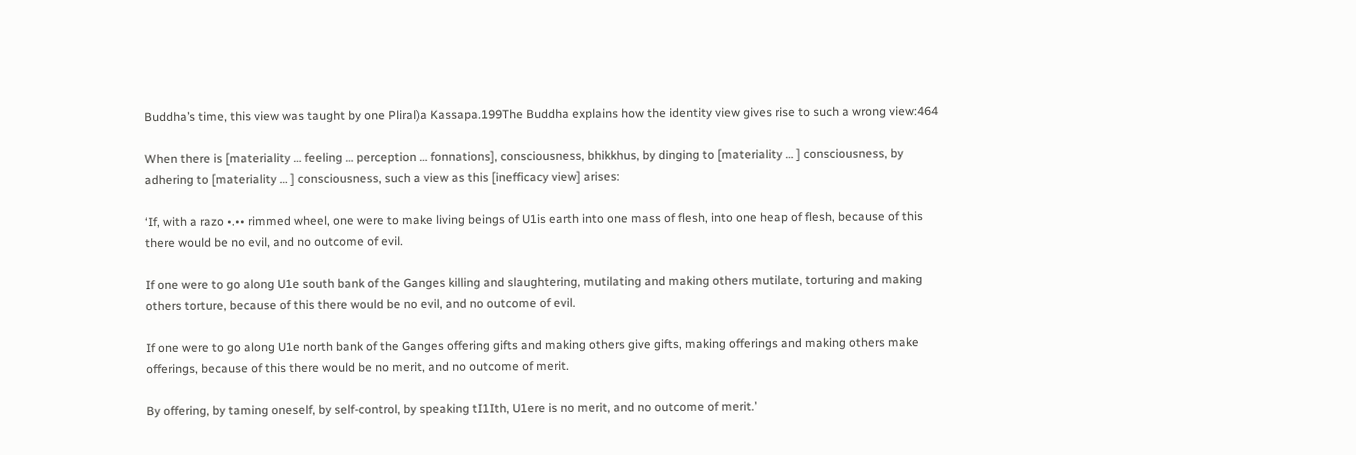Buddha’s time, this view was taught by one Pliral)a Kassapa.199The Buddha explains how the identity view gives rise to such a wrong view:464

When there is [materiality … feeling … perception … fonnations], consciousness, bhikkhus, by dinging to [materiality … ] consciousness, by adhering to [materiality … ] consciousness, such a view as this [inefficacy view] arises:

‘If, with a razo •.•• rimmed wheel, one were to make living beings of U1is earth into one mass of flesh, into one heap of flesh, because of this there would be no evil, and no outcome of evil.

If one were to go along U1e south bank of the Ganges killing and slaughtering, mutilating and making others mutilate, torturing and making others torture, because of this there would be no evil, and no outcome of evil.

If one were to go along U1e north bank of the Ganges offering gifts and making others give gifts, making offerings and making others make offerings, because of this there would be no merit, and no outcome of merit.

By offering, by taming oneself, by self-control, by speaking tI1Ith, U1ere is no merit, and no outcome of merit.’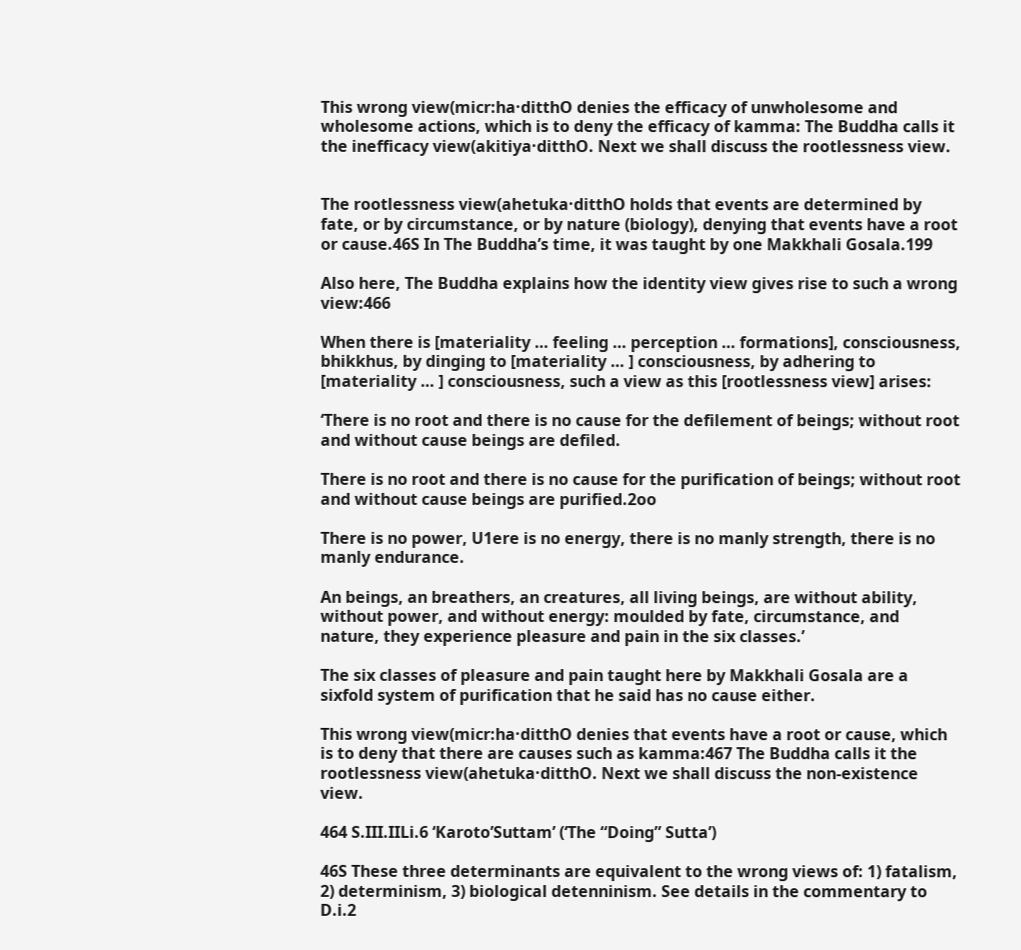This wrong view(micr:ha·ditthO denies the efficacy of unwholesome and wholesome actions, which is to deny the efficacy of kamma: The Buddha calls it the inefficacy view(akitiya·ditthO. Next we shall discuss the rootlessness view.


The rootlessness view(ahetuka·ditthO holds that events are determined by fate, or by circumstance, or by nature (biology), denying that events have a root or cause.46S In The Buddha’s time, it was taught by one Makkhali Gosala.199

Also here, The Buddha explains how the identity view gives rise to such a wrong view:466

When there is [materiality … feeling … perception … formations], consciousness, bhikkhus, by dinging to [materiality … ] consciousness, by adhering to [materiality … ] consciousness, such a view as this [rootlessness view] arises:

‘There is no root and there is no cause for the defilement of beings; without root and without cause beings are defiled.

There is no root and there is no cause for the purification of beings; without root and without cause beings are purified.2oo

There is no power, U1ere is no energy, there is no manly strength, there is no manly endurance.

An beings, an breathers, an creatures, all living beings, are without ability, without power, and without energy: moulded by fate, circumstance, and nature, they experience pleasure and pain in the six classes.’

The six classes of pleasure and pain taught here by Makkhali Gosala are a sixfold system of purification that he said has no cause either.

This wrong view(micr:ha·ditthO denies that events have a root or cause, which is to deny that there are causes such as kamma:467 The Buddha calls it the rootlessness view(ahetuka·ditthO. Next we shall discuss the non-existence view.

464 S.III.IILi.6 ‘Karoto’Suttam’ (‘The “Doing” Sutta’)

46S These three determinants are equivalent to the wrong views of: 1) fatalism, 2) determinism, 3) biological detenninism. See details in the commentary to D.i.2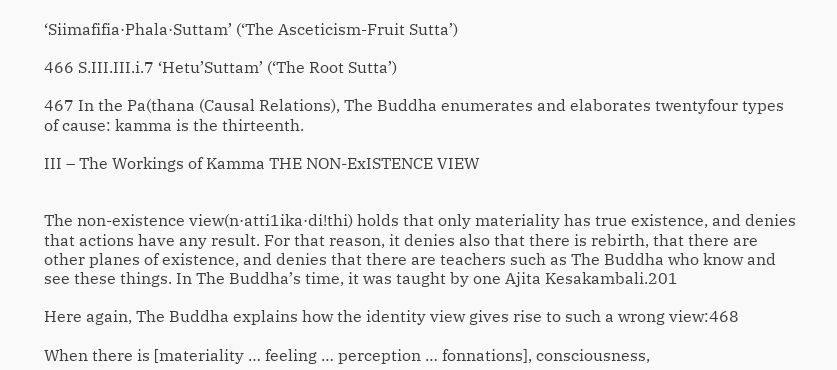‘Siimafifia·Phala·Suttam’ (‘The Asceticism-Fruit Sutta’)

466 S.III.III.i.7 ‘Hetu’Suttam’ (‘The Root Sutta’)

467 In the Pa(thana (Causal Relations), The Buddha enumerates and elaborates twentyfour types of cause: kamma is the thirteenth.

III – The Workings of Kamma THE NON-ExISTENCE VIEW


The non-existence view(n·atti1ika·di!thi) holds that only materiality has true existence, and denies that actions have any result. For that reason, it denies also that there is rebirth, that there are other planes of existence, and denies that there are teachers such as The Buddha who know and see these things. In The Buddha’s time, it was taught by one Ajita Kesakambali.201

Here again, The Buddha explains how the identity view gives rise to such a wrong view:468

When there is [materiality … feeling … perception … fonnations], consciousness,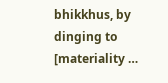bhikkhus, by dinging to [materiality …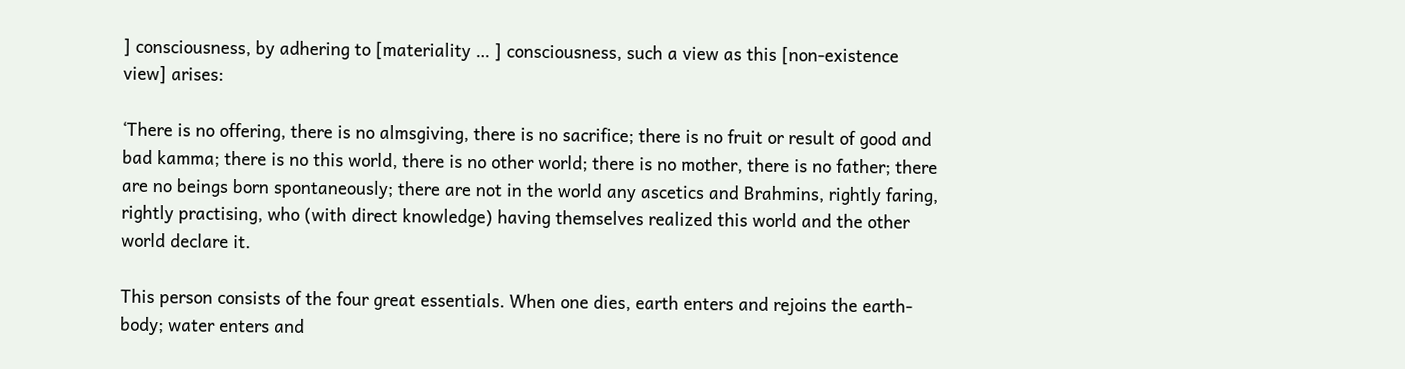] consciousness, by adhering to [materiality … ] consciousness, such a view as this [non-existence view] arises:

‘There is no offering, there is no almsgiving, there is no sacrifice; there is no fruit or result of good and bad kamma; there is no this world, there is no other world; there is no mother, there is no father; there are no beings born spontaneously; there are not in the world any ascetics and Brahmins, rightly faring, rightly practising, who (with direct knowledge) having themselves realized this world and the other world declare it.

This person consists of the four great essentials. When one dies, earth enters and rejoins the earth-body; water enters and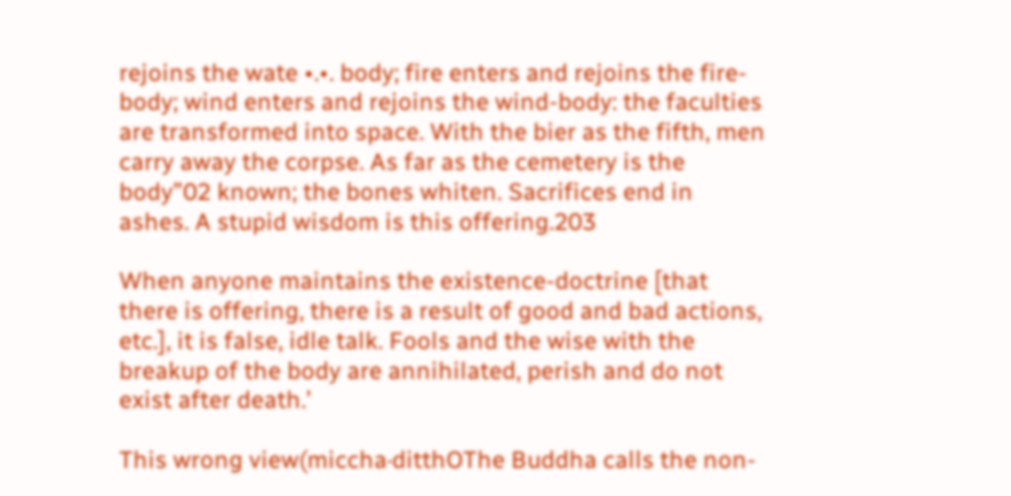rejoins the wate •.•. body; fire enters and rejoins the fire-body; wind enters and rejoins the wind-body: the faculties are transformed into space. With the bier as the fifth, men carry away the corpse. As far as the cemetery is the body”02 known; the bones whiten. Sacrifices end in ashes. A stupid wisdom is this offering.203

When anyone maintains the existence-doctrine [that there is offering, there is a result of good and bad actions, etc.], it is false, idle talk. Fools and the wise with the breakup of the body are annihilated, perish and do not exist after death.’

This wrong view(miccha·ditthOThe Buddha calls the non-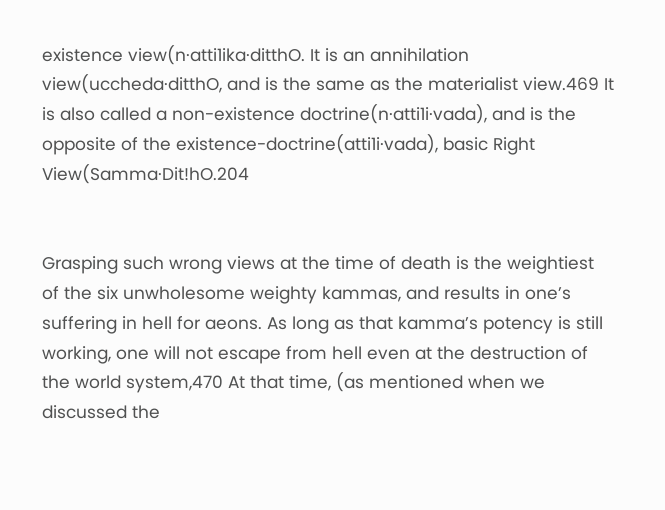existence view(n·atti1ika·ditthO. It is an annihilation view(uccheda·ditthO, and is the same as the materialist view.469 It is also called a non-existence doctrine(n·atti1i·vada), and is the opposite of the existence-doctrine(atti1i·vada), basic Right View(Samma·Dit!hO.204


Grasping such wrong views at the time of death is the weightiest of the six unwholesome weighty kammas, and results in one’s suffering in hell for aeons. As long as that kamma’s potency is still working, one will not escape from hell even at the destruction of the world system,470 At that time, (as mentioned when we discussed the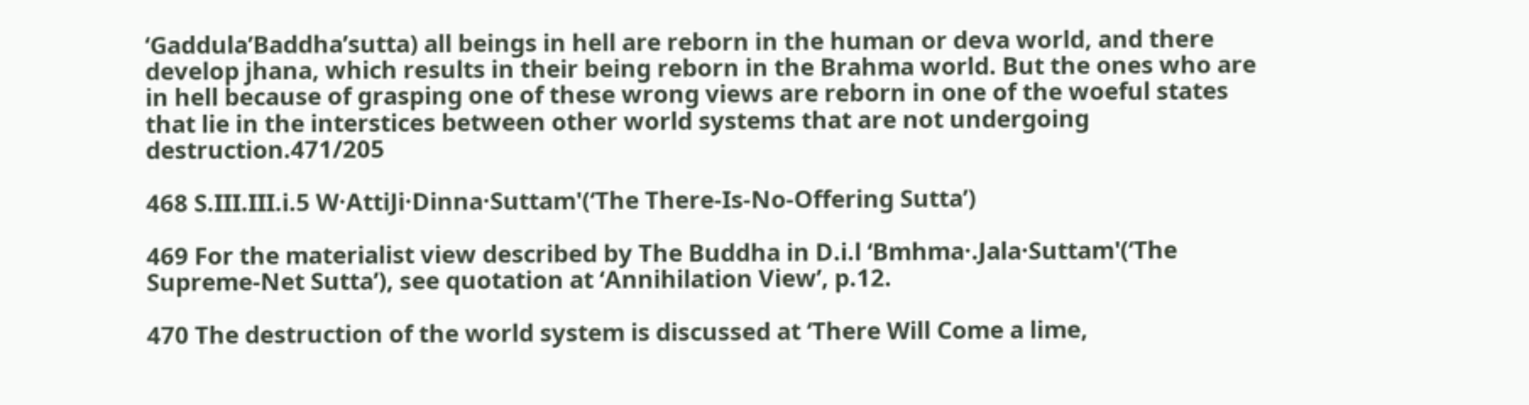‘Gaddula’Baddha’sutta) all beings in hell are reborn in the human or deva world, and there develop jhana, which results in their being reborn in the Brahma world. But the ones who are in hell because of grasping one of these wrong views are reborn in one of the woeful states that lie in the interstices between other world systems that are not undergoing destruction.471/205

468 S.III.III.i.5 W·AttiJi·Dinna·Suttam'(‘The There-Is-No-Offering Sutta’)

469 For the materialist view described by The Buddha in D.i.l ‘Bmhma·.Jala·Suttam'(‘The Supreme-Net Sutta’), see quotation at ‘Annihilation View’, p.12.

470 The destruction of the world system is discussed at ‘There Will Come a lime,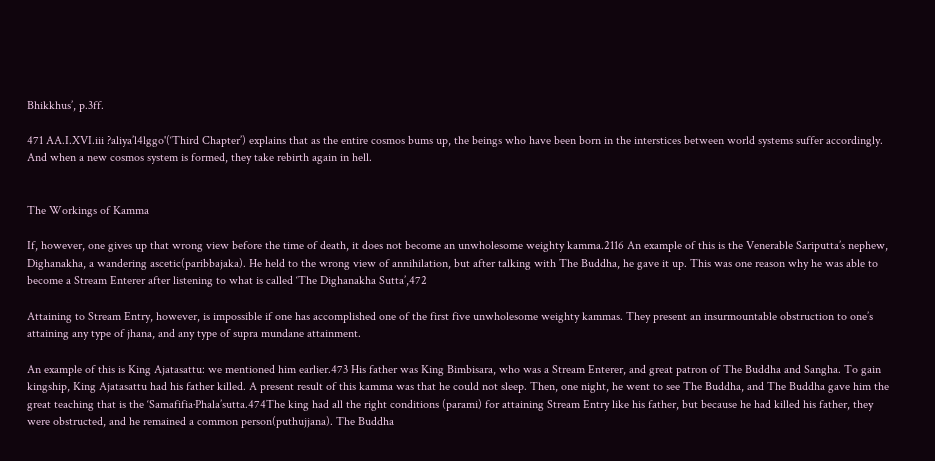Bhikkhus’, p.3ff.

471 AA.I.XVI.iii ?aliya’l4lggo'(‘Third Chapter’) explains that as the entire cosmos bums up, the beings who have been born in the interstices between world systems suffer accordingly. And when a new cosmos system is formed, they take rebirth again in hell.


The Workings of Kamma

If, however, one gives up that wrong view before the time of death, it does not become an unwholesome weighty kamma.2116 An example of this is the Venerable Sariputta’s nephew, Dighanakha, a wandering ascetic(paribbajaka). He held to the wrong view of annihilation, but after talking with The Buddha, he gave it up. This was one reason why he was able to become a Stream Enterer after listening to what is called ‘The Dighanakha Sutta’,472

Attaining to Stream Entry, however, is impossible if one has accomplished one of the first five unwholesome weighty kammas. They present an insurmountable obstruction to one’s attaining any type of jhana, and any type of supra mundane attainment.

An example of this is King Ajatasattu: we mentioned him earlier.473 His father was King Bimbisara, who was a Stream Enterer, and great patron of The Buddha and Sangha. To gain kingship, King Ajatasattu had his father killed. A present result of this kamma was that he could not sleep. Then, one night, he went to see The Buddha, and The Buddha gave him the great teaching that is the ‘Samafifia·Phala’sutta.474The king had all the right conditions (parami) for attaining Stream Entry like his father, but because he had killed his father, they were obstructed, and he remained a common person(puthujjana). The Buddha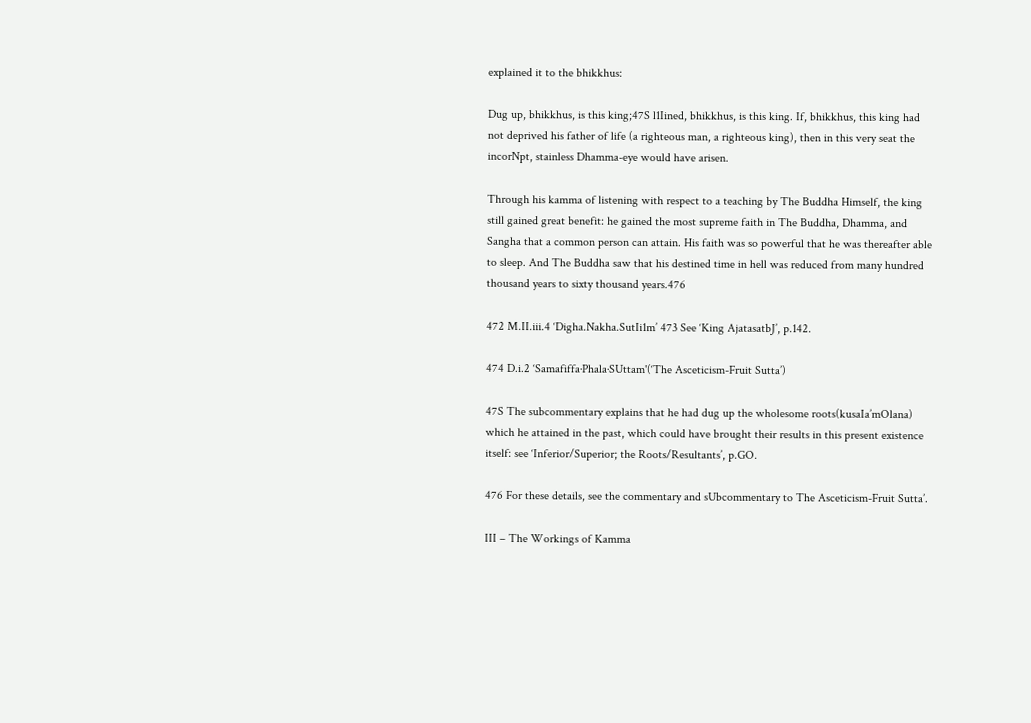explained it to the bhikkhus:

Dug up, bhikkhus, is this king;47S l1Iined, bhikkhus, is this king. If, bhikkhus, this king had not deprived his father of life (a righteous man, a righteous king), then in this very seat the incorNpt, stainless Dhamma-eye would have arisen.

Through his kamma of listening with respect to a teaching by The Buddha Himself, the king still gained great benefit: he gained the most supreme faith in The Buddha, Dhamma, and Sangha that a common person can attain. His faith was so powerful that he was thereafter able to sleep. And The Buddha saw that his destined time in hell was reduced from many hundred thousand years to sixty thousand years.476

472 M.II.iii.4 ‘Digha.Nakha.SutIi1m’ 473 See ‘King AjatasatbJ’, p.142.

474 D.i.2 ‘Samafiffa·Phala·SUttam'(‘The Asceticism-Fruit Sutta’)

47S The subcommentary explains that he had dug up the wholesome roots(kusaIa’mOlana) which he attained in the past, which could have brought their results in this present existence itself: see ‘Inferior/Superior; the Roots/Resultants’, p.GO.

476 For these details, see the commentary and sUbcommentary to The Asceticism-Fruit Sutta’.

III – The Workings of Kamma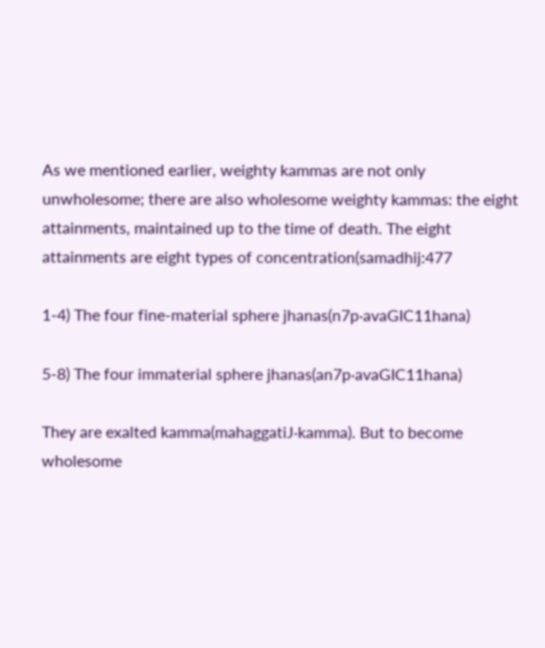As we mentioned earlier, weighty kammas are not only unwholesome; there are also wholesome weighty kammas: the eight attainments, maintained up to the time of death. The eight attainments are eight types of concentration(samadhij:477

1-4) The four fine-material sphere jhanas(n7p·avaGIC11hana)

5-8) The four immaterial sphere jhanas(an7p·avaGIC11hana)

They are exalted kamma(mahaggatiJ·kamma). But to become wholesome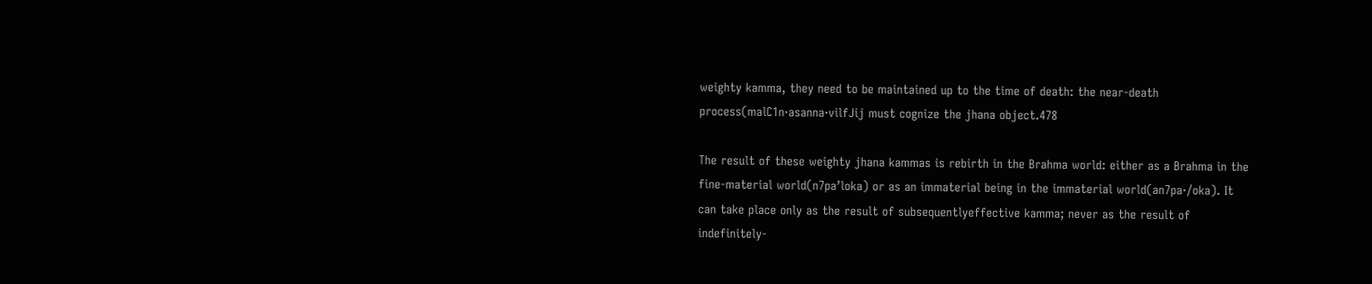weighty kamma, they need to be maintained up to the time of death: the near-death process(malC1n·asanna·vilfJij must cognize the jhana object.478

The result of these weighty jhana kammas is rebirth in the Brahma world: either as a Brahma in the fine-material world(n7pa’loka) or as an immaterial being in the immaterial world(an7pa·/oka). It can take place only as the result of subsequentlyeffective kamma; never as the result of indefinitely-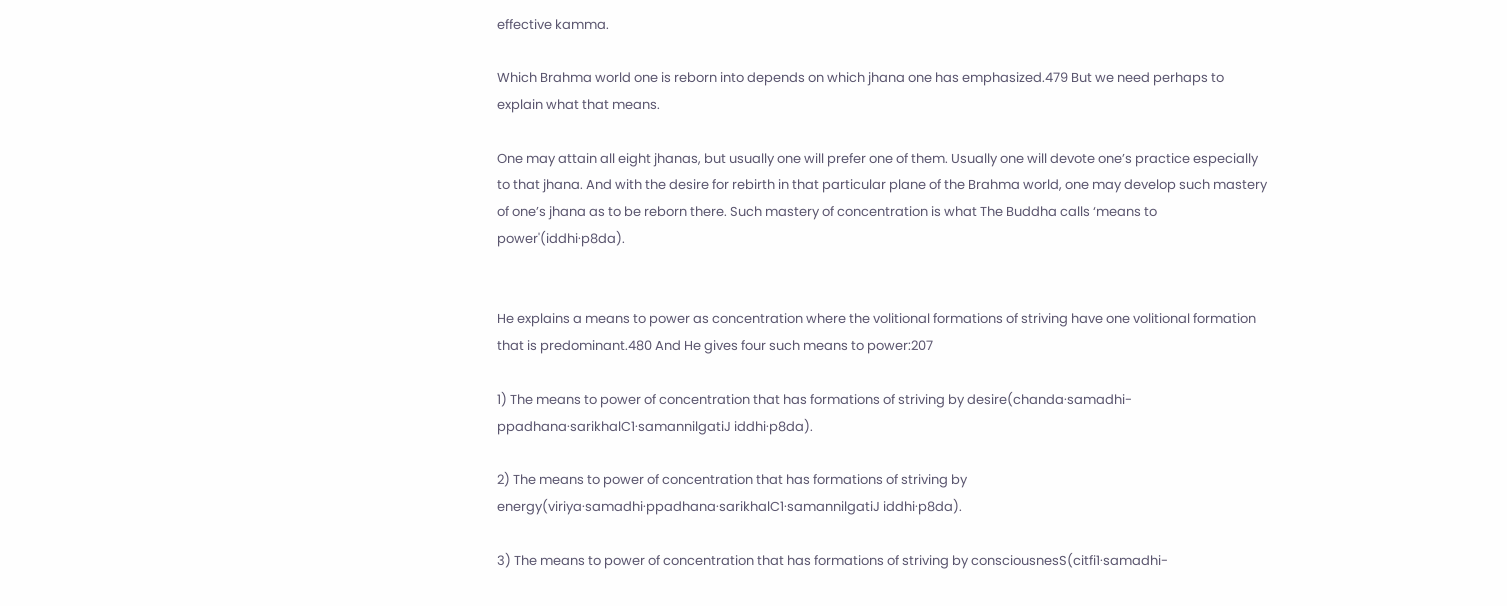effective kamma.

Which Brahma world one is reborn into depends on which jhana one has emphasized.479 But we need perhaps to explain what that means.

One may attain all eight jhanas, but usually one will prefer one of them. Usually one will devote one’s practice especially to that jhana. And with the desire for rebirth in that particular plane of the Brahma world, one may develop such mastery of one’s jhana as to be reborn there. Such mastery of concentration is what The Buddha calls ‘means to power'(iddhi·p8da).


He explains a means to power as concentration where the volitional formations of striving have one volitional formation that is predominant.480 And He gives four such means to power:207

1) The means to power of concentration that has formations of striving by desire(chanda·samadhi-ppadhana·sarikhalC1·samannilgatiJ iddhi·p8da).

2) The means to power of concentration that has formations of striving by energy(viriya·samadhi·ppadhana·sarikhalC1·samannilgatiJ iddhi·p8da).

3) The means to power of concentration that has formations of striving by consciousnesS(citfi1·samadhi-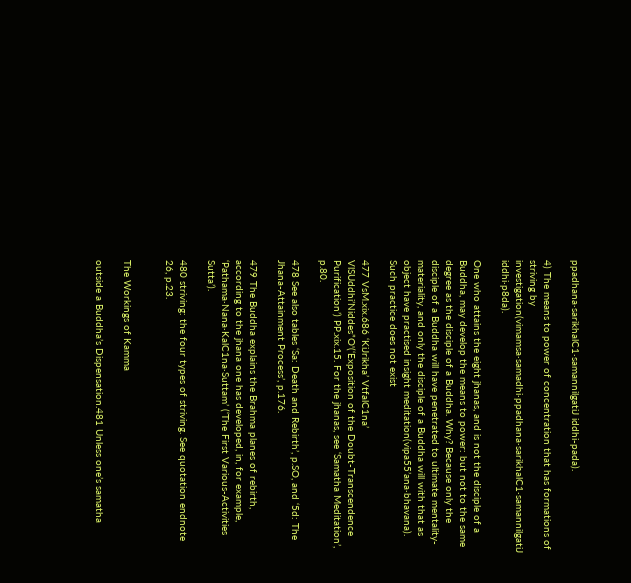ppadhana·sarikhalC1·samannilgatiJ iddhi-pada).

4) The means to power of concentration that has formations of striving by investigation(vimamsa·samadhi·ppadhana·sarikhalC1·samannilgatiJ iddhi·p8da).

One who attains the eight jhanas, and is not the disciple of a Buddha, may develop the means to power: but not to the same degree as the disciple of a Buddha. Why? Because only the disciple of a Buddha will have penetrated to ultimate mentality-materiality, and only the disciple of a Buddha will with that as object have practised insight meditation(vipa55’ana·bhavana). Such practice does not exist

477 VsM.xix.686 ‘KiJrikha’ VtfalC1na’ VlSUddhi’Niddes”O'(‘Exposition of the Doubt-Transcendence Purification’) PP.xix.15. For the jhanas, see ‘Samatha Meditation’, p.80.

478 See also tables ‘Sa: Death and Rebirth’, p.SO, and ‘5d: The Jhana-Attainment Process’, p.176.

479 The Buddha explains the Brahma planes of rebirth, according to the jhana one has developed, in, for example, ‘Pathama·Nana·KalC1na·Suttam’ (‘The First Various-Activities Sutta’).

480 striving: the four types of striving. See quotation endnote 26, p.23.


The Workings of Kamma

outside a Buddha’s Dispensation.481 Unless one’s samatha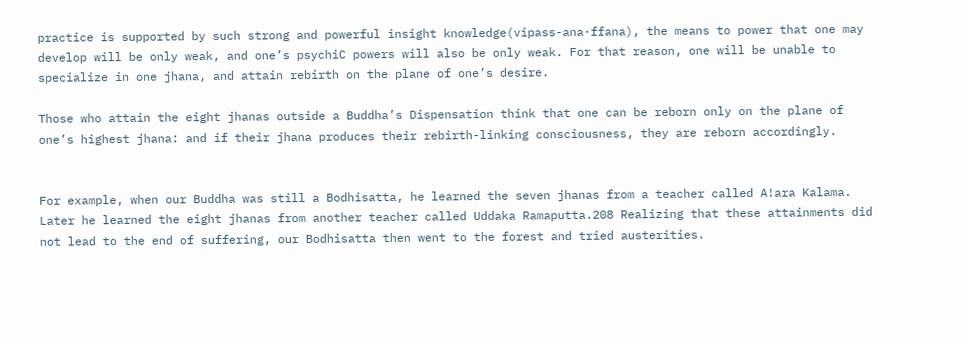practice is supported by such strong and powerful insight knowledge(vipass-ana·ffana), the means to power that one may develop will be only weak, and one’s psychiC powers will also be only weak. For that reason, one will be unable to specialize in one jhana, and attain rebirth on the plane of one’s desire.

Those who attain the eight jhanas outside a Buddha’s Dispensation think that one can be reborn only on the plane of one’s highest jhana: and if their jhana produces their rebirth-linking consciousness, they are reborn accordingly.


For example, when our Buddha was still a Bodhisatta, he learned the seven jhanas from a teacher called A!ara Kalama. Later he learned the eight jhanas from another teacher called Uddaka Ramaputta.208 Realizing that these attainments did not lead to the end of suffering, our Bodhisatta then went to the forest and tried austerities.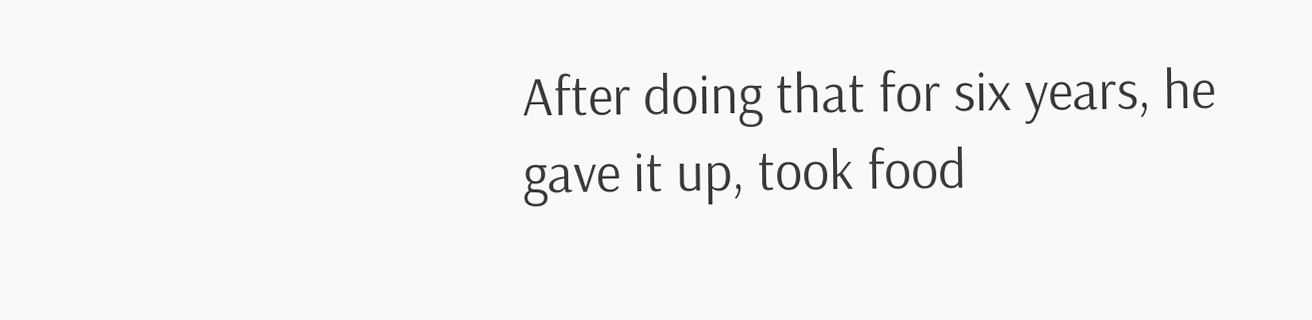After doing that for six years, he gave it up, took food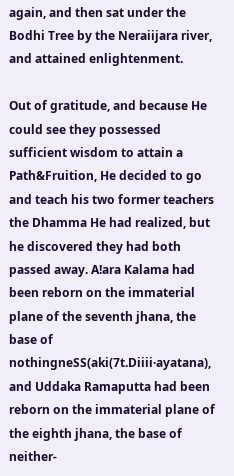again, and then sat under the Bodhi Tree by the Neraiijara river, and attained enlightenment.

Out of gratitude, and because He could see they possessed sufficient wisdom to attain a Path&Fruition, He decided to go and teach his two former teachers the Dhamma He had realized, but he discovered they had both passed away. A!ara Kalama had been reborn on the immaterial plane of the seventh jhana, the base of nothingneSS(aki(7t.Diiii·ayatana), and Uddaka Ramaputta had been reborn on the immaterial plane of the eighth jhana, the base of neither-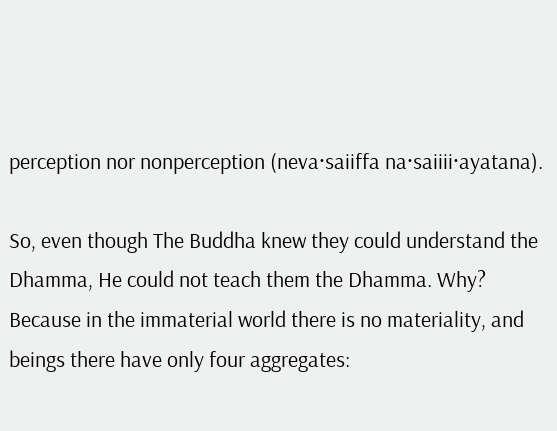perception nor nonperception (neva·saiiffa na·saiiii·ayatana).

So, even though The Buddha knew they could understand the Dhamma, He could not teach them the Dhamma. Why? Because in the immaterial world there is no materiality, and beings there have only four aggregates: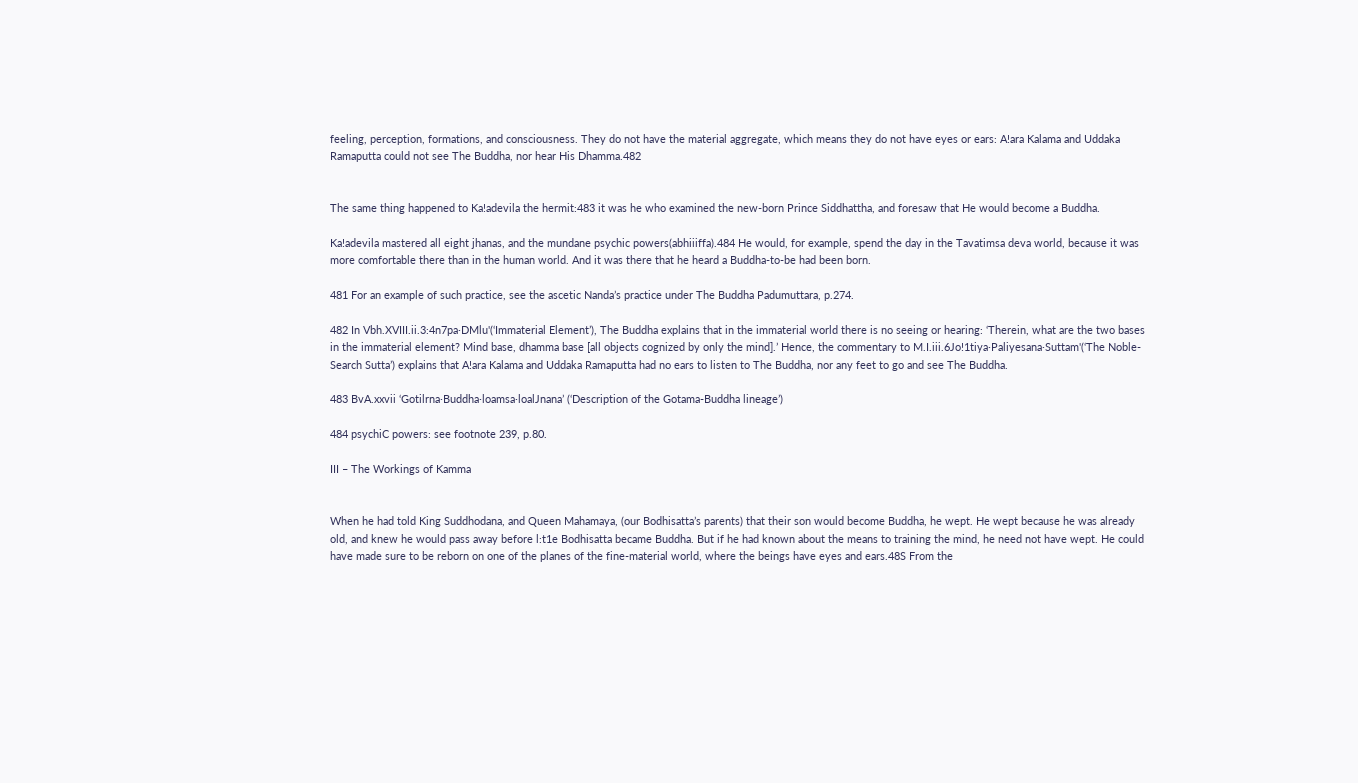feeling, perception, formations, and consciousness. They do not have the material aggregate, which means they do not have eyes or ears: A!ara Kalama and Uddaka Ramaputta could not see The Buddha, nor hear His Dhamma.482


The same thing happened to Ka!adevila the hermit:483 it was he who examined the new-born Prince Siddhattha, and foresaw that He would become a Buddha.

Ka!adevila mastered all eight jhanas, and the mundane psychic powers(abhiiiffa).484 He would, for example, spend the day in the Tavatimsa deva world, because it was more comfortable there than in the human world. And it was there that he heard a Buddha-to-be had been born.

481 For an example of such practice, see the ascetic Nanda’s practice under The Buddha Padumuttara, p.274.

482 In Vbh.XVIII.ii.3:4n7pa·DMlu'(‘Immaterial Element’), The Buddha explains that in the immaterial world there is no seeing or hearing: ‘Therein, what are the two bases in the immaterial element? Mind base, dhamma base [all objects cognized by only the mind].’ Hence, the commentary to M.I.iii.6Jo!1tiya·Paliyesana·Suttam'(‘The Noble-Search Sutta’) explains that A!ara Kalama and Uddaka Ramaputta had no ears to listen to The Buddha, nor any feet to go and see The Buddha.

483 BvA.xxvii ‘Gotilrna·Buddha·loamsa·loalJnana’ (‘Description of the Gotama-Buddha lineage’)

484 psychiC powers: see footnote 239, p.80.

III – The Workings of Kamma


When he had told King Suddhodana, and Queen Mahamaya, (our Bodhisatta’s parents) that their son would become Buddha, he wept. He wept because he was already old, and knew he would pass away before l:t1e Bodhisatta became Buddha. But if he had known about the means to training the mind, he need not have wept. He could have made sure to be reborn on one of the planes of the fine-material world, where the beings have eyes and ears.48S From the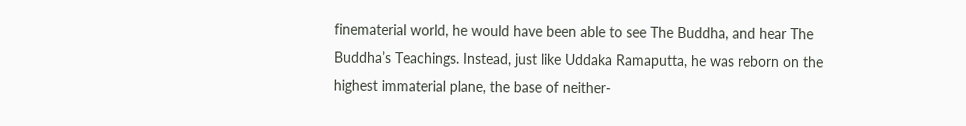finematerial world, he would have been able to see The Buddha, and hear The Buddha’s Teachings. Instead, just like Uddaka Ramaputta, he was reborn on the highest immaterial plane, the base of neither-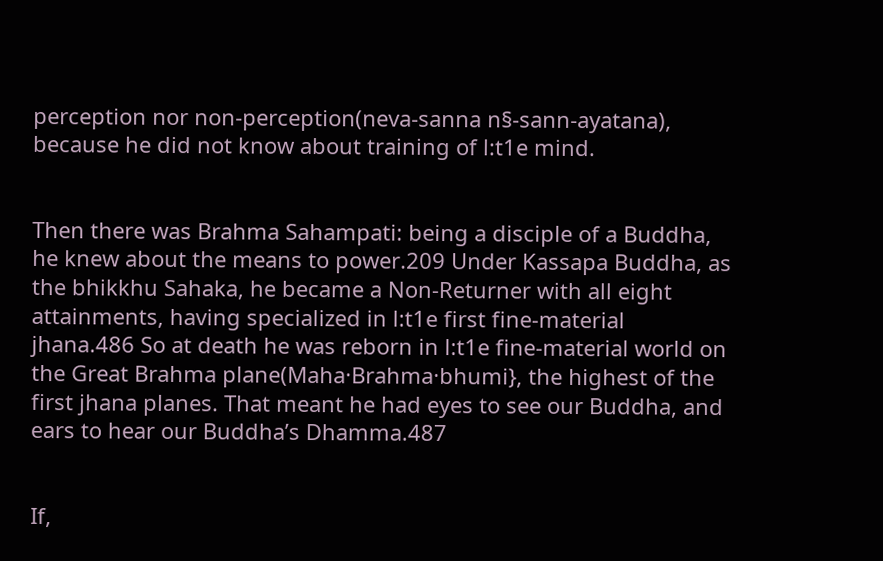perception nor non-perception(neva-sanna n§-sann-ayatana), because he did not know about training of l:t1e mind.


Then there was Brahma Sahampati: being a disciple of a Buddha, he knew about the means to power.209 Under Kassapa Buddha, as the bhikkhu Sahaka, he became a Non-Returner with all eight attainments, having specialized in l:t1e first fine-material jhana.486 So at death he was reborn in l:t1e fine-material world on the Great Brahma plane(Maha·Brahma·bhumi}, the highest of the first jhana planes. That meant he had eyes to see our Buddha, and ears to hear our Buddha’s Dhamma.487


If,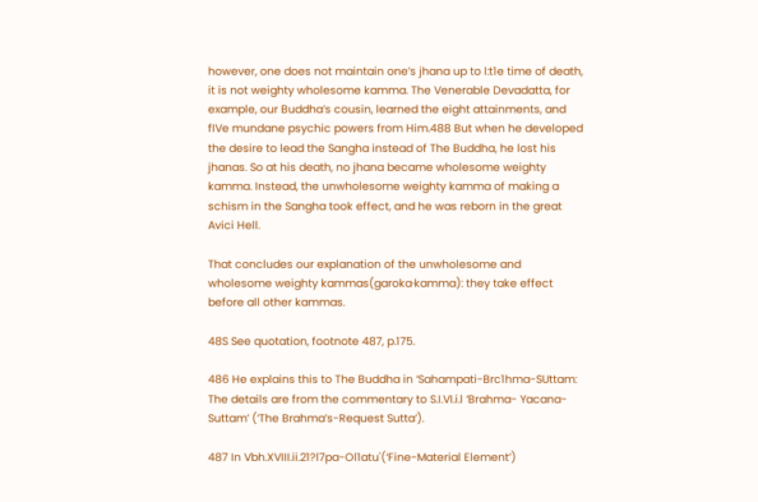however, one does not maintain one’s jhana up to l:t1e time of death, it is not weighty wholesome kamma. The Venerable Devadatta, for example, our Buddha’s cousin, learned the eight attainments, and fIVe mundane psychic powers from Him.488 But when he developed the desire to lead the Sangha instead of The Buddha, he lost his jhanas. So at his death, no jhana became wholesome weighty kamma. Instead, the unwholesome weighty kamma of making a schism in the Sangha took effect, and he was reborn in the great Avici Hell.

That concludes our explanation of the unwholesome and wholesome weighty kammas(garoka·kamma): they take effect before all other kammas.

48S See quotation, footnote 487, p.175.

486 He explains this to The Buddha in ‘Sahampati-Brc1hma-SUttam: The details are from the commentary to S.I.VI.i.l ‘Brahma- Yacana-Suttam’ (‘The Brahma’s-Request Sutta’).

487 In Vbh.XVIII.ii.21?l7pa-Ol1atu'(‘Fine-Material Element’)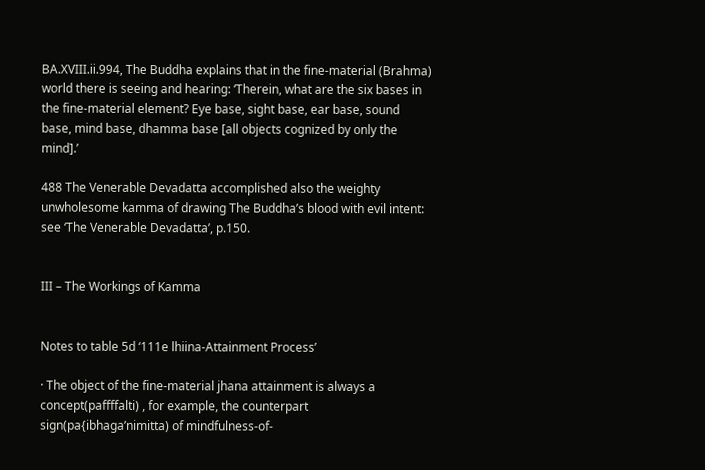BA.XVIII.ii.994, The Buddha explains that in the fine-material (Brahma) world there is seeing and hearing: ‘Therein, what are the six bases in the fine-material element? Eye base, sight base, ear base, sound base, mind base, dhamma base [all objects cognized by only the mind].’

488 The Venerable Devadatta accomplished also the weighty unwholesome kamma of drawing The Buddha’s blood with evil intent: see ‘The Venerable Devadatta’, p.150.


III – The Workings of Kamma


Notes to table 5d ‘111e lhiina-Attainment Process’

· The object of the fine-material jhana attainment is always a concept(paffffalti) , for example, the counterpart sign(pa{ibhaga’nimitta) of mindfulness-of-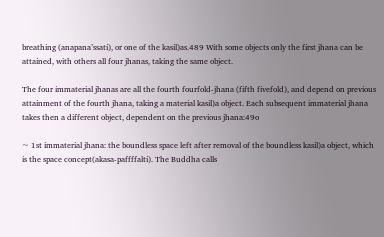breathing (anapana’ssati), or one of the kasil)as.489 With some objects only the first jhana can be attained, with others all four jhanas, taking the same object.

The four immaterial jhanas are all the fourth fourfold-jhana (fifth fivefold), and depend on previous attainment of the fourth jhana, taking a material kasil)a object. Each subsequent immaterial jhana takes then a different object, dependent on the previous jhana:49o

~ 1st immaterial jhana: the boundless space left after removal of the boundless kasil)a object, which is the space concept(akasa-paffffalti). The Buddha calls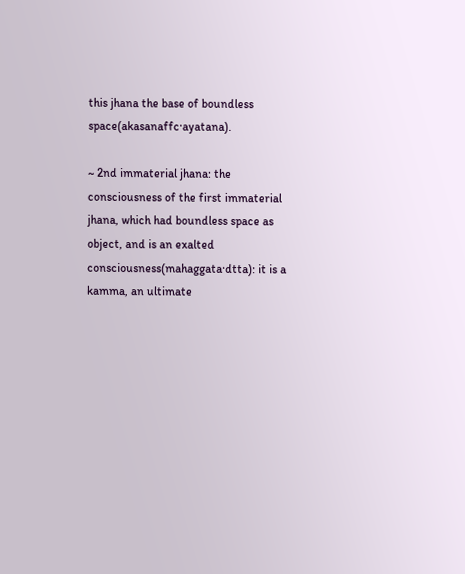this jhana the base of boundless space(akasanaffc·ayatana).

~ 2nd immaterial jhana: the consciousness of the first immaterial jhana, which had boundless space as object, and is an exalted consciousness(mahaggata·dtta): it is a kamma, an ultimate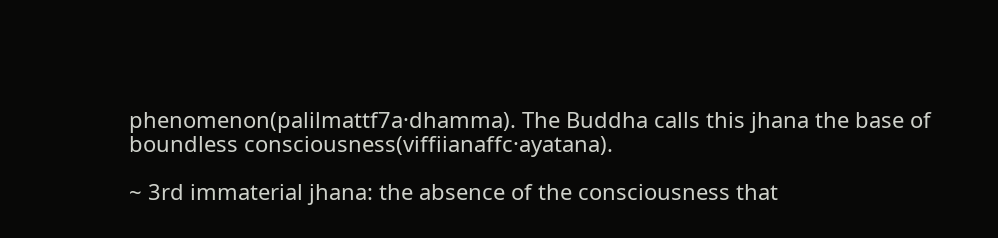phenomenon(palilmattf7a·dhamma). The Buddha calls this jhana the base of boundless consciousness(viffiianaffc·ayatana).

~ 3rd immaterial jhana: the absence of the consciousness that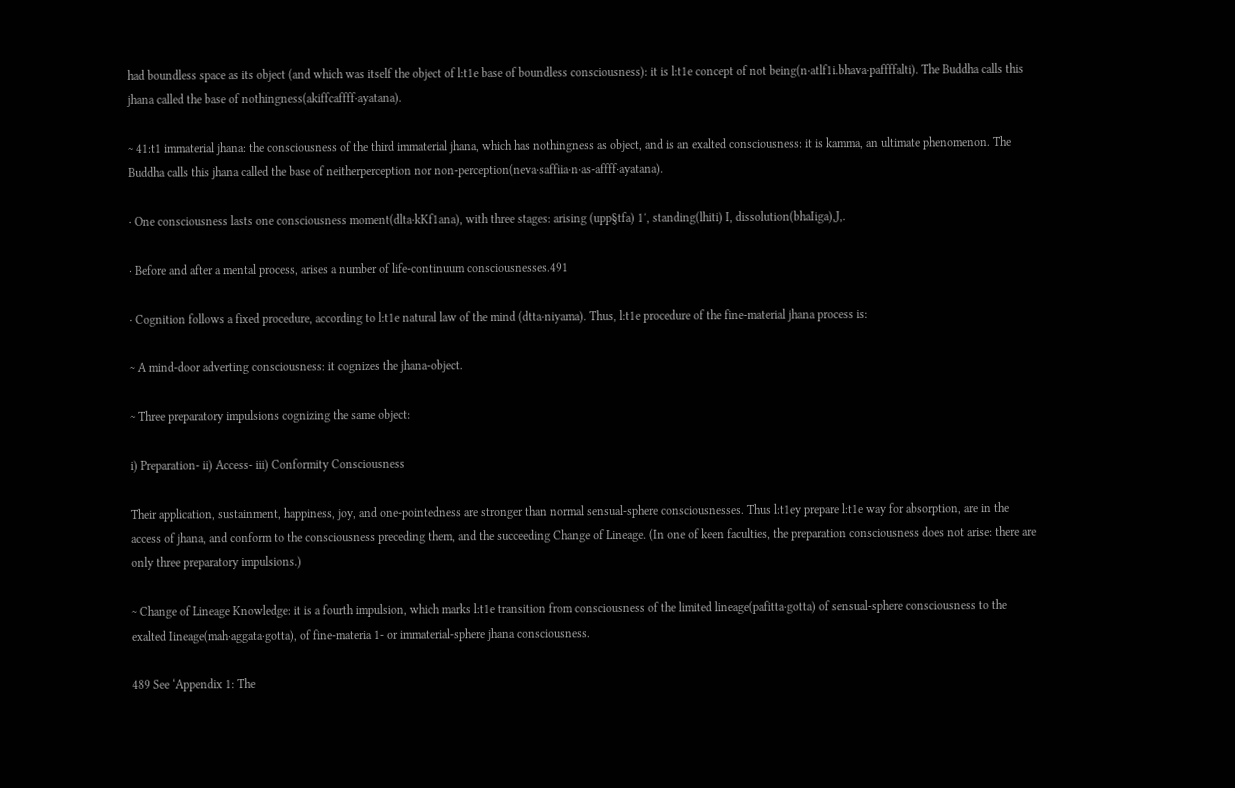had boundless space as its object (and which was itself the object of l:t1e base of boundless consciousness): it is l:t1e concept of not being(n·atlf1i.bhava·paffffalti). The Buddha calls this jhana called the base of nothingness(akiffcaffff·ayatana).

~ 41:t1 immaterial jhana: the consciousness of the third immaterial jhana, which has nothingness as object, and is an exalted consciousness: it is kamma, an ultimate phenomenon. The Buddha calls this jhana called the base of neitherperception nor non-perception(neva·saffiia·n·as-affff·ayatana).

· One consciousness lasts one consciousness moment(dlta·kKf1ana), with three stages: arising (upp§tfa) 1′, standing(lhiti) I, dissolution(bhaIiga),J,.

· Before and after a mental process, arises a number of life-continuum consciousnesses.491

· Cognition follows a fixed procedure, according to l:t1e natural law of the mind (dtta·niyama). Thus, l:t1e procedure of the fine-material jhana process is:

~ A mind-door adverting consciousness: it cognizes the jhana-object.

~ Three preparatory impulsions cognizing the same object:

i) Preparation- ii) Access- iii) Conformity Consciousness

Their application, sustainment, happiness, joy, and one-pointedness are stronger than normal sensual-sphere consciousnesses. Thus l:t1ey prepare l:t1e way for absorption, are in the access of jhana, and conform to the consciousness preceding them, and the succeeding Change of Lineage. (In one of keen faculties, the preparation consciousness does not arise: there are only three preparatory impulsions.)

~ Change of Lineage Knowledge: it is a fourth impulsion, which marks l:t1e transition from consciousness of the limited lineage(pafitta·gotta) of sensual-sphere consciousness to the exalted Iineage(mah·aggata·gotta), of fine-materia 1- or immaterial-sphere jhana consciousness.

489 See ‘Appendix 1: The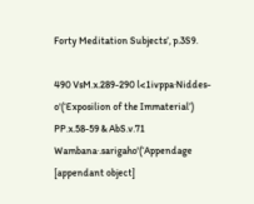Forty Meditation Subjects’, p.3S9.

490 VsM.x.289-290 l<1ivppa·Niddes-o'(‘Exposilion of the Immaterial’) PP.x.58-59 & AbS.v.71 Wambana·.sarigaho'(‘Appendage [appendant object]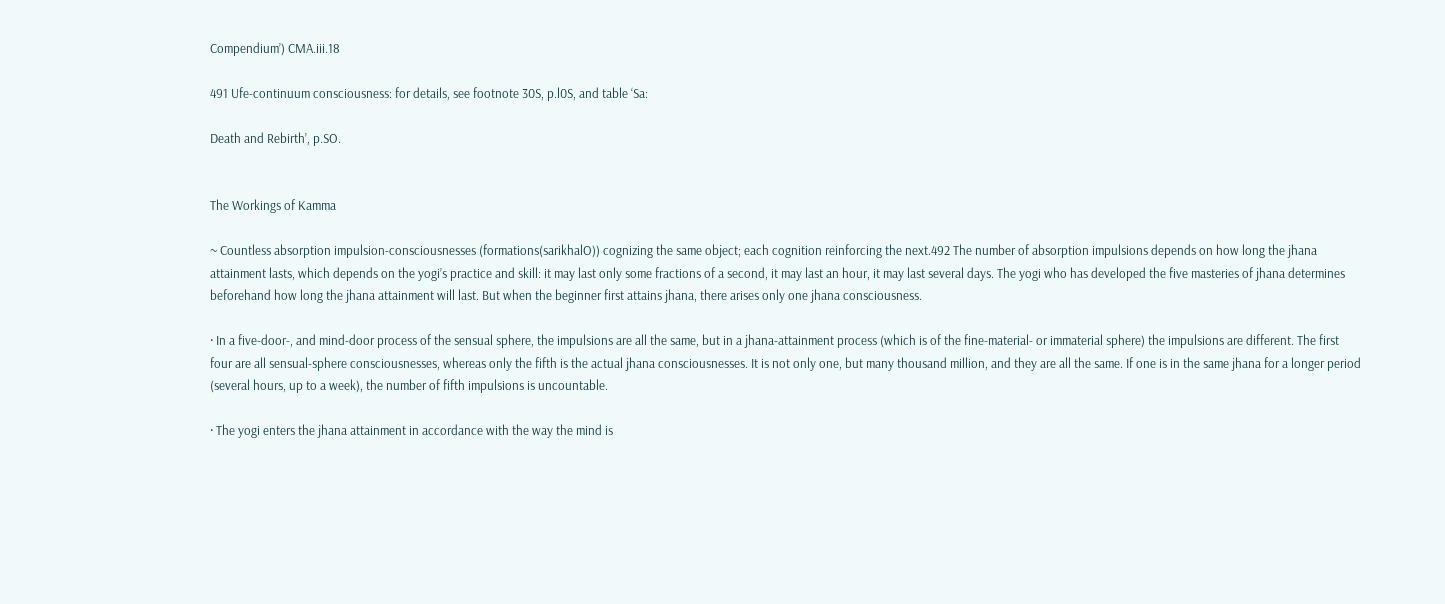Compendium’) CMA.iii.18

491 Ufe-continuum consciousness: for details, see footnote 30S, p.l0S, and table ‘Sa:

Death and Rebirth’, p.SO.


The Workings of Kamma

~ Countless absorption impulsion-consciousnesses (formations(sarikhalO)) cognizing the same object; each cognition reinforcing the next.492 The number of absorption impulsions depends on how long the jhana attainment lasts, which depends on the yogi’s practice and skill: it may last only some fractions of a second, it may last an hour, it may last several days. The yogi who has developed the five masteries of jhana determines beforehand how long the jhana attainment will last. But when the beginner first attains jhana, there arises only one jhana consciousness.

· In a five-door-, and mind-door process of the sensual sphere, the impulsions are all the same, but in a jhana-attainment process (which is of the fine-material- or immaterial sphere) the impulsions are different. The first four are all sensual-sphere consciousnesses, whereas only the fifth is the actual jhana consciousnesses. It is not only one, but many thousand million, and they are all the same. If one is in the same jhana for a longer period (several hours, up to a week), the number of fifth impulsions is uncountable.

· The yogi enters the jhana attainment in accordance with the way the mind is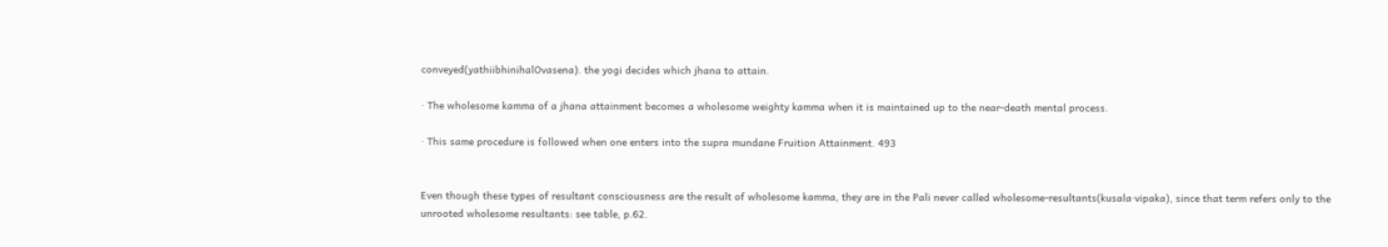conveyed(yathiibhinihalOvasena). the yogi decides which jhana to attain.

· The wholesome kamma of a jhana attainment becomes a wholesome weighty kamma when it is maintained up to the near-death mental process.

· This same procedure is followed when one enters into the supra mundane Fruition Attainment. 493


Even though these types of resultant consciousness are the result of wholesome kamma, they are in the Pali never called wholesome-resultants(kusala·vipaka), since that term refers only to the unrooted wholesome resultants: see table, p.62.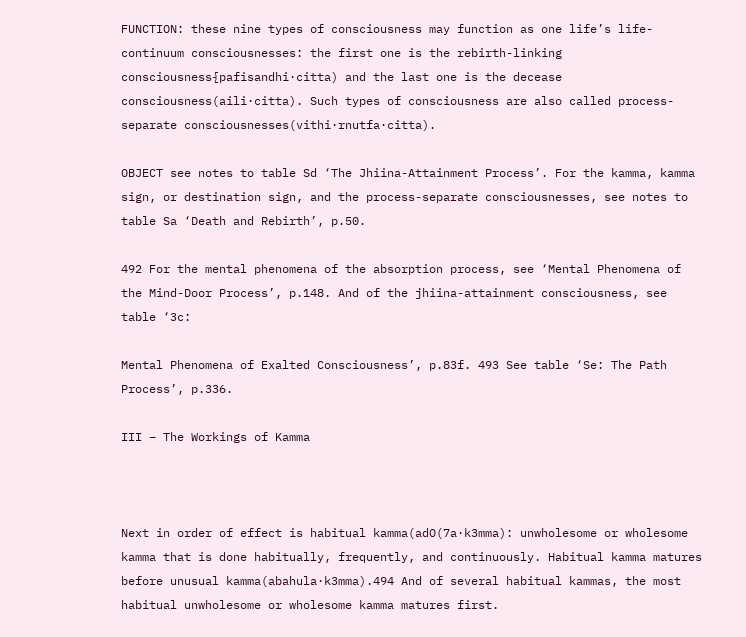FUNCTION: these nine types of consciousness may function as one life’s life-continuum consciousnesses: the first one is the rebirth-linking consciousness{pafisandhi·citta) and the last one is the decease consciousness(aili·citta). Such types of consciousness are also called process-separate consciousnesses(vithi·rnutfa·citta).

OBJECT see notes to table Sd ‘The Jhiina-Attainment Process’. For the kamma, kamma sign, or destination sign, and the process-separate consciousnesses, see notes to table Sa ‘Death and Rebirth’, p.50.

492 For the mental phenomena of the absorption process, see ‘Mental Phenomena of the Mind-Door Process’, p.148. And of the jhiina-attainment consciousness, see table ‘3c:

Mental Phenomena of Exalted Consciousness’, p.83f. 493 See table ‘Se: The Path Process’, p.336.

III – The Workings of Kamma



Next in order of effect is habitual kamma(adO(7a·k3mma): unwholesome or wholesome kamma that is done habitually, frequently, and continuously. Habitual kamma matures before unusual kamma(abahula·k3mma).494 And of several habitual kammas, the most habitual unwholesome or wholesome kamma matures first.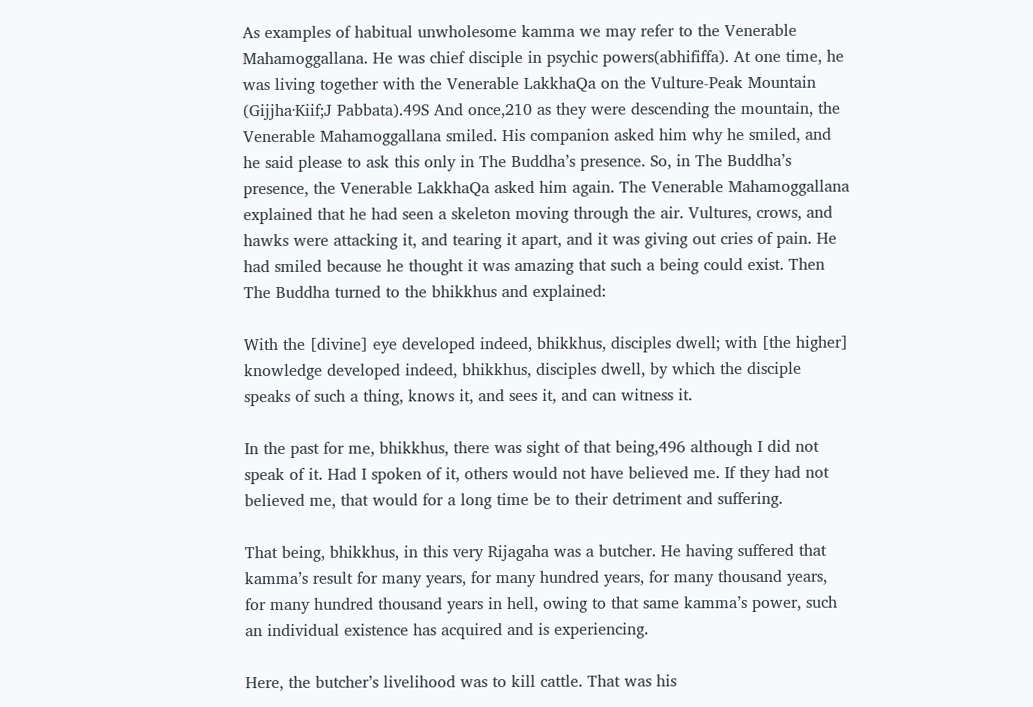As examples of habitual unwholesome kamma we may refer to the Venerable Mahamoggallana. He was chief disciple in psychic powers(abhififfa). At one time, he was living together with the Venerable LakkhaQa on the Vulture-Peak Mountain (Gijjha·Kiif;J Pabbata).49S And once,210 as they were descending the mountain, the Venerable Mahamoggallana smiled. His companion asked him why he smiled, and he said please to ask this only in The Buddha’s presence. So, in The Buddha’s presence, the Venerable LakkhaQa asked him again. The Venerable Mahamoggallana explained that he had seen a skeleton moving through the air. Vultures, crows, and hawks were attacking it, and tearing it apart, and it was giving out cries of pain. He had smiled because he thought it was amazing that such a being could exist. Then The Buddha turned to the bhikkhus and explained:

With the [divine] eye developed indeed, bhikkhus, disciples dwell; with [the higher] knowledge developed indeed, bhikkhus, disciples dwell, by which the disciple speaks of such a thing, knows it, and sees it, and can witness it.

In the past for me, bhikkhus, there was sight of that being,496 although I did not speak of it. Had I spoken of it, others would not have believed me. If they had not believed me, that would for a long time be to their detriment and suffering.

That being, bhikkhus, in this very Rijagaha was a butcher. He having suffered that kamma’s result for many years, for many hundred years, for many thousand years, for many hundred thousand years in hell, owing to that same kamma’s power, such an individual existence has acquired and is experiencing.

Here, the butcher’s livelihood was to kill cattle. That was his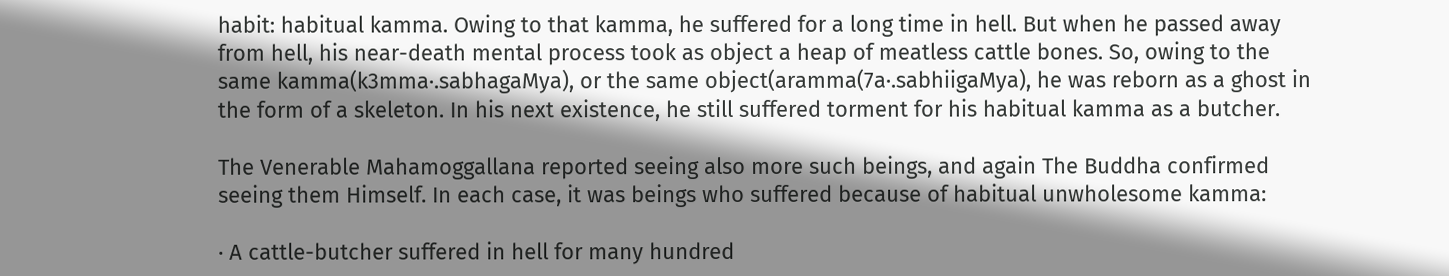habit: habitual kamma. Owing to that kamma, he suffered for a long time in hell. But when he passed away from hell, his near-death mental process took as object a heap of meatless cattle bones. So, owing to the same kamma(k3mma·.sabhagaMya), or the same object(aramma(7a·.sabhiigaMya), he was reborn as a ghost in the form of a skeleton. In his next existence, he still suffered torment for his habitual kamma as a butcher.

The Venerable Mahamoggallana reported seeing also more such beings, and again The Buddha confirmed seeing them Himself. In each case, it was beings who suffered because of habitual unwholesome kamma:

· A cattle-butcher suffered in hell for many hundred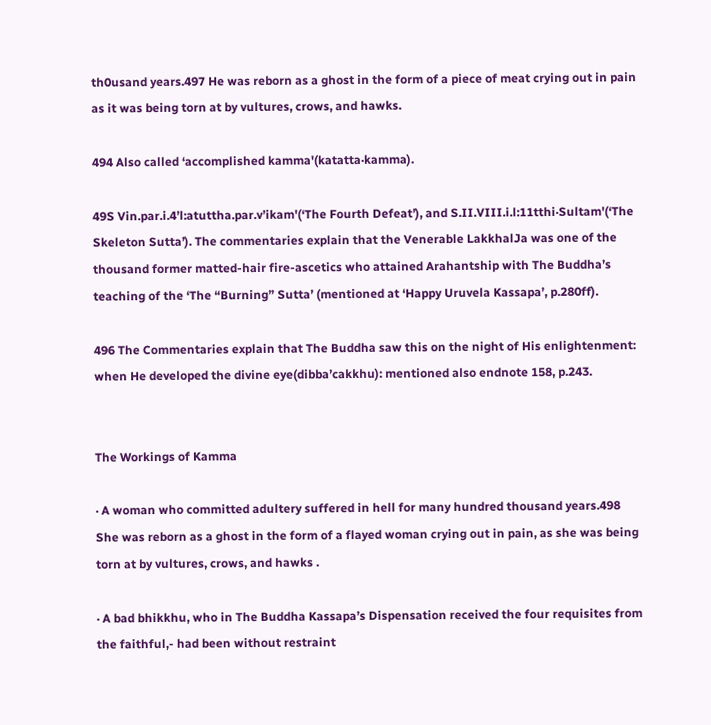th0usand years.497 He was reborn as a ghost in the form of a piece of meat crying out in pain as it was being torn at by vultures, crows, and hawks.

494 Also called ‘accomplished kamma'(katatta·kamma).

49S Vin.par.i.4’l:atuttha.par.v’ikam'(‘The Fourth Defeat’), and S.II.VIII.i.l:11tthi·Sultam'(‘The Skeleton Sutta’). The commentaries explain that the Venerable LakkhalJa was one of the thousand former matted-hair fire-ascetics who attained Arahantship with The Buddha’s teaching of the ‘The “Burning” Sutta’ (mentioned at ‘Happy Uruvela Kassapa’, p.280ff).

496 The Commentaries explain that The Buddha saw this on the night of His enlightenment: when He developed the divine eye(dibba’cakkhu): mentioned also endnote 158, p.243.


The Workings of Kamma

· A woman who committed adultery suffered in hell for many hundred thousand years.498 She was reborn as a ghost in the form of a flayed woman crying out in pain, as she was being torn at by vultures, crows, and hawks .

· A bad bhikkhu, who in The Buddha Kassapa’s Dispensation received the four requisites from the faithful,- had been without restraint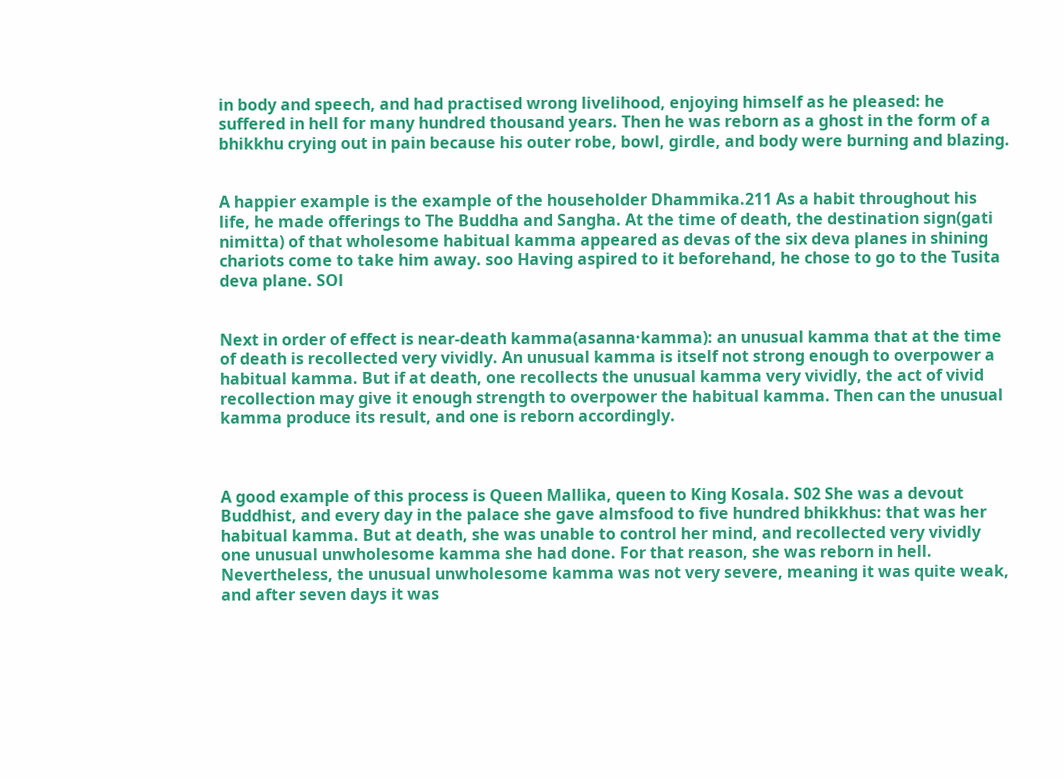in body and speech, and had practised wrong livelihood, enjoying himself as he pleased: he suffered in hell for many hundred thousand years. Then he was reborn as a ghost in the form of a bhikkhu crying out in pain because his outer robe, bowl, girdle, and body were burning and blazing.


A happier example is the example of the householder Dhammika.211 As a habit throughout his life, he made offerings to The Buddha and Sangha. At the time of death, the destination sign(gati nimitta) of that wholesome habitual kamma appeared as devas of the six deva planes in shining chariots come to take him away. soo Having aspired to it beforehand, he chose to go to the Tusita deva plane. SOl


Next in order of effect is near-death kamma(asanna·kamma): an unusual kamma that at the time of death is recollected very vividly. An unusual kamma is itself not strong enough to overpower a habitual kamma. But if at death, one recollects the unusual kamma very vividly, the act of vivid recollection may give it enough strength to overpower the habitual kamma. Then can the unusual kamma produce its result, and one is reborn accordingly.



A good example of this process is Queen Mallika, queen to King Kosala. S02 She was a devout Buddhist, and every day in the palace she gave almsfood to five hundred bhikkhus: that was her habitual kamma. But at death, she was unable to control her mind, and recollected very vividly one unusual unwholesome kamma she had done. For that reason, she was reborn in hell. Nevertheless, the unusual unwholesome kamma was not very severe, meaning it was quite weak, and after seven days it was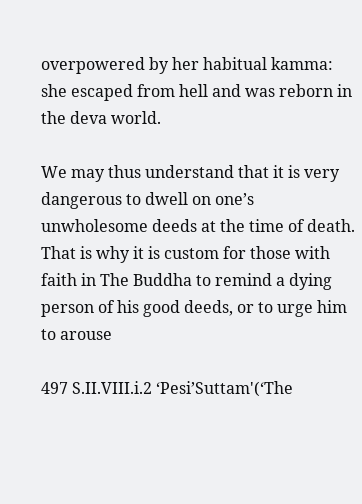overpowered by her habitual kamma: she escaped from hell and was reborn in the deva world.

We may thus understand that it is very dangerous to dwell on one’s unwholesome deeds at the time of death. That is why it is custom for those with faith in The Buddha to remind a dying person of his good deeds, or to urge him to arouse

497 S.II.VIII.i.2 ‘Pesi’Suttam'(‘The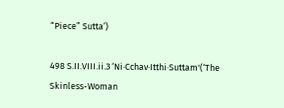“Piece” Sutta’)

498 S.II.VIII.ii.3 ‘Ni·Cchav·Itthi·Suttam'(‘The Skinless-Woman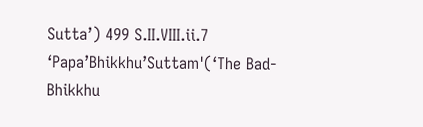Sutta’) 499 S.II.VIII.ii.7 ‘Papa’Bhikkhu’Suttam'(‘The Bad-Bhikkhu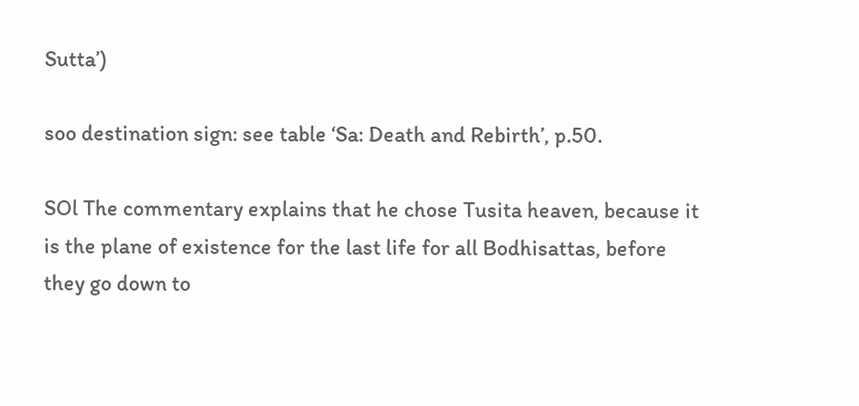Sutta’)

soo destination sign: see table ‘Sa: Death and Rebirth’, p.50.

SOl The commentary explains that he chose Tusita heaven, because it is the plane of existence for the last life for all Bodhisattas, before they go down to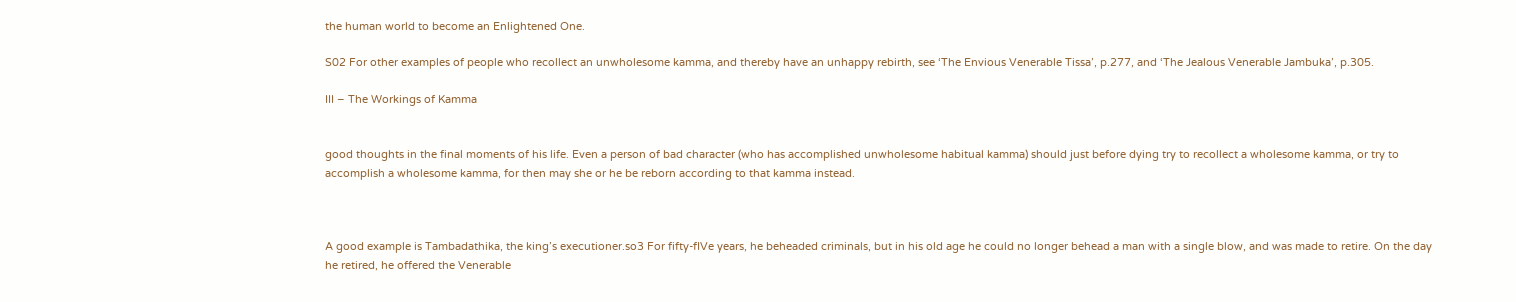the human world to become an Enlightened One.

S02 For other examples of people who recollect an unwholesome kamma, and thereby have an unhappy rebirth, see ‘The Envious Venerable Tissa’, p.277, and ‘The Jealous Venerable Jambuka’, p.305.

III – The Workings of Kamma


good thoughts in the final moments of his life. Even a person of bad character (who has accomplished unwholesome habitual kamma) should just before dying try to recollect a wholesome kamma, or try to accomplish a wholesome kamma, for then may she or he be reborn according to that kamma instead.



A good example is Tambadathika, the king’s executioner.so3 For fifty-fIVe years, he beheaded criminals, but in his old age he could no longer behead a man with a single blow, and was made to retire. On the day he retired, he offered the Venerable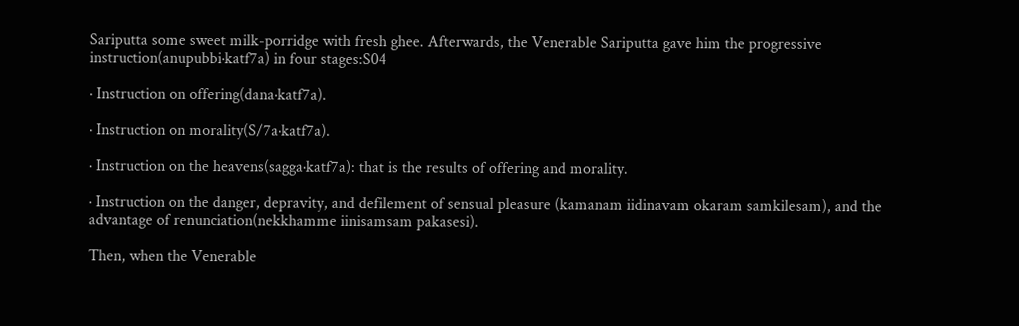Sariputta some sweet milk-porridge with fresh ghee. Afterwards, the Venerable Sariputta gave him the progressive instruction(anupubbi·katf7a) in four stages:S04

· Instruction on offering(dana·katf7a).

· Instruction on morality(S/7a·katf7a).

· Instruction on the heavens(sagga·katf7a): that is the results of offering and morality.

· Instruction on the danger, depravity, and defilement of sensual pleasure (kamanam iidinavam okaram samkilesam), and the advantage of renunciation(nekkhamme iinisamsam pakasesi).

Then, when the Venerable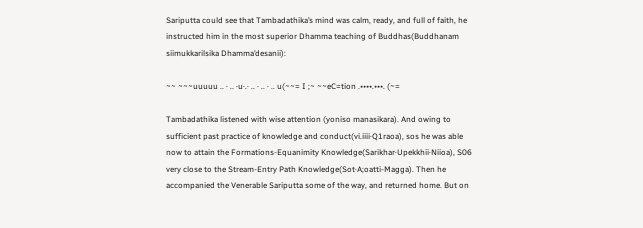Sariputta could see that Tambadathika’s mind was calm, ready, and full of faith, he instructed him in the most superior Dhamma teaching of Buddhas(Buddhanam siimukkarilsika Dhamma’desanii):

~~ ~~~uuuuu .. · .. ·u·.· .. · .. · .. u(~~= I ;~ ~~eC=tion .••••.•••. (~=

Tambadathika listened with wise attention (yoniso manasikara). And owing to sufficient past practice of knowledge and conduct(vi.iiii·Q1raoa), sos he was able now to attain the Formations-Equanimity Knowledge(Sarikhar·Upekkhii·Niioa), S06 very close to the Stream-Entry Path Knowledge(Sot·A;oatti-Magga). Then he accompanied the Venerable Sariputta some of the way, and returned home. But on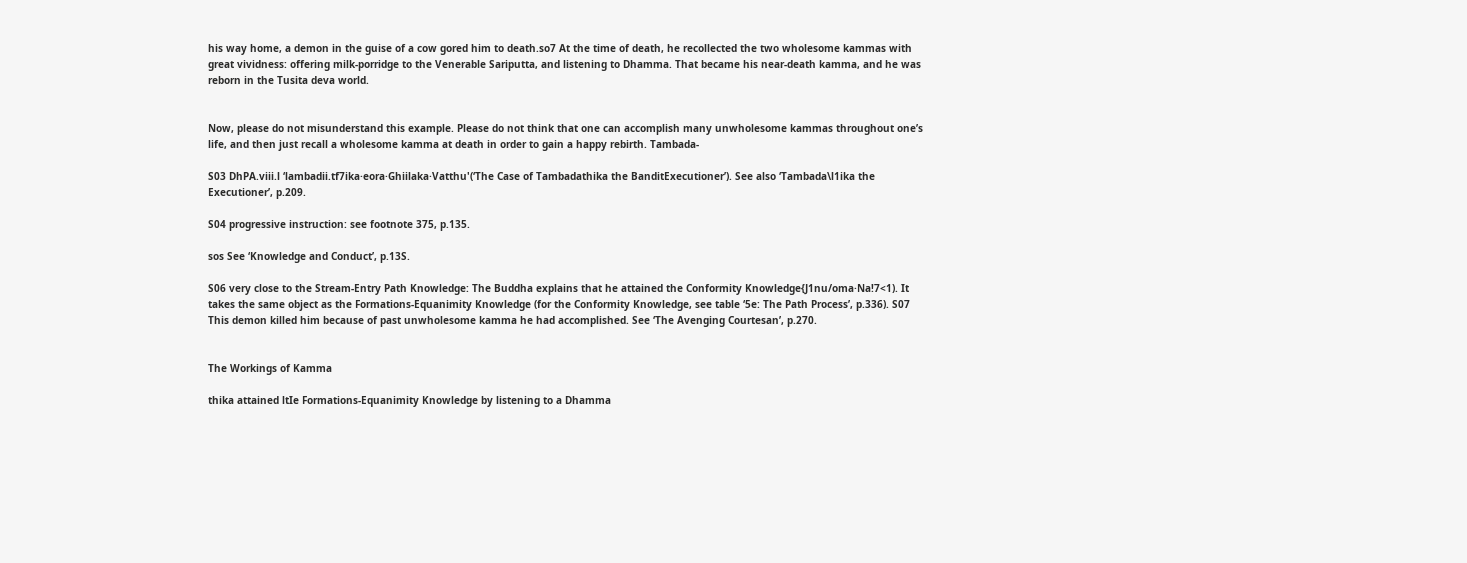his way home, a demon in the guise of a cow gored him to death.so7 At the time of death, he recollected the two wholesome kammas with great vividness: offering milk-porridge to the Venerable Sariputta, and listening to Dhamma. That became his near-death kamma, and he was reborn in the Tusita deva world.


Now, please do not misunderstand this example. Please do not think that one can accomplish many unwholesome kammas throughout one’s life, and then just recall a wholesome kamma at death in order to gain a happy rebirth. Tambada-

S03 DhPA.viii.l ‘lambadii.tf7ika·eora·Ghiilaka·Vatthu'(‘The Case of Tambadathika the BanditExecutioner’). See also ‘Tambada\l1ika the Executioner’, p.209.

S04 progressive instruction: see footnote 375, p.135.

sos See ‘Knowledge and Conduct’, p.13S.

S06 very close to the Stream-Entry Path Knowledge: The Buddha explains that he attained the Conformity Knowledge{J1nu/oma·Na!7<1). It takes the same object as the Formations-Equanimity Knowledge (for the Conformity Knowledge, see table ‘5e: The Path Process’, p.336). S07 This demon killed him because of past unwholesome kamma he had accomplished. See ‘The Avenging Courtesan’, p.270.


The Workings of Kamma

thika attained ltIe Formations-Equanimity Knowledge by listening to a Dhamma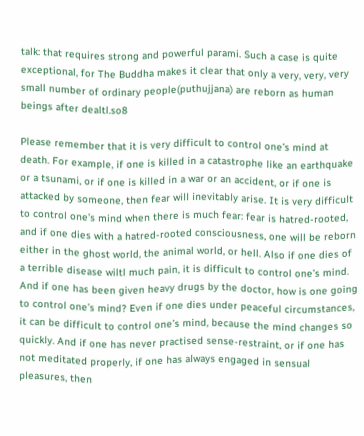talk: that requires strong and powerful parami. Such a case is quite exceptional, for The Buddha makes it clear that only a very, very, very small number of ordinary people(puthujjana) are reborn as human beings after dealtl.so8

Please remember that it is very difficult to control one’s mind at death. For example, if one is killed in a catastrophe like an earthquake or a tsunami, or if one is killed in a war or an accident, or if one is attacked by someone, then fear will inevitably arise. It is very difficult to control one’s mind when there is much fear: fear is hatred-rooted, and if one dies with a hatred-rooted consciousness, one will be reborn either in the ghost world, the animal world, or hell. Also if one dies of a terrible disease wiltl much pain, it is difficult to control one’s mind. And if one has been given heavy drugs by the doctor, how is one going to control one’s mind? Even if one dies under peaceful circumstances, it can be difficult to control one’s mind, because the mind changes so quickly. And if one has never practised sense-restraint, or if one has not meditated properly, if one has always engaged in sensual pleasures, then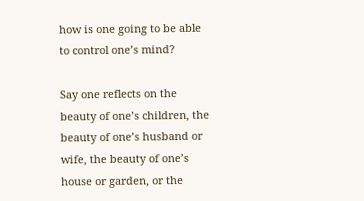how is one going to be able to control one’s mind?

Say one reflects on the beauty of one’s children, the beauty of one’s husband or wife, the beauty of one’s house or garden, or the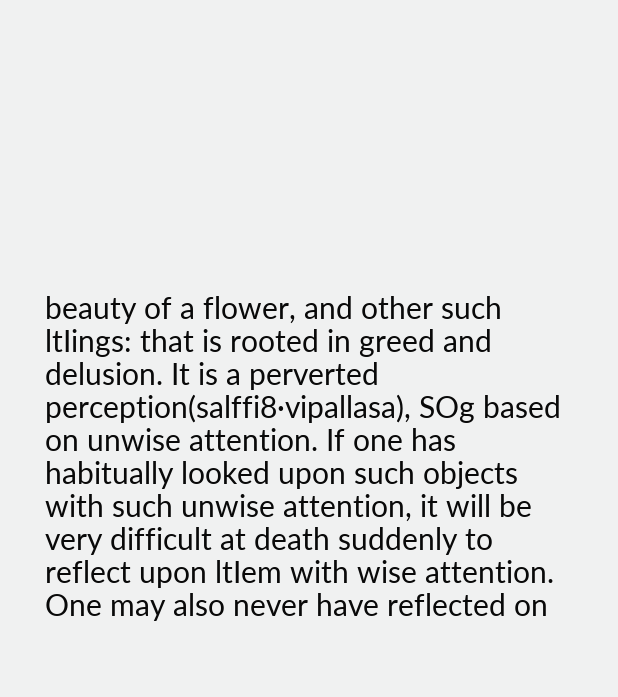beauty of a flower, and other such ltIings: that is rooted in greed and delusion. It is a perverted perception(salffi8·vipallasa), SOg based on unwise attention. If one has habitually looked upon such objects with such unwise attention, it will be very difficult at death suddenly to reflect upon ltIem with wise attention. One may also never have reflected on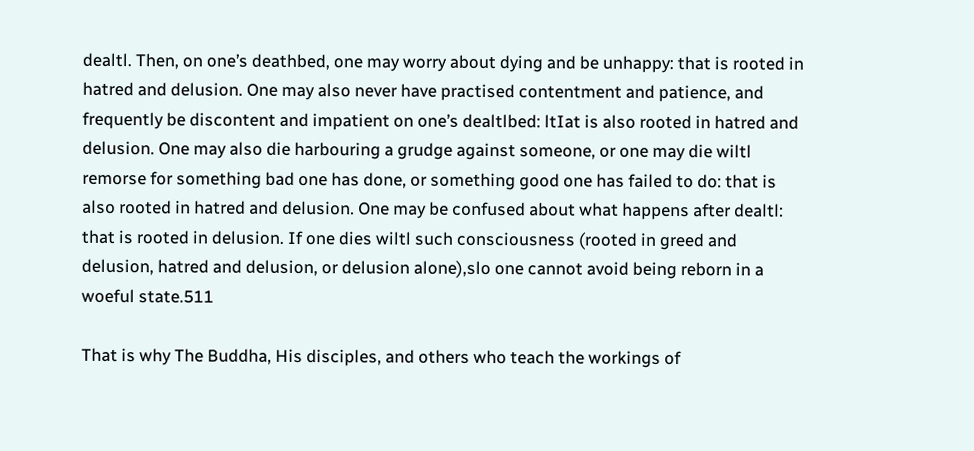dealtl. Then, on one’s deathbed, one may worry about dying and be unhappy: that is rooted in hatred and delusion. One may also never have practised contentment and patience, and frequently be discontent and impatient on one’s dealtlbed: ltIat is also rooted in hatred and delusion. One may also die harbouring a grudge against someone, or one may die wiltl remorse for something bad one has done, or something good one has failed to do: that is also rooted in hatred and delusion. One may be confused about what happens after dealtl: that is rooted in delusion. If one dies wiltl such consciousness (rooted in greed and delusion, hatred and delusion, or delusion alone),slo one cannot avoid being reborn in a woeful state.511

That is why The Buddha, His disciples, and others who teach the workings of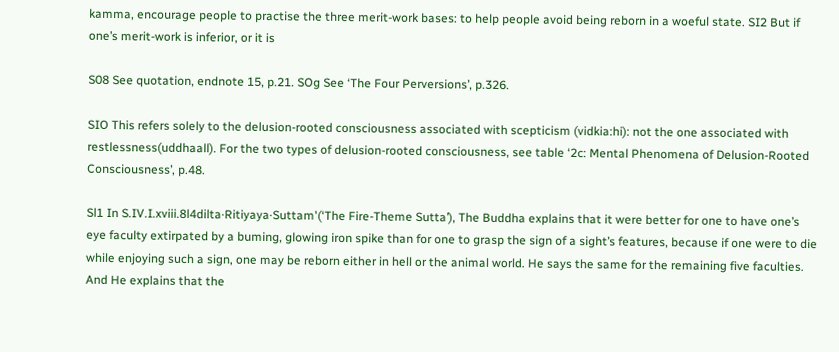kamma, encourage people to practise the three merit-work bases: to help people avoid being reborn in a woeful state. SI2 But if one’s merit-work is inferior, or it is

S08 See quotation, endnote 15, p.21. SOg See ‘The Four Perversions’, p.326.

SIO This refers solely to the delusion-rooted consciousness associated with scepticism (vidkia:hi): not the one associated with restlessness(uddhaall). For the two types of delusion-rooted consciousness, see table ‘2c: Mental Phenomena of Delusion-Rooted Consciousness’, p.48.

Sl1 In S.IV.I.xviii.8l4dilta·Ritiyaya·Suttam'(‘The Fire-Theme Sutta’), The Buddha explains that it were better for one to have one’s eye faculty extirpated by a buming, glowing iron spike than for one to grasp the sign of a sight’s features, because if one were to die while enjoying such a sign, one may be reborn either in hell or the animal world. He says the same for the remaining five faculties. And He explains that the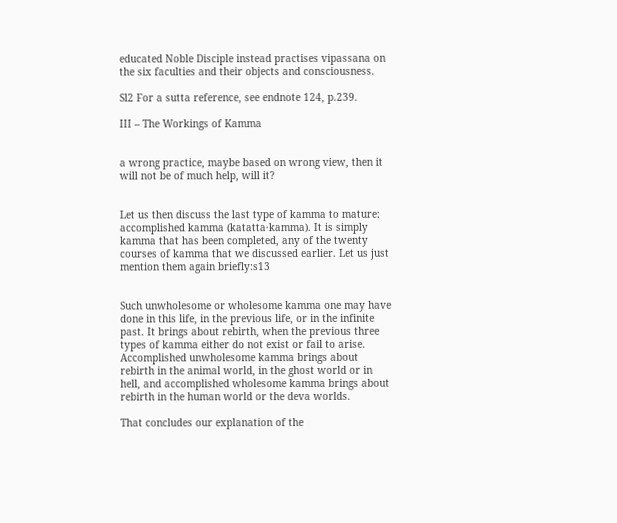educated Noble Disciple instead practises vipassana on the six faculties and their objects and consciousness.

Sl2 For a sutta reference, see endnote 124, p.239.

III – The Workings of Kamma


a wrong practice, maybe based on wrong view, then it will not be of much help, will it?


Let us then discuss the last type of kamma to mature: accomplished kamma (katatta·kamma). It is simply kamma that has been completed, any of the twenty courses of kamma that we discussed earlier. Let us just mention them again briefly:s13


Such unwholesome or wholesome kamma one may have done in this life, in the previous life, or in the infinite past. It brings about rebirth, when the previous three types of kamma either do not exist or fail to arise. Accomplished unwholesome kamma brings about rebirth in the animal world, in the ghost world or in hell, and accomplished wholesome kamma brings about rebirth in the human world or the deva worlds.

That concludes our explanation of the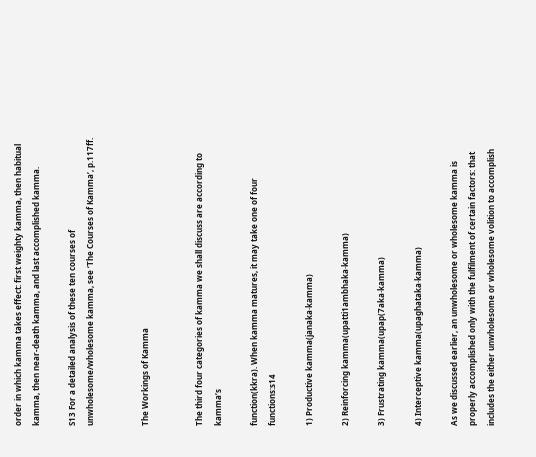order in which kamma takes effect: first weighty kamma, then habitual kamma, then near-death kamma, and last accomplished kamma.

S13 For a detailed analysis of these ten courses of unwholesome/wholesome kamma, see ‘The Courses of Kamma’, p.117ff.


The Workings of Kamma


The third four categories of kamma we shall discuss are according to kamma’s

function(kkra). When kamma matures, it may take one of four functions:s14

1) Productive kamma(janaka·kamma)

2) Reinforcing kamma(upatti1ambhaka·kamma)

3) Frustrating kamma(upap(7aka·kamma)

4) Interceptive kamma(upaghataka·kamma)

As we discussed earlier, an unwholesome or wholesome kamma is properly accomplished only with the fulfilment of certain factors: that includes the either unwholesome or wholesome volition to accomplish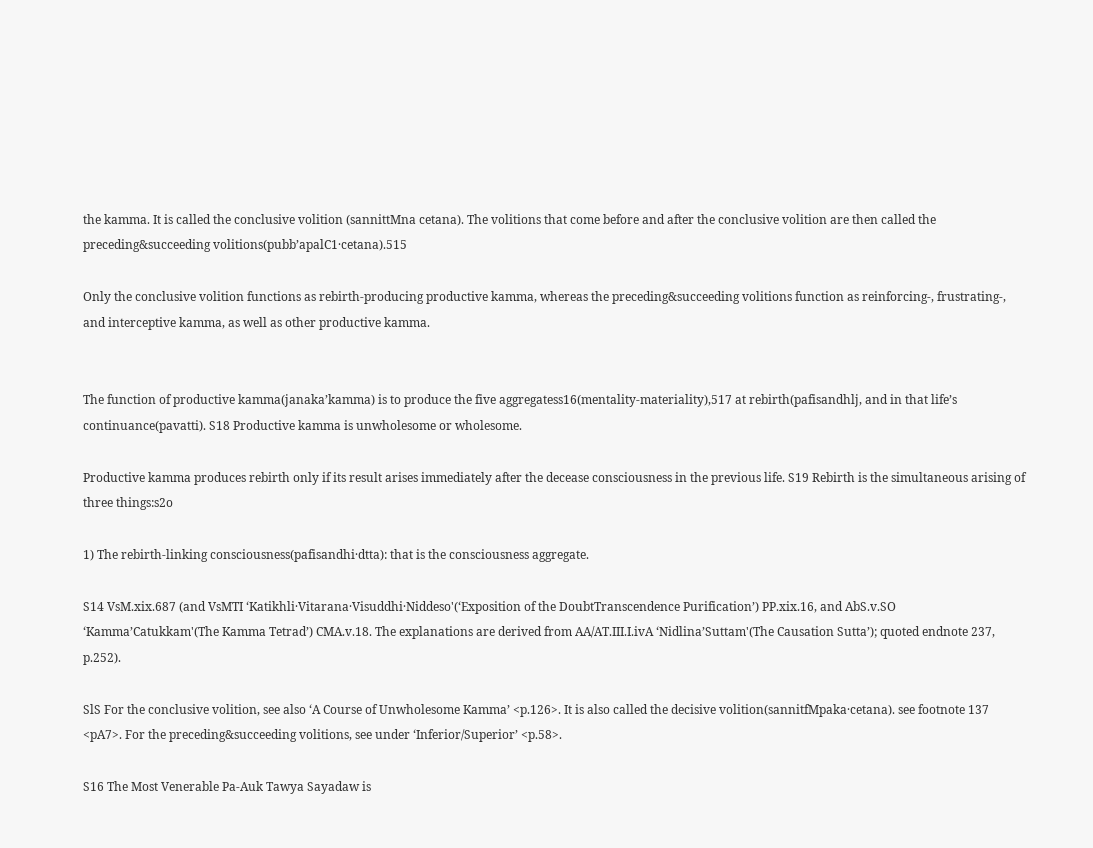the kamma. It is called the conclusive volition (sannittMna cetana). The volitions that come before and after the conclusive volition are then called the preceding&succeeding volitions(pubb’apalC1·cetana).515

Only the conclusive volition functions as rebirth-producing productive kamma, whereas the preceding&succeeding volitions function as reinforcing-, frustrating-, and interceptive kamma, as well as other productive kamma.


The function of productive kamma(janaka’kamma) is to produce the five aggregatess16(mentality-materiality),517 at rebirth(pafisandhlj, and in that life’s continuance(pavatti). S18 Productive kamma is unwholesome or wholesome.

Productive kamma produces rebirth only if its result arises immediately after the decease consciousness in the previous life. S19 Rebirth is the simultaneous arising of three things:s2o

1) The rebirth-linking consciousness(pafisandhi·dtta): that is the consciousness aggregate.

S14 VsM.xix.687 (and VsMTI ‘Katikhli·Vitarana·Visuddhi·Niddeso'(‘Exposition of the DoubtTranscendence Purification’) PP.xix.16, and AbS.v.SO ‘Kamma’Catukkam'(The Kamma Tetrad’) CMA.v.18. The explanations are derived from AA/AT.III.I.ivA ‘Nidlina’Suttam'(The Causation Sutta’); quoted endnote 237, p.252).

SlS For the conclusive volition, see also ‘A Course of Unwholesome Kamma’ <p.126>. It is also called the decisive volition(sannitfMpaka·cetana). see footnote 137 <pA7>. For the preceding&succeeding volitions, see under ‘Inferior/Superior’ <p.58>.

S16 The Most Venerable Pa-Auk Tawya Sayadaw is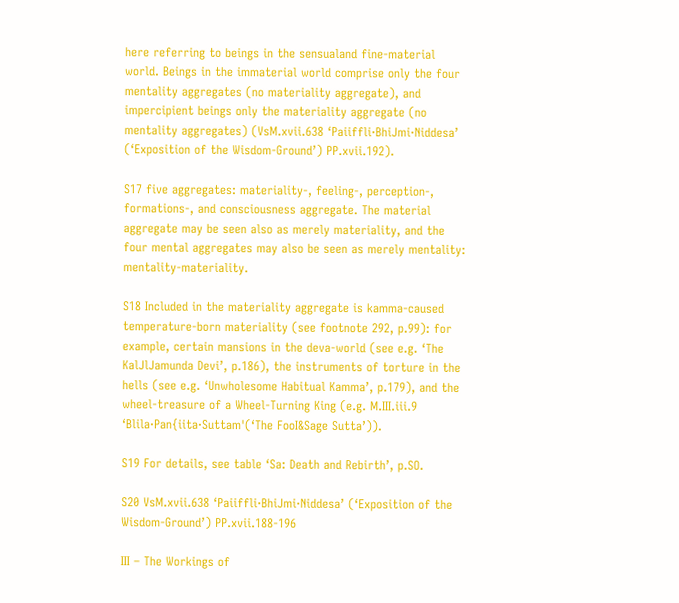here referring to beings in the sensualand fine-material world. Beings in the immaterial world comprise only the four mentality aggregates (no materiality aggregate), and impercipient beings only the materiality aggregate (no mentality aggregates) (VsM.xvii.638 ‘Paiiffli·BhiJmi·Niddesa’ (‘Exposition of the Wisdom-Ground’) PP.xvii.192).

S17 five aggregates: materiality-, feeling-, perception-, formations-, and consciousness aggregate. The material aggregate may be seen also as merely materiality, and the four mental aggregates may also be seen as merely mentality: mentality-materiality.

S18 Included in the materiality aggregate is kamma-caused temperature-born materiality (see footnote 292, p.99): for example, certain mansions in the deva-world (see e.g. ‘The KalJlJamunda Devi’, p.186), the instruments of torture in the hells (see e.g. ‘Unwholesome Habitual Kamma’, p.179), and the wheel-treasure of a Wheel-Turning King (e.g. M.III.iii.9 ‘Blila·Pan{iita·Suttam'(‘The FooI&Sage Sutta’)).

S19 For details, see table ‘Sa: Death and Rebirth’, p.SO.

S20 VsM.xvii.638 ‘Paiiffli·BhiJmi·Niddesa’ (‘Exposition of the Wisdom-Ground’) PP.xvii.188-196

III – The Workings of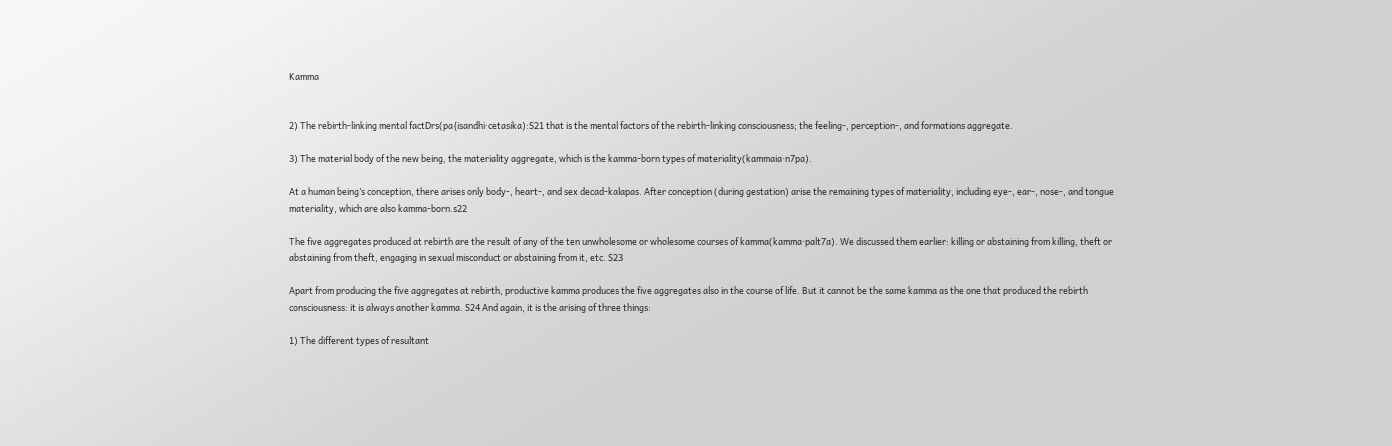Kamma


2) The rebirth-linking mental factDrs(pa{isandhi·cetasika):S21 that is the mental factors of the rebirth-linking consciousness; the feeling-, perception-, and formations aggregate.

3) The material body of the new being, the materiality aggregate, which is the kamma-born types of materiality(kammaia·n7pa).

At a human being’s conception, there arises only body-, heart-, and sex decad-kalapas. After conception (during gestation) arise the remaining types of materiality, including eye-, ear-, nose-, and tongue materiality, which are also kamma-born.s22

The five aggregates produced at rebirth are the result of any of the ten unwholesome or wholesome courses of kamma(kamma·palt7a). We discussed them earlier: killing or abstaining from killing, theft or abstaining from theft, engaging in sexual misconduct or abstaining from it, etc. S23

Apart from producing the five aggregates at rebirth, productive kamma produces the five aggregates also in the course of life. But it cannot be the same kamma as the one that produced the rebirth consciousness: it is always another kamma. S24 And again, it is the arising of three things:

1) The different types of resultant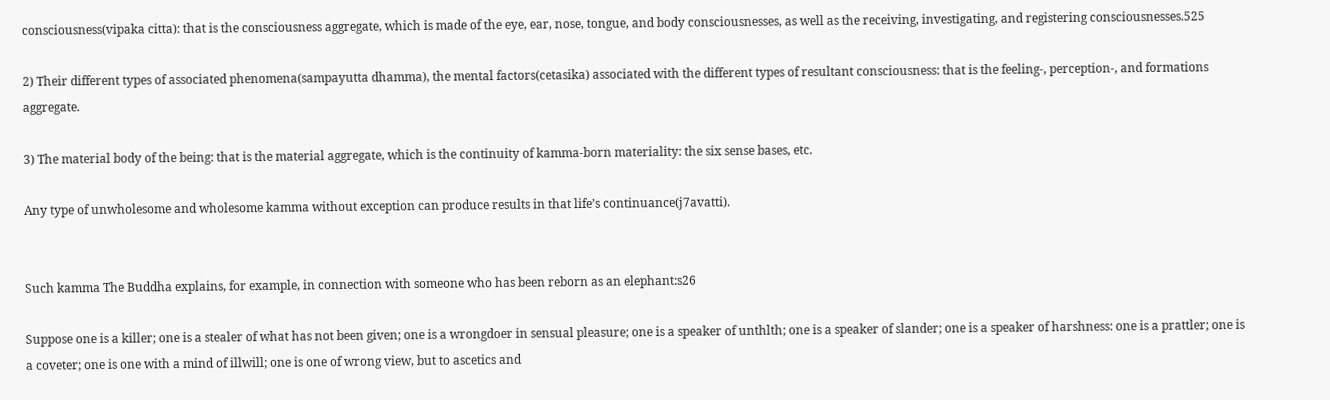consciousness(vipaka citta): that is the consciousness aggregate, which is made of the eye, ear, nose, tongue, and body consciousnesses, as well as the receiving, investigating, and registering consciousnesses.525

2) Their different types of associated phenomena(sampayutta dhamma), the mental factors(cetasika) associated with the different types of resultant consciousness: that is the feeling-, perception-, and formations aggregate.

3) The material body of the being: that is the material aggregate, which is the continuity of kamma-born materiality: the six sense bases, etc.

Any type of unwholesome and wholesome kamma without exception can produce results in that life’s continuance(j7avatti).


Such kamma The Buddha explains, for example, in connection with someone who has been reborn as an elephant:s26

Suppose one is a killer; one is a stealer of what has not been given; one is a wrongdoer in sensual pleasure; one is a speaker of unthlth; one is a speaker of slander; one is a speaker of harshness: one is a prattler; one is a coveter; one is one with a mind of illwill; one is one of wrong view, but to ascetics and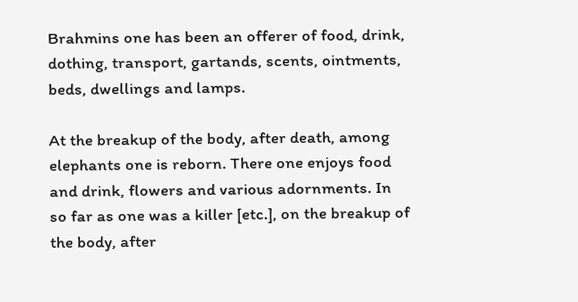Brahmins one has been an offerer of food, drink, dothing, transport, gartands, scents, ointments, beds, dwellings and lamps.

At the breakup of the body, after death, among elephants one is reborn. There one enjoys food and drink, flowers and various adornments. In so far as one was a killer [etc.], on the breakup of the body, after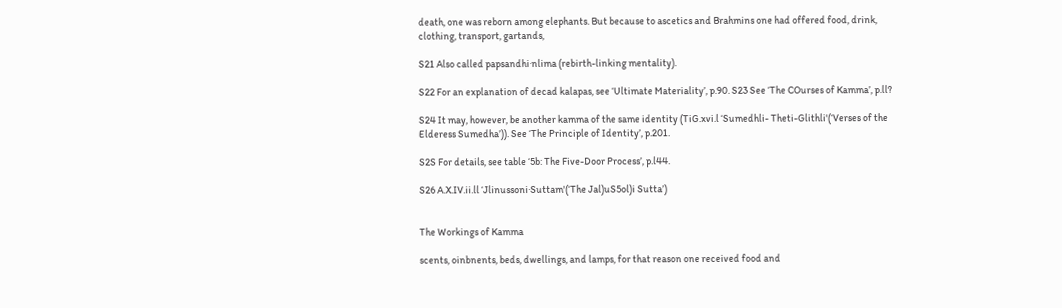death, one was reborn among elephants. But because to ascetics and Brahmins one had offered food, drink, clothing, transport, gartands,

S21 Also called papsandhi·nlima (rebirth-linking mentality).

S22 For an explanation of decad kalapas, see ‘Ultimate Materiality’, p.90. S23 See ‘The COurses of Kamma’, p.ll?

S24 It may, however, be another kamma of the same identity (TiG.xvi.l ‘Sumedhli- Theti-Glithli'(‘Verses of the Elderess Sumedha’)). See ‘The Principle of Identity’, p.201.

S2S For details, see table ‘5b: The Five-Door Process’, p.l44.

S26 A.X.IV.ii.ll ‘Jlinussoni·Suttam'(‘The Jal)uS5ol)i Sutta’)


The Workings of Kamma

scents, oinbnents, beds, dwellings, and lamps, for that reason one received food and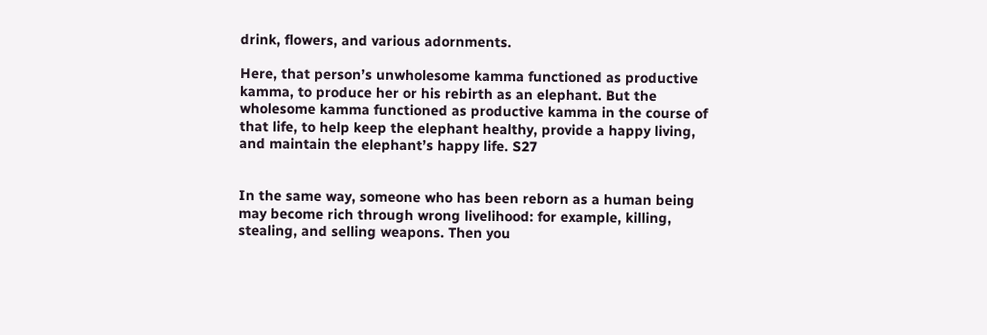drink, flowers, and various adornments.

Here, that person’s unwholesome kamma functioned as productive kamma, to produce her or his rebirth as an elephant. But the wholesome kamma functioned as productive kamma in the course of that life, to help keep the elephant healthy, provide a happy living, and maintain the elephant’s happy life. S27


In the same way, someone who has been reborn as a human being may become rich through wrong livelihood: for example, killing, stealing, and selling weapons. Then you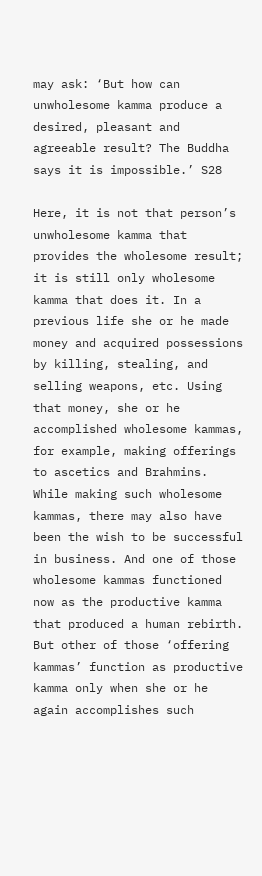may ask: ‘But how can unwholesome kamma produce a desired, pleasant and agreeable result? The Buddha says it is impossible.’ S28

Here, it is not that person’s unwholesome kamma that provides the wholesome result; it is still only wholesome kamma that does it. In a previous life she or he made money and acquired possessions by killing, stealing, and selling weapons, etc. Using that money, she or he accomplished wholesome kammas, for example, making offerings to ascetics and Brahmins. While making such wholesome kammas, there may also have been the wish to be successful in business. And one of those wholesome kammas functioned now as the productive kamma that produced a human rebirth. But other of those ‘offering kammas’ function as productive kamma only when she or he again accomplishes such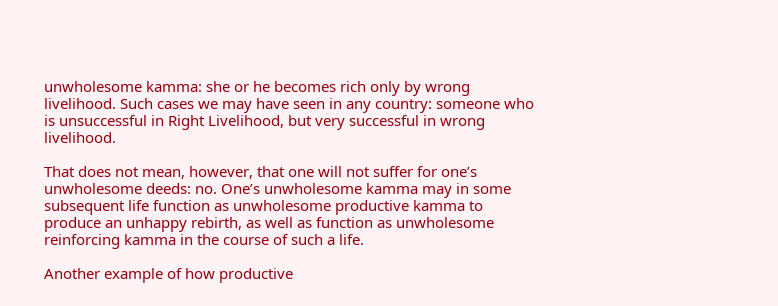unwholesome kamma: she or he becomes rich only by wrong livelihood. Such cases we may have seen in any country: someone who is unsuccessful in Right Livelihood, but very successful in wrong livelihood.

That does not mean, however, that one will not suffer for one’s unwholesome deeds: no. One’s unwholesome kamma may in some subsequent life function as unwholesome productive kamma to produce an unhappy rebirth, as well as function as unwholesome reinforcing kamma in the course of such a life.

Another example of how productive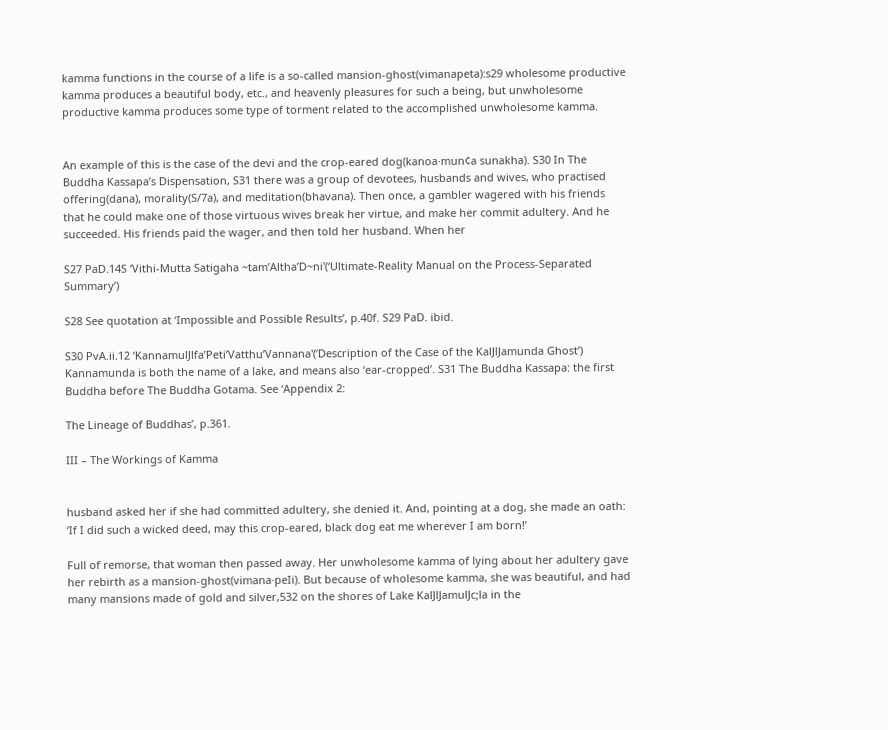kamma functions in the course of a life is a so-called mansion-ghost(vimanapeta):s29 wholesome productive kamma produces a beautiful body, etc., and heavenly pleasures for such a being, but unwholesome productive kamma produces some type of torment related to the accomplished unwholesome kamma.


An example of this is the case of the devi and the crop-eared dog(kanoa·mun¢a sunakha). S30 In The Buddha Kassapa’s Dispensation, S31 there was a group of devotees, husbands and wives, who practised offering(dana), morality(S/7a), and meditation(bhavana). Then once, a gambler wagered with his friends that he could make one of those virtuous wives break her virtue, and make her commit adultery. And he succeeded. His friends paid the wager, and then told her husband. When her

S27 PaD.14S ‘Vithi-Mutta Satigaha ~tam’Altha’D~ni'(‘Ultimate-Reality Manual on the Process-Separated Summary’)

S28 See quotation at ‘Impossible and Possible Results’, p.40f. S29 PaD. ibid.

S30 PvA.ii.12 ‘KannamulJlfa’Peti’Vatthu’Vannana'(‘Description of the Case of the KalJlJamunda Ghost’) Kannamunda is both the name of a lake, and means also ‘ear-cropped’. S31 The Buddha Kassapa: the first Buddha before The Buddha Gotama. See ‘Appendix 2:

The Lineage of Buddhas’, p.361.

III – The Workings of Kamma


husband asked her if she had committed adultery, she denied it. And, pointing at a dog, she made an oath: ‘If I did such a wicked deed, may this crop-eared, black dog eat me wherever I am born!’

Full of remorse, that woman then passed away. Her unwholesome kamma of lying about her adultery gave her rebirth as a mansion-ghost(vimana·peIi). But because of wholesome kamma, she was beautiful, and had many mansions made of gold and silver,532 on the shores of Lake KalJlJamulJc;la in the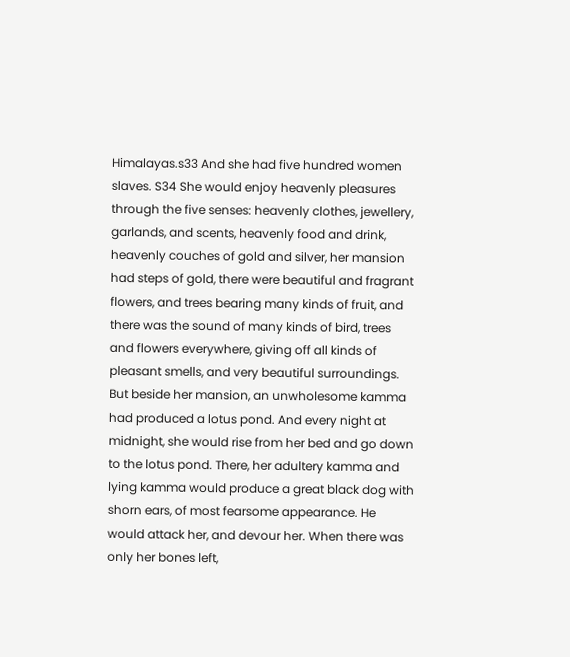Himalayas.s33 And she had five hundred women slaves. S34 She would enjoy heavenly pleasures through the five senses: heavenly clothes, jewellery, garlands, and scents, heavenly food and drink, heavenly couches of gold and silver, her mansion had steps of gold, there were beautiful and fragrant flowers, and trees bearing many kinds of fruit, and there was the sound of many kinds of bird, trees and flowers everywhere, giving off all kinds of pleasant smells, and very beautiful surroundings. But beside her mansion, an unwholesome kamma had produced a lotus pond. And every night at midnight, she would rise from her bed and go down to the lotus pond. There, her adultery kamma and lying kamma would produce a great black dog with shorn ears, of most fearsome appearance. He would attack her, and devour her. When there was only her bones left,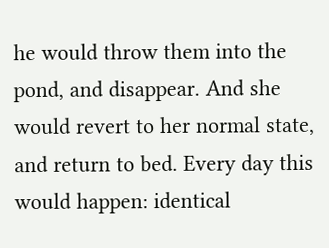he would throw them into the pond, and disappear. And she would revert to her normal state, and return to bed. Every day this would happen: identical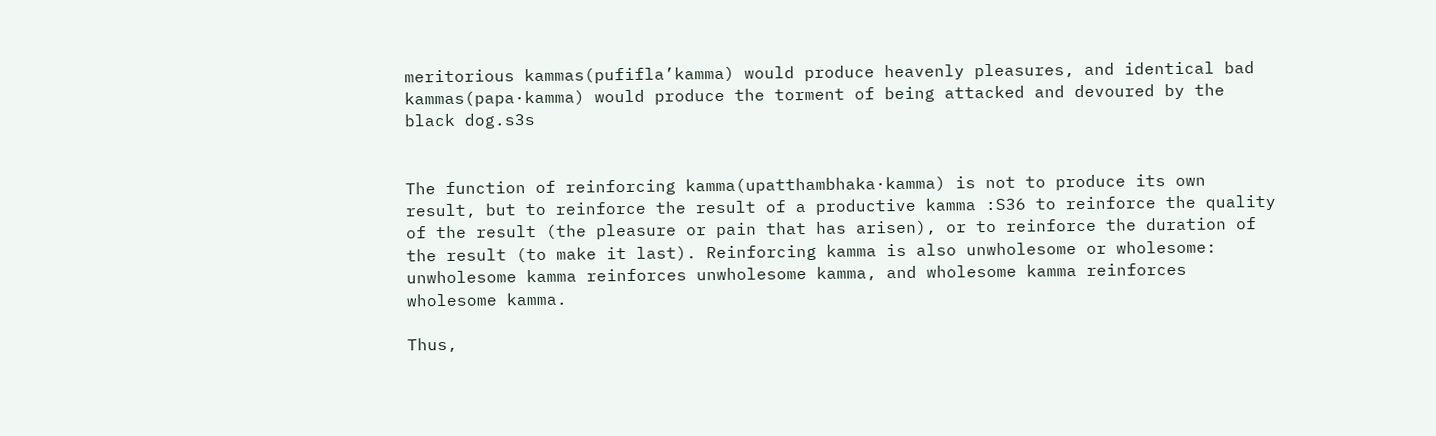meritorious kammas(pufifla’kamma) would produce heavenly pleasures, and identical bad kammas(papa·kamma) would produce the torment of being attacked and devoured by the black dog.s3s


The function of reinforcing kamma(upatthambhaka·kamma) is not to produce its own result, but to reinforce the result of a productive kamma :S36 to reinforce the quality of the result (the pleasure or pain that has arisen), or to reinforce the duration of the result (to make it last). Reinforcing kamma is also unwholesome or wholesome: unwholesome kamma reinforces unwholesome kamma, and wholesome kamma reinforces wholesome kamma.

Thus,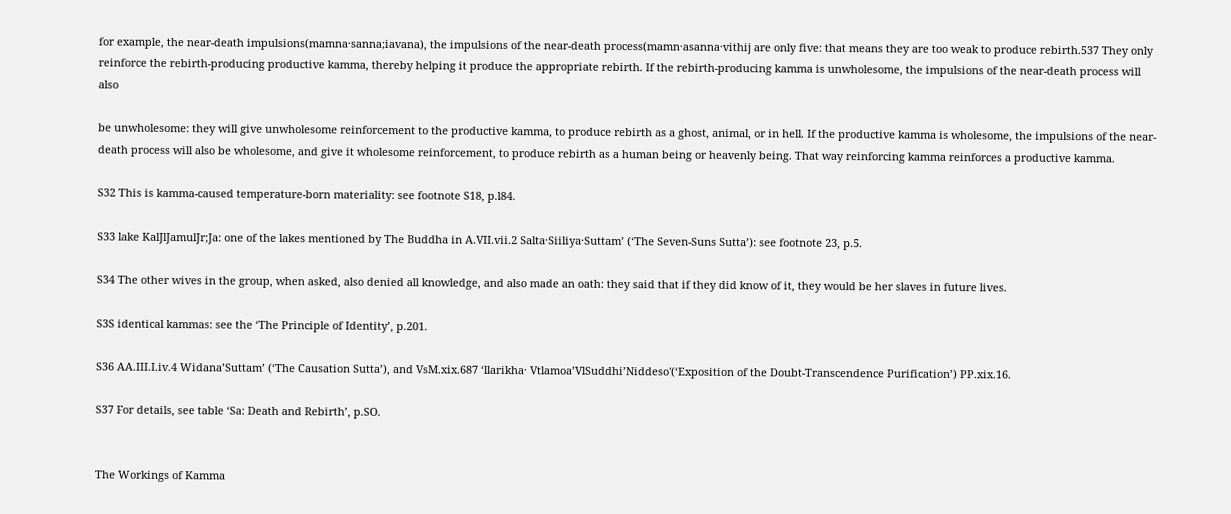for example, the near-death impulsions(mamna·sanna;iavana), the impulsions of the near-death process(mamn·asanna·vithij are only five: that means they are too weak to produce rebirth.537 They only reinforce the rebirth-producing productive kamma, thereby helping it produce the appropriate rebirth. If the rebirth-producing kamma is unwholesome, the impulsions of the near-death process will also

be unwholesome: they will give unwholesome reinforcement to the productive kamma, to produce rebirth as a ghost, animal, or in hell. If the productive kamma is wholesome, the impulsions of the near-death process will also be wholesome, and give it wholesome reinforcement, to produce rebirth as a human being or heavenly being. That way reinforcing kamma reinforces a productive kamma.

S32 This is kamma-caused temperature-born materiality: see footnote S18, p.l84.

S33 lake KalJlJamulJr;Ja: one of the lakes mentioned by The Buddha in A.VII.vii.2 Salta·Siiliya·Suttam’ (‘The Seven-Suns Sutta’): see footnote 23, p.5.

S34 The other wives in the group, when asked, also denied all knowledge, and also made an oath: they said that if they did know of it, they would be her slaves in future lives.

S3S identical kammas: see the ‘The Principle of Identity’, p.201.

S36 AA.III.I.iv.4 Widana’Suttam’ (‘The Causation Sutta’), and VsM.xix.687 ‘llarikha· Vtlamoa’VlSuddhi’Niddeso'(‘Exposition of the Doubt-Transcendence Purification’) PP.xix.16.

S37 For details, see table ‘Sa: Death and Rebirth’, p.SO.


The Workings of Kamma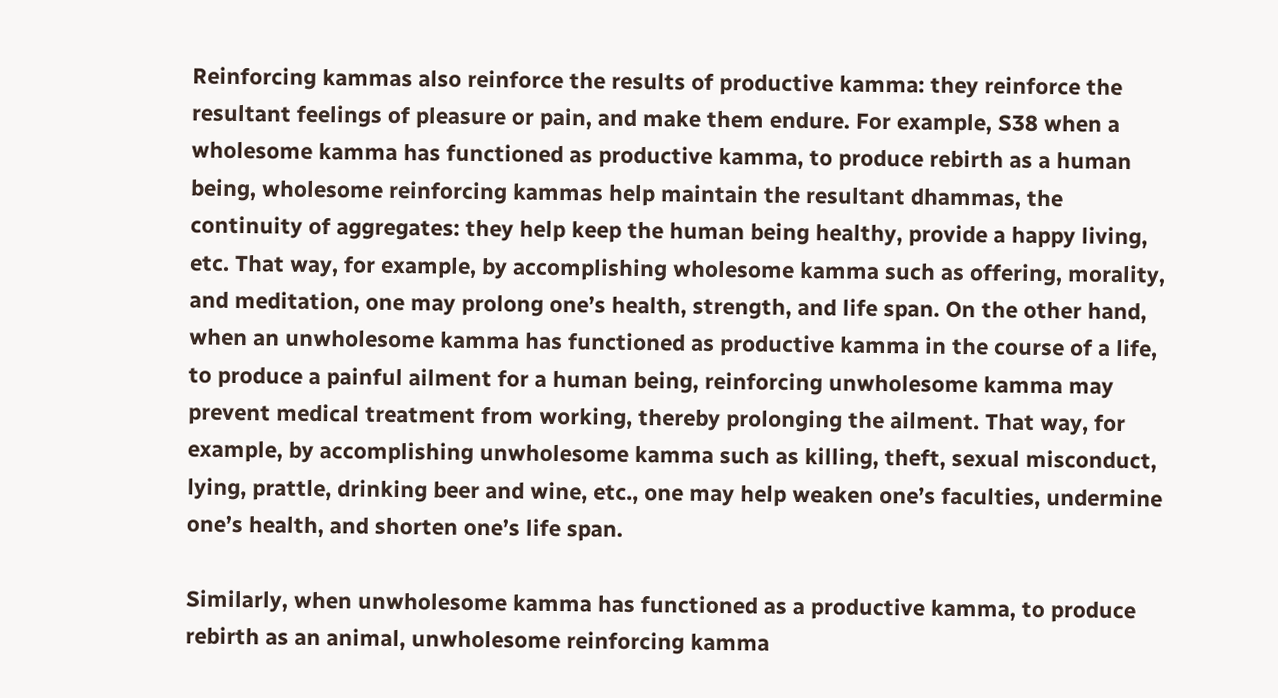Reinforcing kammas also reinforce the results of productive kamma: they reinforce the resultant feelings of pleasure or pain, and make them endure. For example, S38 when a wholesome kamma has functioned as productive kamma, to produce rebirth as a human being, wholesome reinforcing kammas help maintain the resultant dhammas, the continuity of aggregates: they help keep the human being healthy, provide a happy living, etc. That way, for example, by accomplishing wholesome kamma such as offering, morality, and meditation, one may prolong one’s health, strength, and life span. On the other hand, when an unwholesome kamma has functioned as productive kamma in the course of a life, to produce a painful ailment for a human being, reinforcing unwholesome kamma may prevent medical treatment from working, thereby prolonging the ailment. That way, for example, by accomplishing unwholesome kamma such as killing, theft, sexual misconduct, lying, prattle, drinking beer and wine, etc., one may help weaken one’s faculties, undermine one’s health, and shorten one’s life span.

Similarly, when unwholesome kamma has functioned as a productive kamma, to produce rebirth as an animal, unwholesome reinforcing kamma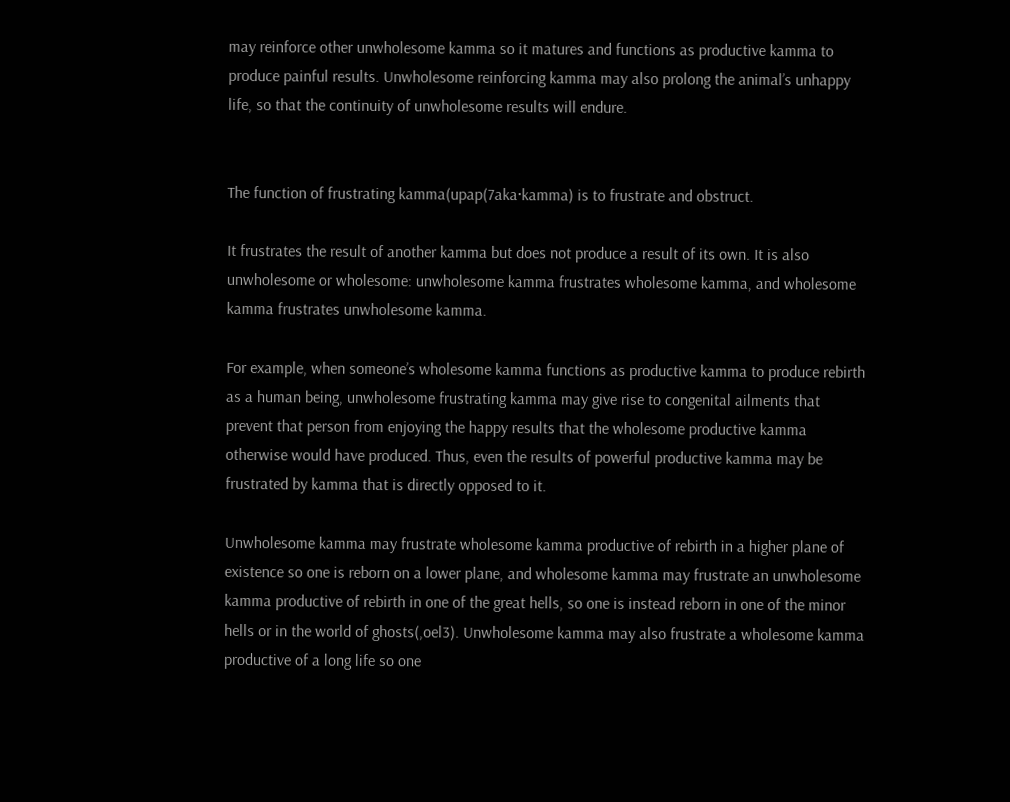may reinforce other unwholesome kamma so it matures and functions as productive kamma to produce painful results. Unwholesome reinforcing kamma may also prolong the animal’s unhappy life, so that the continuity of unwholesome results will endure.


The function of frustrating kamma(upap(7aka·kamma) is to frustrate and obstruct.

It frustrates the result of another kamma but does not produce a result of its own. It is also unwholesome or wholesome: unwholesome kamma frustrates wholesome kamma, and wholesome kamma frustrates unwholesome kamma.

For example, when someone’s wholesome kamma functions as productive kamma to produce rebirth as a human being, unwholesome frustrating kamma may give rise to congenital ailments that prevent that person from enjoying the happy results that the wholesome productive kamma otherwise would have produced. Thus, even the results of powerful productive kamma may be frustrated by kamma that is directly opposed to it.

Unwholesome kamma may frustrate wholesome kamma productive of rebirth in a higher plane of existence so one is reborn on a lower plane, and wholesome kamma may frustrate an unwholesome kamma productive of rebirth in one of the great hells, so one is instead reborn in one of the minor hells or in the world of ghosts(,oel3). Unwholesome kamma may also frustrate a wholesome kamma productive of a long life so one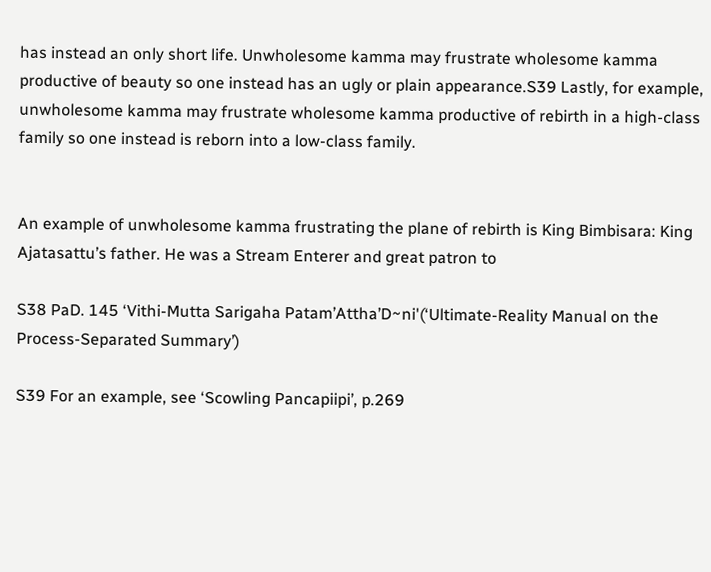has instead an only short life. Unwholesome kamma may frustrate wholesome kamma productive of beauty so one instead has an ugly or plain appearance.S39 Lastly, for example, unwholesome kamma may frustrate wholesome kamma productive of rebirth in a high-class family so one instead is reborn into a low-class family.


An example of unwholesome kamma frustrating the plane of rebirth is King Bimbisara: King Ajatasattu’s father. He was a Stream Enterer and great patron to

S38 PaD. 145 ‘Vithi-Mutta Sarigaha Patam’Attha’D~ni'(‘Ultimate-Reality Manual on the Process-Separated Summary’)

S39 For an example, see ‘Scowling Pancapiipi’, p.269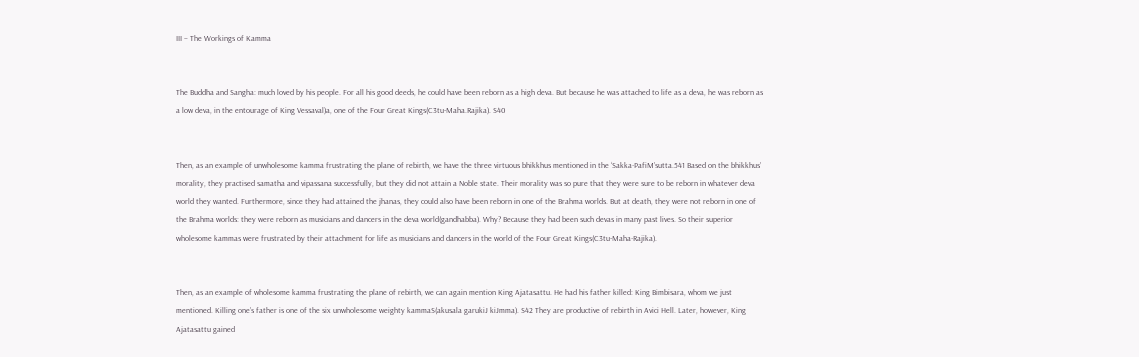III – The Workings of Kamma


The Buddha and Sangha: much loved by his people. For all his good deeds, he could have been reborn as a high deva. But because he was attached to life as a deva, he was reborn as a low deva, in the entourage of King Vessaval)a, one of the Four Great Kings(C3tu-Maha.Rajika). S40


Then, as an example of unwholesome kamma frustrating the plane of rebirth, we have the three virtuous bhikkhus mentioned in the ‘Sakka·PafiM’sutta.541 Based on the bhikkhus’ morality, they practised samatha and vipassana successfully, but they did not attain a Noble state. Their morality was so pure that they were sure to be reborn in whatever deva world they wanted. Furthermore, since they had attained the jhanas, they could also have been reborn in one of the Brahma worlds. But at death, they were not reborn in one of the Brahma worlds: they were reborn as musicians and dancers in the deva world(gandhabba). Why? Because they had been such devas in many past lives. So their superior wholesome kammas were frustrated by their attachment for life as musicians and dancers in the world of the Four Great Kings(C3tu-Maha·Rajika).


Then, as an example of wholesome kamma frustrating the plane of rebirth, we can again mention King Ajatasattu. He had his father killed: King Bimbisara, whom we just mentioned. Killing one’s father is one of the six unwholesome weighty kammaS(akusala garukiJ kiJmma). S42 They are productive of rebirth in Avici Hell. Later, however, King Ajatasattu gained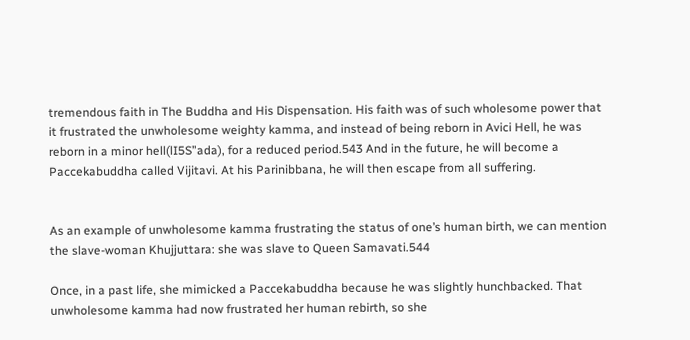tremendous faith in The Buddha and His Dispensation. His faith was of such wholesome power that it frustrated the unwholesome weighty kamma, and instead of being reborn in Avici Hell, he was reborn in a minor hell(lI5S”ada), for a reduced period.543 And in the future, he will become a Paccekabuddha called Vijitavi. At his Parinibbana, he will then escape from all suffering.


As an example of unwholesome kamma frustrating the status of one’s human birth, we can mention the slave-woman Khujjuttara: she was slave to Queen Samavati.544

Once, in a past life, she mimicked a Paccekabuddha because he was slightly hunchbacked. That unwholesome kamma had now frustrated her human rebirth, so she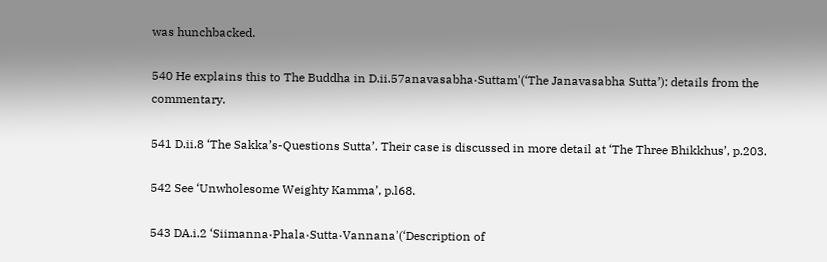was hunchbacked.

540 He explains this to The Buddha in D.ii.57anavasabha·Suttam'(‘The Janavasabha Sutta’): details from the commentary.

541 D.ii.8 ‘The Sakka’s-Questions Sutta’. Their case is discussed in more detail at ‘The Three Bhikkhus’, p.203.

542 See ‘Unwholesome Weighty Kamma’, p.l68.

543 DA.i.2 ‘Siimanna·Phala·Sutta·Vannana'(‘Description of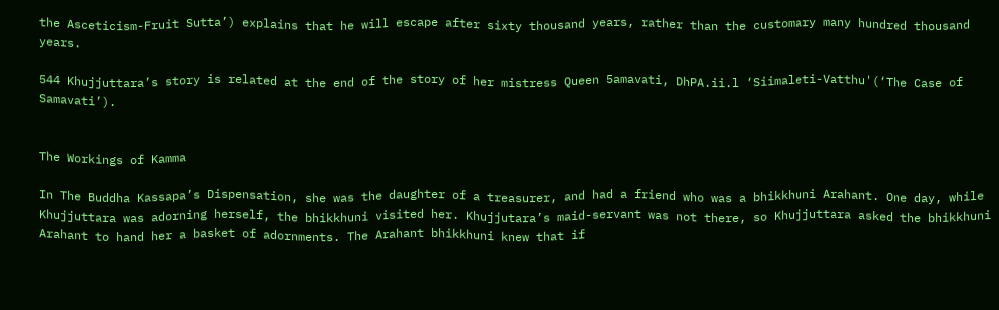the Asceticism-Fruit Sutta’) explains that he will escape after sixty thousand years, rather than the customary many hundred thousand years.

544 Khujjuttara’s story is related at the end of the story of her mistress Queen 5amavati, DhPA.ii.l ‘Siimaleti-Vatthu'(‘The Case of Samavati’).


The Workings of Kamma

In The Buddha Kassapa’s Dispensation, she was the daughter of a treasurer, and had a friend who was a bhikkhuni Arahant. One day, while Khujjuttara was adorning herself, the bhikkhuni visited her. Khujjutara’s maid-servant was not there, so Khujjuttara asked the bhikkhuni Arahant to hand her a basket of adornments. The Arahant bhikkhuni knew that if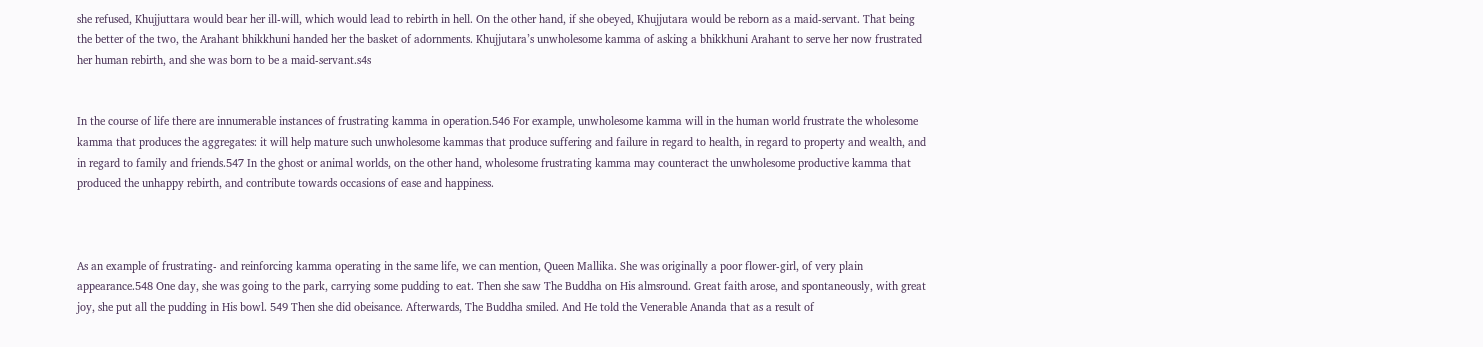she refused, Khujjuttara would bear her ill-will, which would lead to rebirth in hell. On the other hand, if she obeyed, Khujjutara would be reborn as a maid-servant. That being the better of the two, the Arahant bhikkhuni handed her the basket of adornments. Khujjutara’s unwholesome kamma of asking a bhikkhuni Arahant to serve her now frustrated her human rebirth, and she was born to be a maid-servant.s4s


In the course of life there are innumerable instances of frustrating kamma in operation.546 For example, unwholesome kamma will in the human world frustrate the wholesome kamma that produces the aggregates: it will help mature such unwholesome kammas that produce suffering and failure in regard to health, in regard to property and wealth, and in regard to family and friends.547 In the ghost or animal worlds, on the other hand, wholesome frustrating kamma may counteract the unwholesome productive kamma that produced the unhappy rebirth, and contribute towards occasions of ease and happiness.



As an example of frustrating- and reinforcing kamma operating in the same life, we can mention, Queen Mallika. She was originally a poor flower-girl, of very plain appearance.548 One day, she was going to the park, carrying some pudding to eat. Then she saw The Buddha on His almsround. Great faith arose, and spontaneously, with great joy, she put all the pudding in His bowl. 549 Then she did obeisance. Afterwards, The Buddha smiled. And He told the Venerable Ananda that as a result of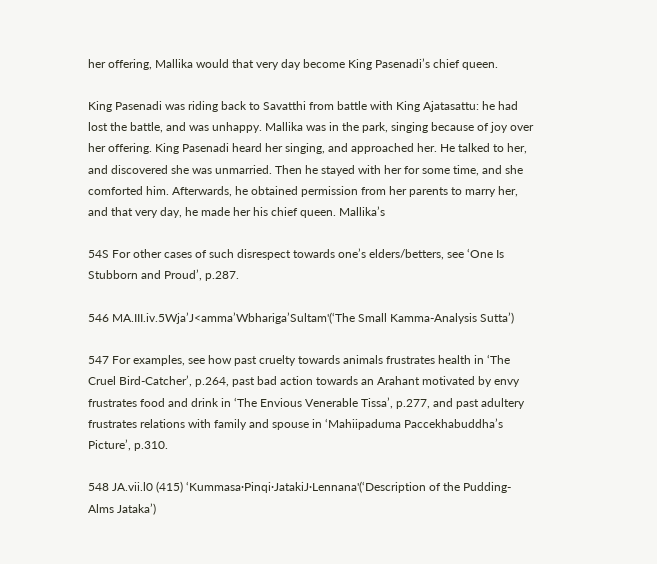her offering, Mallika would that very day become King Pasenadi’s chief queen.

King Pasenadi was riding back to Savatthi from battle with King Ajatasattu: he had lost the battle, and was unhappy. Mallika was in the park, singing because of joy over her offering. King Pasenadi heard her singing, and approached her. He talked to her, and discovered she was unmarried. Then he stayed with her for some time, and she comforted him. Afterwards, he obtained permission from her parents to marry her, and that very day, he made her his chief queen. Mallika’s

54S For other cases of such disrespect towards one’s elders/betters, see ‘One Is Stubborn and Proud’, p.287.

546 MA.III.iv.5Wja’J<amma’Wbhariga’Sultam'(‘The Small Kamma-Analysis Sutta’)

547 For examples, see how past cruelty towards animals frustrates health in ‘The Cruel Bird-Catcher’, p.264, past bad action towards an Arahant motivated by envy frustrates food and drink in ‘The Envious Venerable Tissa’, p.277, and past adultery frustrates relations with family and spouse in ‘Mahiipaduma Paccekhabuddha’s Picture’, p.310.

548 JA.vii.l0 (415) ‘Kummasa·Pinqi·JatakiJ·Lennana'(‘Description of the Pudding-Alms Jataka’)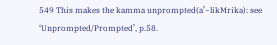549 This makes the kamma unprompted(a’~likMrika): see ‘Unprompted/Prompted’, p.58.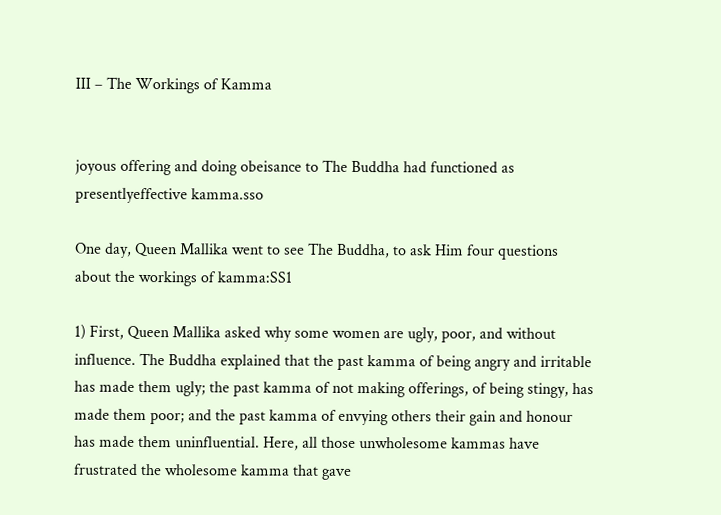III – The Workings of Kamma


joyous offering and doing obeisance to The Buddha had functioned as presentlyeffective kamma.sso

One day, Queen Mallika went to see The Buddha, to ask Him four questions about the workings of kamma:SS1

1) First, Queen Mallika asked why some women are ugly, poor, and without influence. The Buddha explained that the past kamma of being angry and irritable has made them ugly; the past kamma of not making offerings, of being stingy, has made them poor; and the past kamma of envying others their gain and honour has made them uninfluential. Here, all those unwholesome kammas have frustrated the wholesome kamma that gave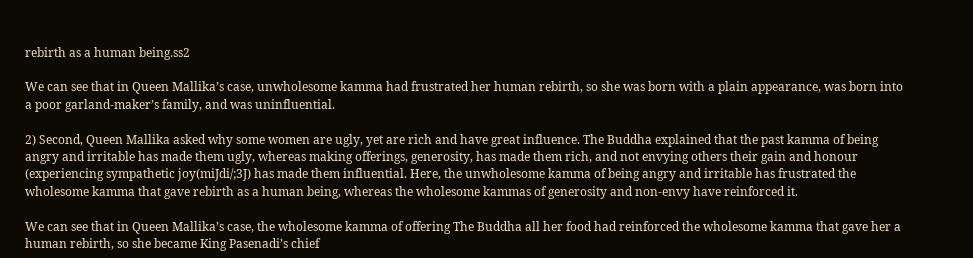rebirth as a human being.ss2

We can see that in Queen Mallika’s case, unwholesome kamma had frustrated her human rebirth, so she was born with a plain appearance, was born into a poor garland-maker’s family, and was uninfluential.

2) Second, Queen Mallika asked why some women are ugly, yet are rich and have great influence. The Buddha explained that the past kamma of being angry and irritable has made them ugly, whereas making offerings, generosity, has made them rich, and not envying others their gain and honour (experiencing sympathetic joy(miJdi/;3J) has made them influential. Here, the unwholesome kamma of being angry and irritable has frustrated the wholesome kamma that gave rebirth as a human being, whereas the wholesome kammas of generosity and non-envy have reinforced it.

We can see that in Queen Mallika’s case, the wholesome kamma of offering The Buddha all her food had reinforced the wholesome kamma that gave her a human rebirth, so she became King Pasenadi’s chief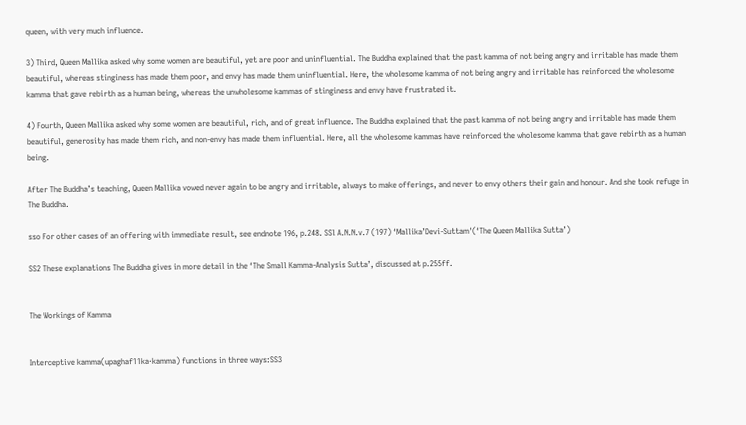queen, with very much influence.

3) Third, Queen Mallika asked why some women are beautiful, yet are poor and uninfluential. The Buddha explained that the past kamma of not being angry and irritable has made them beautiful, whereas stinginess has made them poor, and envy has made them uninfluential. Here, the wholesome kamma of not being angry and irritable has reinforced the wholesome kamma that gave rebirth as a human being, whereas the unwholesome kammas of stinginess and envy have frustrated it.

4) Fourth, Queen Mallika asked why some women are beautiful, rich, and of great influence. The Buddha explained that the past kamma of not being angry and irritable has made them beautiful, generosity has made them rich, and non-envy has made them influential. Here, all the wholesome kammas have reinforced the wholesome kamma that gave rebirth as a human being.

After The Buddha’s teaching, Queen Mallika vowed never again to be angry and irritable, always to make offerings, and never to envy others their gain and honour. And she took refuge in The Buddha.

sso For other cases of an offering with immediate result, see endnote 196, p.248. SSl A.N.N.v.7 (197) ‘Mallika’Devi-Suttam'(‘The Queen Mallika Sutta’)

SS2 These explanations The Buddha gives in more detail in the ‘The Small Kamma-Analysis Sutta’, discussed at p.255ff.


The Workings of Kamma


Interceptive kamma(upaghaf11ka·kamma) functions in three ways:SS3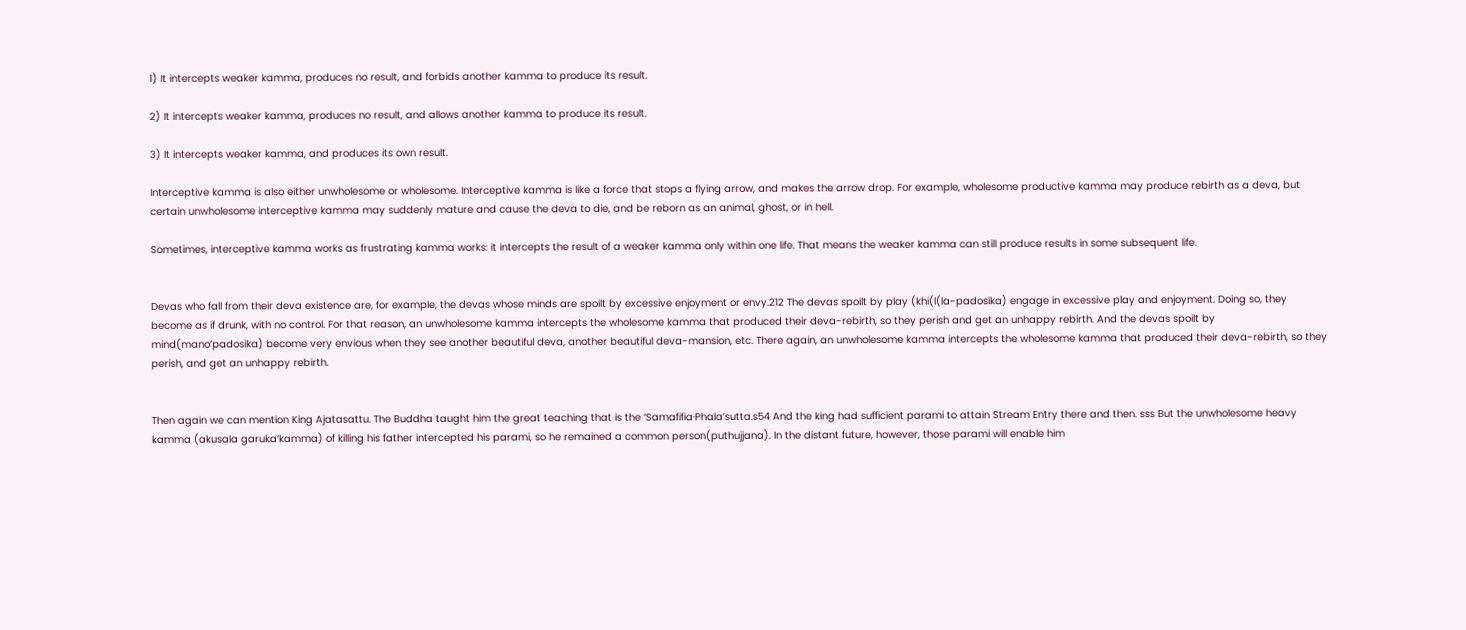1) It intercepts weaker kamma, produces no result, and forbids another kamma to produce its result.

2) It intercepts weaker kamma, produces no result, and allows another kamma to produce its result.

3) It intercepts weaker kamma, and produces its own result.

Interceptive kamma is also either unwholesome or wholesome. Interceptive kamma is like a force that stops a flying arrow, and makes the arrow drop. For example, wholesome productive kamma may produce rebirth as a deva, but certain unwholesome interceptive kamma may suddenly mature and cause the deva to die, and be reborn as an animal, ghost, or in hell.

Sometimes, interceptive kamma works as frustrating kamma works: it intercepts the result of a weaker kamma only within one life. That means the weaker kamma can still produce results in some subsequent life.


Devas who fall from their deva existence are, for example, the devas whose minds are spoilt by excessive enjoyment or envy.212 The devas spoilt by play (khi(l(la-padosika) engage in excessive play and enjoyment. Doing so, they become as if drunk, with no control. For that reason, an unwholesome kamma intercepts the wholesome kamma that produced their deva-rebirth, so they perish and get an unhappy rebirth. And the devas spoilt by mind(mano’padosika) become very envious when they see another beautiful deva, another beautiful deva-mansion, etc. There again, an unwholesome kamma intercepts the wholesome kamma that produced their deva-rebirth, so they perish, and get an unhappy rebirth.


Then again we can mention King Ajatasattu. The Buddha taught him the great teaching that is the ‘Samafifia·Phala’sutta.s54 And the king had sufficient parami to attain Stream Entry there and then. sss But the unwholesome heavy kamma (akusala garuka’kamma) of killing his father intercepted his parami, so he remained a common person(puthujjana). In the distant future, however, those parami will enable him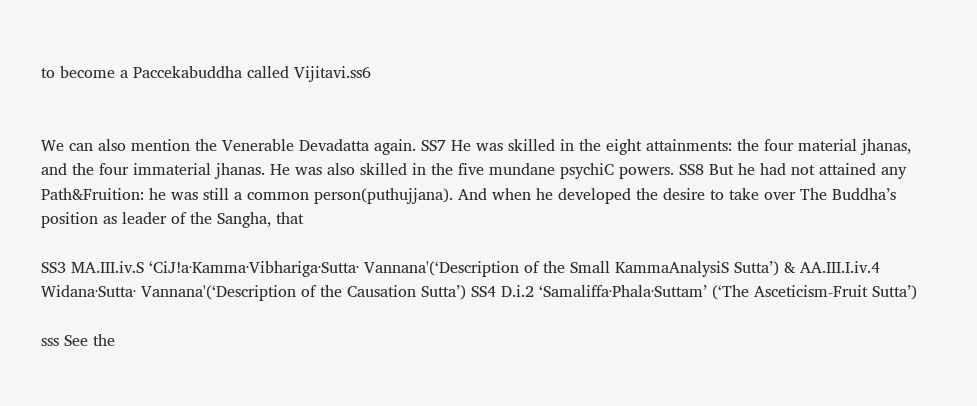to become a Paccekabuddha called Vijitavi.ss6


We can also mention the Venerable Devadatta again. SS7 He was skilled in the eight attainments: the four material jhanas, and the four immaterial jhanas. He was also skilled in the five mundane psychiC powers. SS8 But he had not attained any Path&Fruition: he was still a common person(puthujjana). And when he developed the desire to take over The Buddha’s position as leader of the Sangha, that

SS3 MA.III.iv.S ‘CiJ!a·Kamma·Vibhariga·Sutta· Vannana'(‘Description of the Small KammaAnalysiS Sutta’) & AA.III.I.iv.4 Widana·Sutta· Vannana'(‘Description of the Causation Sutta’) SS4 D.i.2 ‘Samaliffa·Phala·Suttam’ (‘The Asceticism-Fruit Sutta’)

sss See the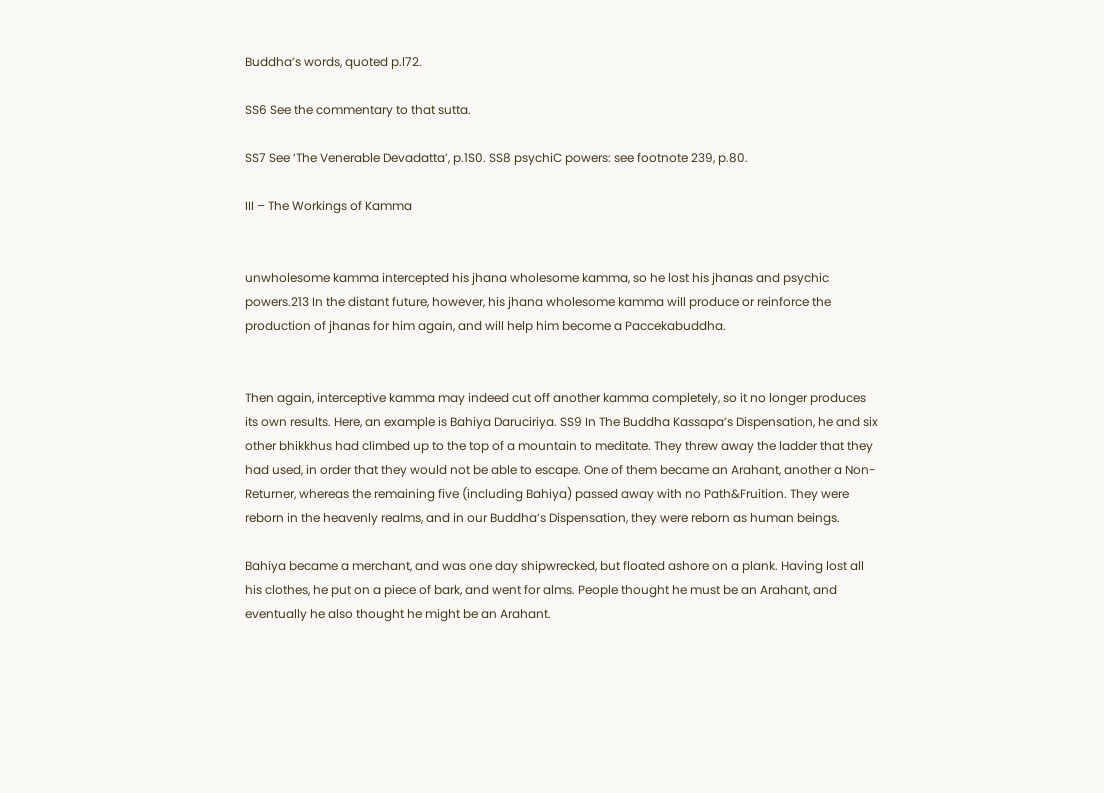Buddha’s words, quoted p.l72.

SS6 See the commentary to that sutta.

SS7 See ‘The Venerable Devadatta’, p.1S0. SS8 psychiC powers: see footnote 239, p.80.

III – The Workings of Kamma


unwholesome kamma intercepted his jhana wholesome kamma, so he lost his jhanas and psychic powers.213 In the distant future, however, his jhana wholesome kamma will produce or reinforce the production of jhanas for him again, and will help him become a Paccekabuddha.


Then again, interceptive kamma may indeed cut off another kamma completely, so it no longer produces its own results. Here, an example is Bahiya Daruciriya. SS9 In The Buddha Kassapa’s Dispensation, he and six other bhikkhus had climbed up to the top of a mountain to meditate. They threw away the ladder that they had used, in order that they would not be able to escape. One of them became an Arahant, another a Non-Returner, whereas the remaining five (including Bahiya) passed away with no Path&Fruition. They were reborn in the heavenly realms, and in our Buddha’s Dispensation, they were reborn as human beings.

Bahiya became a merchant, and was one day shipwrecked, but floated ashore on a plank. Having lost all his clothes, he put on a piece of bark, and went for alms. People thought he must be an Arahant, and eventually he also thought he might be an Arahant.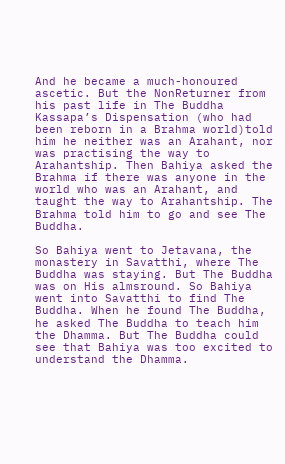And he became a much-honoured ascetic. But the NonReturner from his past life in The Buddha Kassapa’s Dispensation (who had been reborn in a Brahma world)told him he neither was an Arahant, nor was practising the way to Arahantship. Then Bahiya asked the Brahma if there was anyone in the world who was an Arahant, and taught the way to Arahantship. The Brahma told him to go and see The Buddha.

So Bahiya went to Jetavana, the monastery in Savatthi, where The Buddha was staying. But The Buddha was on His almsround. So Bahiya went into Savatthi to find The Buddha. When he found The Buddha, he asked The Buddha to teach him the Dhamma. But The Buddha could see that Bahiya was too excited to understand the Dhamma.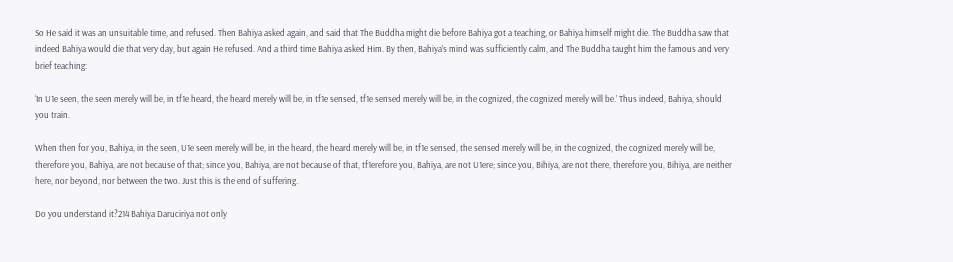So He said it was an unsuitable time, and refused. Then Bahiya asked again, and said that The Buddha might die before Bahiya got a teaching, or Bahiya himself might die. The Buddha saw that indeed Bahiya would die that very day, but again He refused. And a third time Bahiya asked Him. By then, Bahiya’s mind was sufficiently calm, and The Buddha taught him the famous and very brief teaching:

‘In U1e seen, the seen merely will be, in tf1e heard, the heard merely will be, in tf1e sensed, tf1e sensed merely will be, in the cognized, the cognized merely will be.’ Thus indeed, Bahiya, should you train.

When then for you, Bahiya, in the seen, U1e seen merely will be, in the heard, the heard merely will be, in tf1e sensed, the sensed merely will be, in the cognized, the cognized merely will be, therefore you, Bahiya, are not because of that; since you, Bahiya, are not because of that, tf1erefore you, Bahiya, are not U1ere; since you, Bihiya, are not there, therefore you, Bihiya, are neither here, nor beyond, nor between the two. Just this is the end of suffering.

Do you understand it?214 Bahiya Daruciriya not only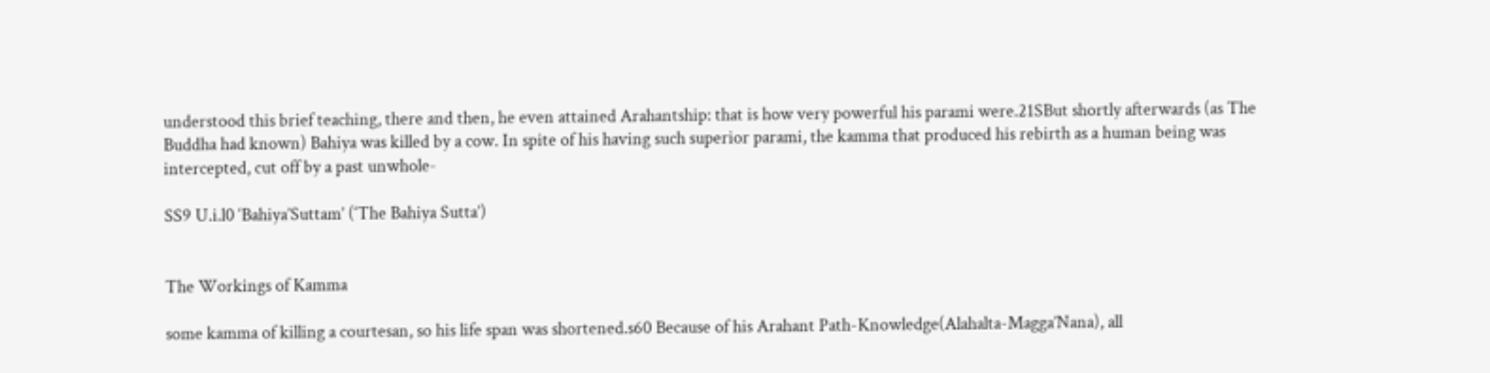understood this brief teaching, there and then, he even attained Arahantship: that is how very powerful his parami were.21SBut shortly afterwards (as The Buddha had known) Bahiya was killed by a cow. In spite of his having such superior parami, the kamma that produced his rebirth as a human being was intercepted, cut off by a past unwhole-

SS9 U.i.l0 ‘Bahiya’Suttam’ (‘The Bahiya Sutta’)


The Workings of Kamma

some kamma of killing a courtesan, so his life span was shortened.s60 Because of his Arahant Path-Knowledge(Alahalta-Magga’Nana), all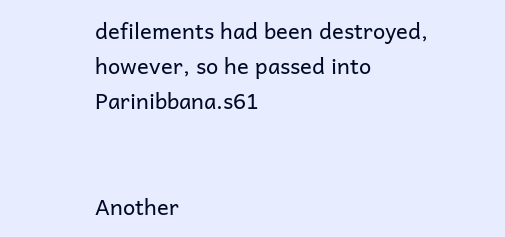defilements had been destroyed, however, so he passed into Parinibbana.s61


Another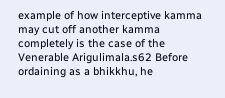example of how interceptive kamma may cut off another kamma completely is the case of the Venerable Arigulimala.s62 Before ordaining as a bhikkhu, he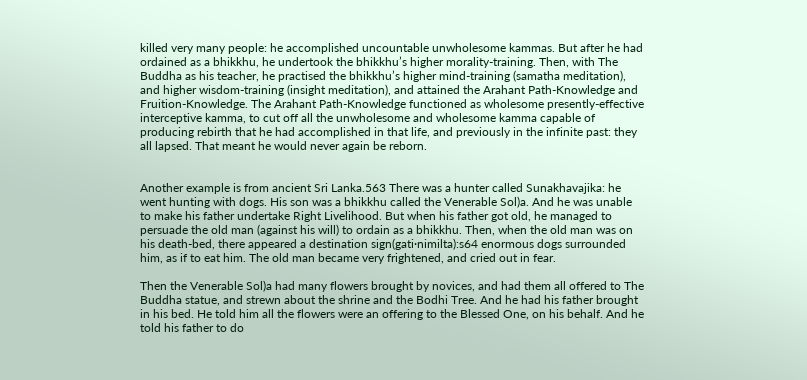killed very many people: he accomplished uncountable unwholesome kammas. But after he had ordained as a bhikkhu, he undertook the bhikkhu’s higher morality-training. Then, with The Buddha as his teacher, he practised the bhikkhu’s higher mind-training (samatha meditation), and higher wisdom-training (insight meditation), and attained the Arahant Path-Knowledge and Fruition-Knowledge. The Arahant Path-Knowledge functioned as wholesome presently-effective interceptive kamma, to cut off all the unwholesome and wholesome kamma capable of producing rebirth that he had accomplished in that life, and previously in the infinite past: they all lapsed. That meant he would never again be reborn.


Another example is from ancient Sri Lanka.563 There was a hunter called Sunakhavajika: he went hunting with dogs. His son was a bhikkhu called the Venerable Sol)a. And he was unable to make his father undertake Right Livelihood. But when his father got old, he managed to persuade the old man (against his will) to ordain as a bhikkhu. Then, when the old man was on his death-bed, there appeared a destination sign(gati·nimilta):s64 enormous dogs surrounded him, as if to eat him. The old man became very frightened, and cried out in fear.

Then the Venerable Sol)a had many flowers brought by novices, and had them all offered to The Buddha statue, and strewn about the shrine and the Bodhi Tree. And he had his father brought in his bed. He told him all the flowers were an offering to the Blessed One, on his behalf. And he told his father to do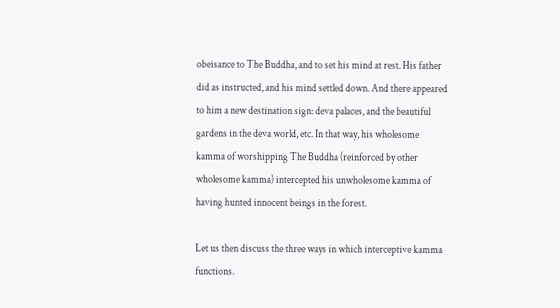obeisance to The Buddha, and to set his mind at rest. His father did as instructed, and his mind settled down. And there appeared to him a new destination sign: deva palaces, and the beautiful gardens in the deva world, etc. In that way, his wholesome kamma of worshipping The Buddha (reinforced by other wholesome kamma) intercepted his unwholesome kamma of having hunted innocent beings in the forest.

Let us then discuss the three ways in which interceptive kamma functions.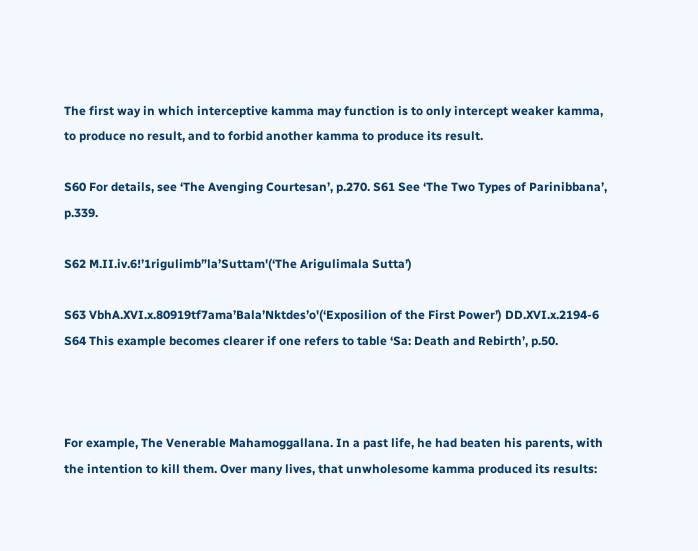The first way in which interceptive kamma may function is to only intercept weaker kamma, to produce no result, and to forbid another kamma to produce its result.

S60 For details, see ‘The Avenging Courtesan’, p.270. S61 See ‘The Two Types of Parinibbana’, p.339.

S62 M.II.iv.6!’1rigulimb”la’Suttam'(‘The Arigulimala Sutta’)

S63 VbhA.XVI.x.80919tf7ama’Bala’Nktdes’o'(‘Exposilion of the First Power’) DD.XVI.x.2194-6 S64 This example becomes clearer if one refers to table ‘Sa: Death and Rebirth’, p.50.



For example, The Venerable Mahamoggallana. In a past life, he had beaten his parents, with the intention to kill them. Over many lives, that unwholesome kamma produced its results: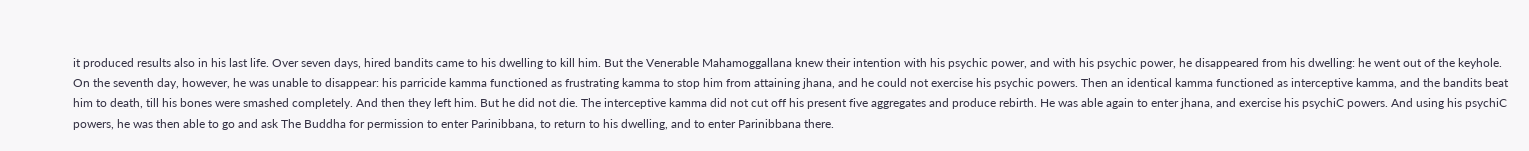it produced results also in his last life. Over seven days, hired bandits came to his dwelling to kill him. But the Venerable Mahamoggallana knew their intention with his psychic power, and with his psychic power, he disappeared from his dwelling: he went out of the keyhole. On the seventh day, however, he was unable to disappear: his parricide kamma functioned as frustrating kamma to stop him from attaining jhana, and he could not exercise his psychic powers. Then an identical kamma functioned as interceptive kamma, and the bandits beat him to death, till his bones were smashed completely. And then they left him. But he did not die. The interceptive kamma did not cut off his present five aggregates and produce rebirth. He was able again to enter jhana, and exercise his psychiC powers. And using his psychiC powers, he was then able to go and ask The Buddha for permission to enter Parinibbana, to return to his dwelling, and to enter Parinibbana there.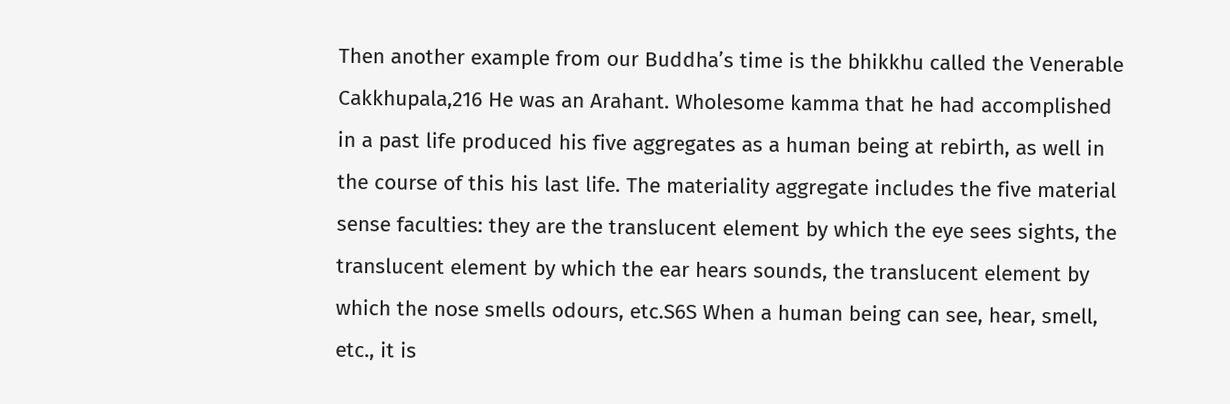Then another example from our Buddha’s time is the bhikkhu called the Venerable Cakkhupala,216 He was an Arahant. Wholesome kamma that he had accomplished in a past life produced his five aggregates as a human being at rebirth, as well in the course of this his last life. The materiality aggregate includes the five material sense faculties: they are the translucent element by which the eye sees sights, the translucent element by which the ear hears sounds, the translucent element by which the nose smells odours, etc.S6S When a human being can see, hear, smell, etc., it is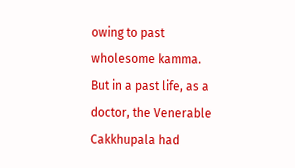owing to past wholesome kamma. But in a past life, as a doctor, the Venerable Cakkhupala had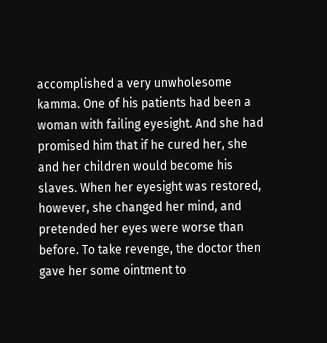accomplished a very unwholesome kamma. One of his patients had been a woman with failing eyesight. And she had promised him that if he cured her, she and her children would become his slaves. When her eyesight was restored, however, she changed her mind, and pretended her eyes were worse than before. To take revenge, the doctor then gave her some ointment to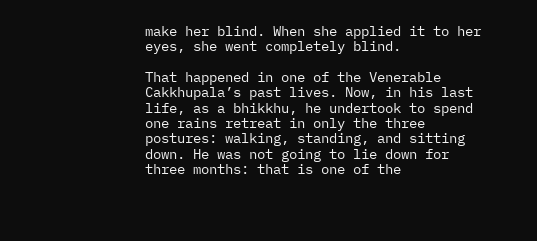make her blind. When she applied it to her eyes, she went completely blind.

That happened in one of the Venerable Cakkhupala’s past lives. Now, in his last life, as a bhikkhu, he undertook to spend one rains retreat in only the three postures: walking, standing, and sitting down. He was not going to lie down for three months: that is one of the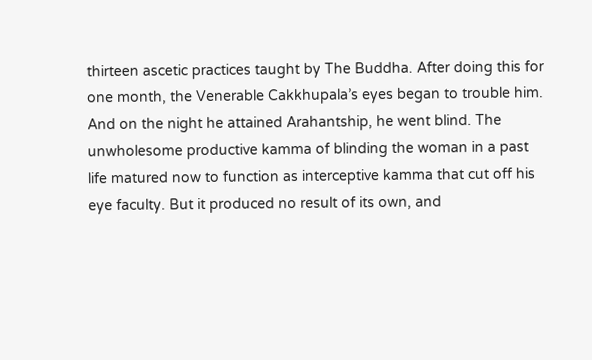thirteen ascetic practices taught by The Buddha. After doing this for one month, the Venerable Cakkhupala’s eyes began to trouble him. And on the night he attained Arahantship, he went blind. The unwholesome productive kamma of blinding the woman in a past life matured now to function as interceptive kamma that cut off his eye faculty. But it produced no result of its own, and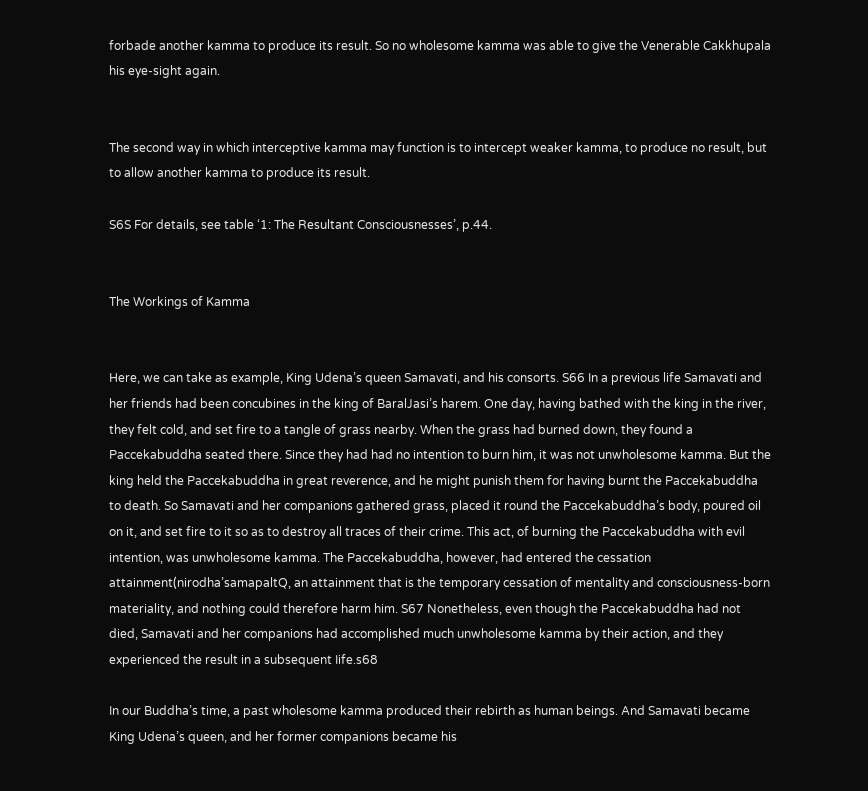forbade another kamma to produce its result. So no wholesome kamma was able to give the Venerable Cakkhupala his eye-sight again.


The second way in which interceptive kamma may function is to intercept weaker kamma, to produce no result, but to allow another kamma to produce its result.

S6S For details, see table ‘1: The Resultant Consciousnesses’, p.44.


The Workings of Kamma


Here, we can take as example, King Udena’s queen Samavati, and his consorts. S66 In a previous life Samavati and her friends had been concubines in the king of BaralJasi’s harem. One day, having bathed with the king in the river, they felt cold, and set fire to a tangle of grass nearby. When the grass had burned down, they found a Paccekabuddha seated there. Since they had had no intention to burn him, it was not unwholesome kamma. But the king held the Paccekabuddha in great reverence, and he might punish them for having burnt the Paccekabuddha to death. So Samavati and her companions gathered grass, placed it round the Paccekabuddha’s body, poured oil on it, and set fire to it so as to destroy all traces of their crime. This act, of burning the Paccekabuddha with evil intention, was unwholesome kamma. The Paccekabuddha, however, had entered the cessation attainment(nirodha’samapaltQ, an attainment that is the temporary cessation of mentality and consciousness-born materiality, and nothing could therefore harm him. S67 Nonetheless, even though the Paccekabuddha had not died, Samavati and her companions had accomplished much unwholesome kamma by their action, and they experienced the result in a subsequent Iife.s68

In our Buddha’s time, a past wholesome kamma produced their rebirth as human beings. And Samavati became King Udena’s queen, and her former companions became his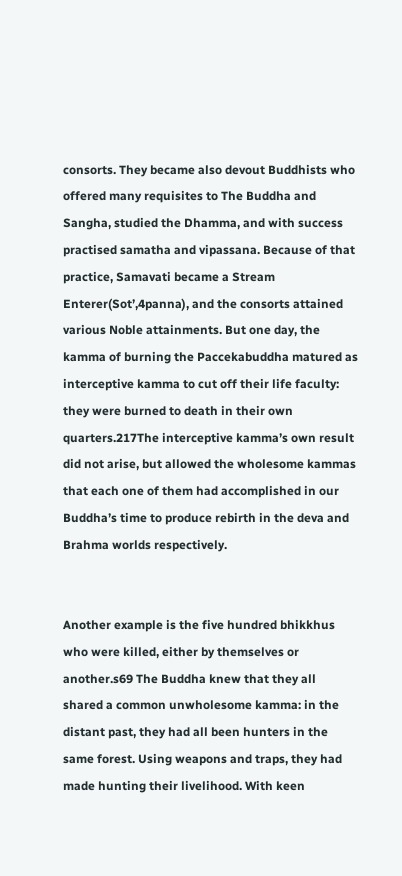consorts. They became also devout Buddhists who offered many requisites to The Buddha and Sangha, studied the Dhamma, and with success practised samatha and vipassana. Because of that practice, Samavati became a Stream Enterer(Sot’,4panna), and the consorts attained various Noble attainments. But one day, the kamma of burning the Paccekabuddha matured as interceptive kamma to cut off their life faculty: they were burned to death in their own quarters.217The interceptive kamma’s own result did not arise, but allowed the wholesome kammas that each one of them had accomplished in our Buddha’s time to produce rebirth in the deva and Brahma worlds respectively.


Another example is the five hundred bhikkhus who were killed, either by themselves or another.s69 The Buddha knew that they all shared a common unwholesome kamma: in the distant past, they had all been hunters in the same forest. Using weapons and traps, they had made hunting their livelihood. With keen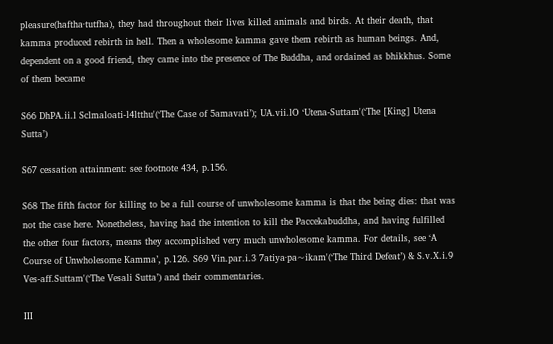pleasure(haftha·tutfha), they had throughout their lives killed animals and birds. At their death, that kamma produced rebirth in hell. Then a wholesome kamma gave them rebirth as human beings. And, dependent on a good friend, they came into the presence of The Buddha, and ordained as bhikkhus. Some of them became

S66 DhPA.ii.l Sclmaloati-l4ltthu'(‘The Case of 5amavati’); UA.vii.lO ‘Utena-Suttam'(‘The [King] Utena Sutta’)

S67 cessation attainment: see footnote 434, p.156.

S68 The fifth factor for killing to be a full course of unwholesome kamma is that the being dies: that was not the case here. Nonetheless, having had the intention to kill the Paccekabuddha, and having fulfilled the other four factors, means they accomplished very much unwholesome kamma. For details, see ‘A Course of Unwholesome Kamma’, p.126. S69 Vin.par.i.3 7atiya·pa~ikam'(‘The Third Defeat’) & S.v.X.i.9 Ves-aff.Suttam'(‘The Vesali Sutta’) and their commentaries.

III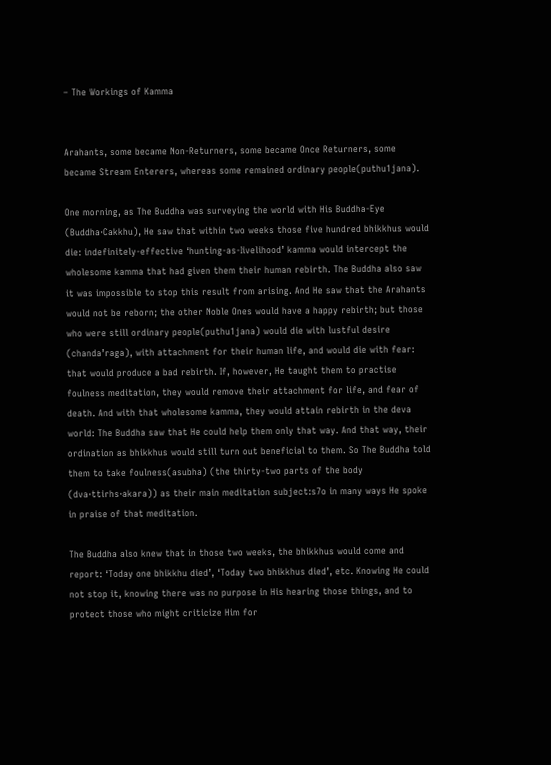– The Workings of Kamma


Arahants, some became Non-Returners, some became Once Returners, some became Stream Enterers, whereas some remained ordinary people(puthu1jana).

One morning, as The Buddha was surveying the world with His Buddha-Eye (Buddha·Cakkhu), He saw that within two weeks those five hundred bhikkhus would die: indefinitely-effective ‘hunting-as-Iivelihood’ kamma would intercept the wholesome kamma that had given them their human rebirth. The Buddha also saw it was impossible to stop this result from arising. And He saw that the Arahants would not be reborn; the other Noble Ones would have a happy rebirth; but those who were still ordinary people(puthu1jana) would die with lustful desire (chanda’raga), with attachment for their human life, and would die with fear: that would produce a bad rebirth. If, however, He taught them to practise foulness meditation, they would remove their attachment for life, and fear of death. And with that wholesome kamma, they would attain rebirth in the deva world: The Buddha saw that He could help them only that way. And that way, their ordination as bhikkhus would still turn out beneficial to them. So The Buddha told them to take foulness(asubha) (the thirty-two parts of the body (dva·ttirhs·akara)) as their main meditation subject:s7o in many ways He spoke in praise of that meditation.

The Buddha also knew that in those two weeks, the bhikkhus would come and report: ‘Today one bhikkhu died’, ‘Today two bhikkhus died’, etc. Knowing He could not stop it, knowing there was no purpose in His hearing those things, and to protect those who might criticize Him for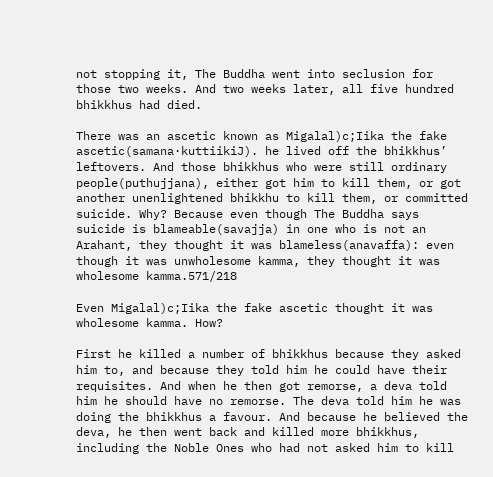not stopping it, The Buddha went into seclusion for those two weeks. And two weeks later, all five hundred bhikkhus had died.

There was an ascetic known as Migalal)c;Iika the fake ascetic(samana·kuttiikiJ). he lived off the bhikkhus’ leftovers. And those bhikkhus who were still ordinary people(puthujjana), either got him to kill them, or got another unenlightened bhikkhu to kill them, or committed suicide. Why? Because even though The Buddha says suicide is blameable(savajja) in one who is not an Arahant, they thought it was blameless(anavaffa): even though it was unwholesome kamma, they thought it was wholesome kamma.571/218

Even Migalal)c;Iika the fake ascetic thought it was wholesome kamma. How?

First he killed a number of bhikkhus because they asked him to, and because they told him he could have their requisites. And when he then got remorse, a deva told him he should have no remorse. The deva told him he was doing the bhikkhus a favour. And because he believed the deva, he then went back and killed more bhikkhus, including the Noble Ones who had not asked him to kill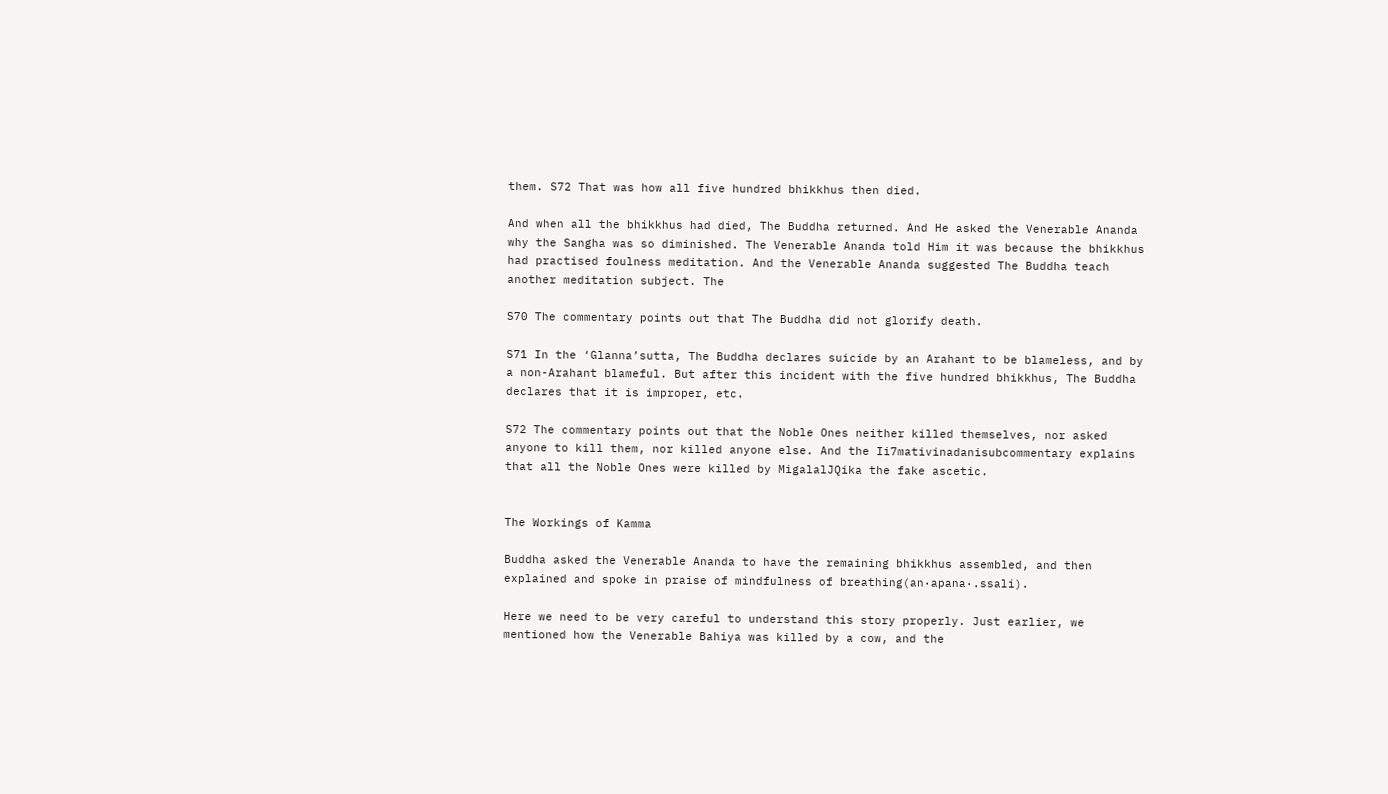them. S72 That was how all five hundred bhikkhus then died.

And when all the bhikkhus had died, The Buddha returned. And He asked the Venerable Ananda why the Sangha was so diminished. The Venerable Ananda told Him it was because the bhikkhus had practised foulness meditation. And the Venerable Ananda suggested The Buddha teach another meditation subject. The

S70 The commentary points out that The Buddha did not glorify death.

S71 In the ‘Glanna’sutta, The Buddha declares suicide by an Arahant to be blameless, and by a non-Arahant blameful. But after this incident with the five hundred bhikkhus, The Buddha declares that it is improper, etc.

S72 The commentary points out that the Noble Ones neither killed themselves, nor asked anyone to kill them, nor killed anyone else. And the Ii7mativinadanisubcommentary explains that all the Noble Ones were killed by MigalalJQika the fake ascetic.


The Workings of Kamma

Buddha asked the Venerable Ananda to have the remaining bhikkhus assembled, and then explained and spoke in praise of mindfulness of breathing(an·apana·.ssali).

Here we need to be very careful to understand this story properly. Just earlier, we mentioned how the Venerable Bahiya was killed by a cow, and the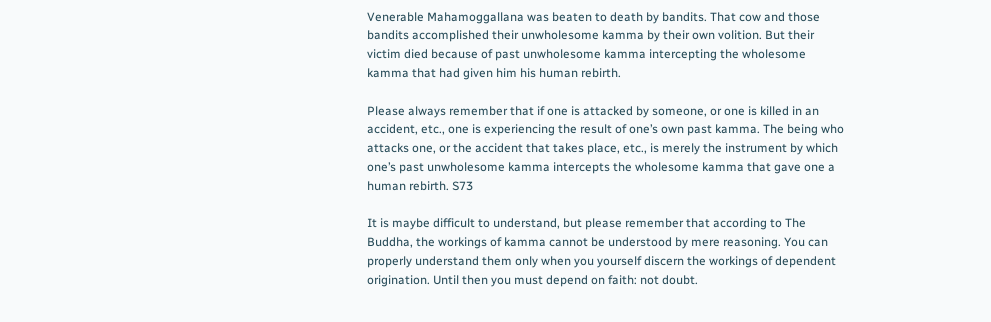Venerable Mahamoggallana was beaten to death by bandits. That cow and those bandits accomplished their unwholesome kamma by their own volition. But their victim died because of past unwholesome kamma intercepting the wholesome kamma that had given him his human rebirth.

Please always remember that if one is attacked by someone, or one is killed in an accident, etc., one is experiencing the result of one’s own past kamma. The being who attacks one, or the accident that takes place, etc., is merely the instrument by which one’s past unwholesome kamma intercepts the wholesome kamma that gave one a human rebirth. S73

It is maybe difficult to understand, but please remember that according to The Buddha, the workings of kamma cannot be understood by mere reasoning. You can properly understand them only when you yourself discern the workings of dependent origination. Until then you must depend on faith: not doubt.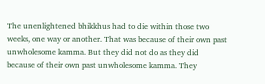The unenlightened bhikkhus had to die within those two weeks, one way or another. That was because of their own past unwholesome kamma. But they did not do as they did because of their own past unwholesome kamma. They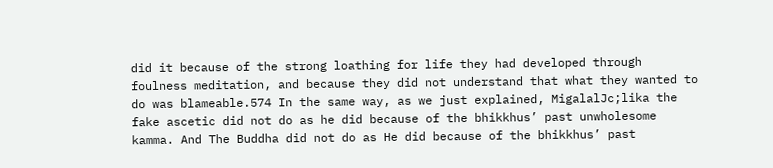did it because of the strong loathing for life they had developed through foulness meditation, and because they did not understand that what they wanted to do was blameable.574 In the same way, as we just explained, MigalalJc;lika the fake ascetic did not do as he did because of the bhikkhus’ past unwholesome kamma. And The Buddha did not do as He did because of the bhikkhus’ past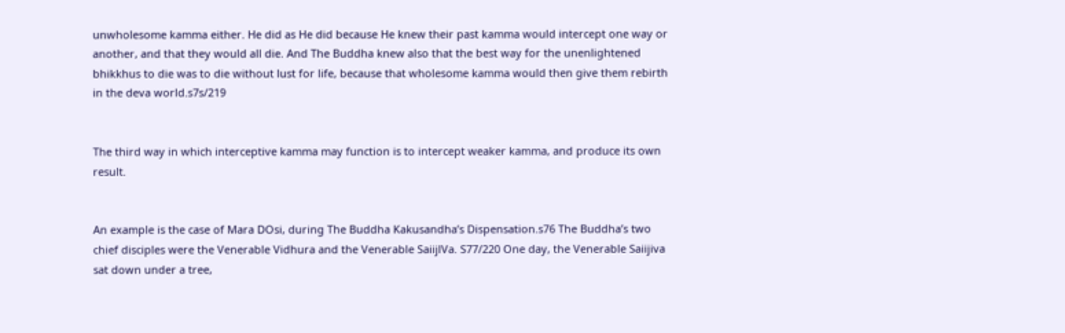unwholesome kamma either. He did as He did because He knew their past kamma would intercept one way or another, and that they would all die. And The Buddha knew also that the best way for the unenlightened bhikkhus to die was to die without lust for life, because that wholesome kamma would then give them rebirth in the deva world.s7s/219


The third way in which interceptive kamma may function is to intercept weaker kamma, and produce its own result.


An example is the case of Mara DOsi, during The Buddha Kakusandha’s Dispensation.s76 The Buddha’s two chief disciples were the Venerable Vidhura and the Venerable SaiijlVa. S77/220 One day, the Venerable Saiijiva sat down under a tree,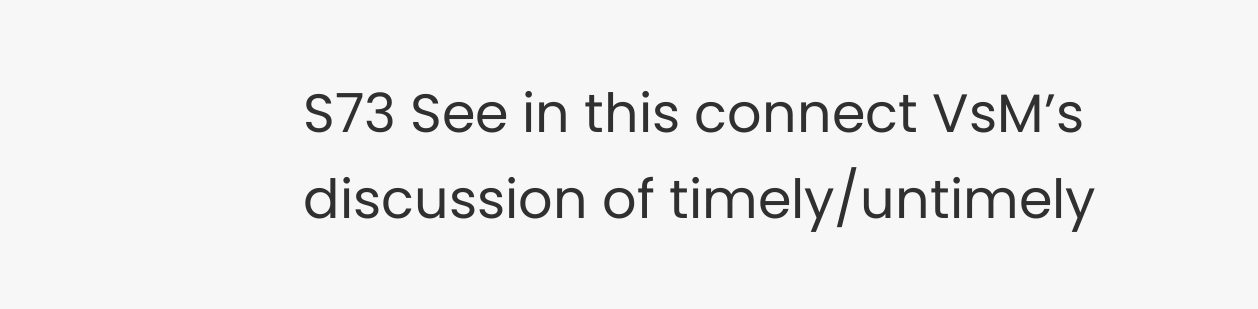S73 See in this connect VsM’s discussion of timely/untimely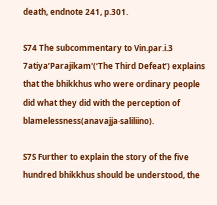death, endnote 241, p.301.

S74 The subcommentary to Vin.par.i.3 7atiya’Parajikam'(‘The Third Defeat’) explains that the bhikkhus who were ordinary people did what they did with the perception of blamelessness(anavajja·saliliino).

S7S Further to explain the story of the five hundred bhikkhus should be understood, the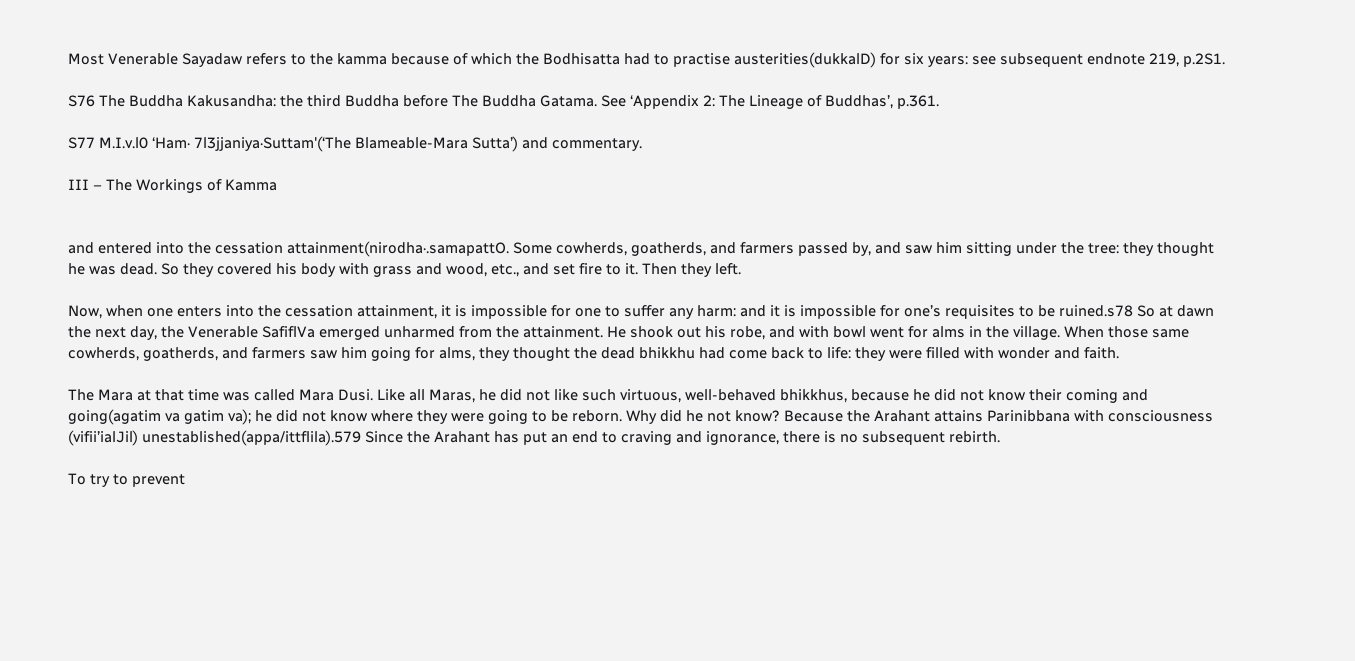Most Venerable Sayadaw refers to the kamma because of which the Bodhisatta had to practise austerities(dukkalD) for six years: see subsequent endnote 219, p.2S1.

S76 The Buddha Kakusandha: the third Buddha before The Buddha Gatama. See ‘Appendix 2: The Lineage of Buddhas’, p.361.

S77 M.I.v.l0 ‘Ham· 7l3jjaniya·Suttam'(‘The Blameable-Mara Sutta’) and commentary.

III – The Workings of Kamma


and entered into the cessation attainment(nirodha·.samapattO. Some cowherds, goatherds, and farmers passed by, and saw him sitting under the tree: they thought he was dead. So they covered his body with grass and wood, etc., and set fire to it. Then they left.

Now, when one enters into the cessation attainment, it is impossible for one to suffer any harm: and it is impossible for one’s requisites to be ruined.s78 So at dawn the next day, the Venerable SafiflVa emerged unharmed from the attainment. He shook out his robe, and with bowl went for alms in the village. When those same cowherds, goatherds, and farmers saw him going for alms, they thought the dead bhikkhu had come back to life: they were filled with wonder and faith.

The Mara at that time was called Mara Dusi. Like all Maras, he did not like such virtuous, well-behaved bhikkhus, because he did not know their coming and going(agatim va gatim va); he did not know where they were going to be reborn. Why did he not know? Because the Arahant attains Parinibbana with consciousness (vifii’ialJil) unestablished(appa/ittflila).579 Since the Arahant has put an end to craving and ignorance, there is no subsequent rebirth.

To try to prevent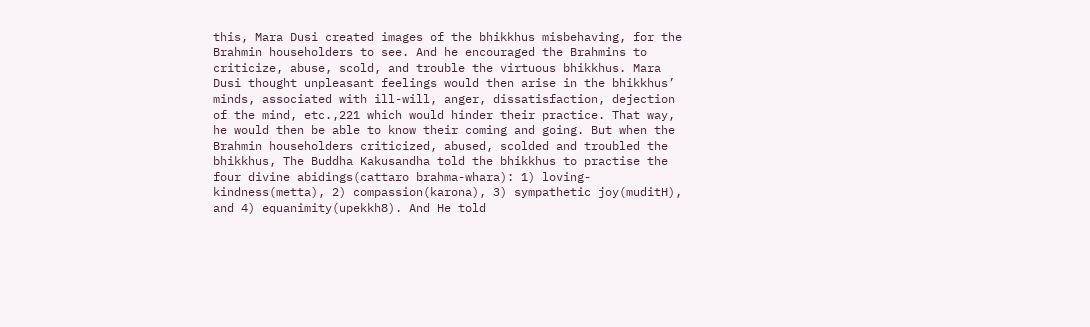this, Mara Dusi created images of the bhikkhus misbehaving, for the Brahmin householders to see. And he encouraged the Brahmins to criticize, abuse, scold, and trouble the virtuous bhikkhus. Mara Dusi thought unpleasant feelings would then arise in the bhikkhus’ minds, associated with ill-will, anger, dissatisfaction, dejection of the mind, etc.,221 which would hinder their practice. That way, he would then be able to know their coming and going. But when the Brahmin householders criticized, abused, scolded and troubled the bhikkhus, The Buddha Kakusandha told the bhikkhus to practise the four divine abidings(cattaro brahma-whara): 1) loving-kindness(metta), 2) compassion(karona), 3) sympathetic joy(muditH), and 4) equanimity(upekkh8). And He told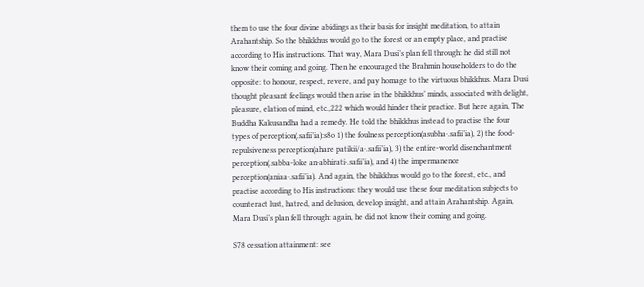them to use the four divine abidings as their basis for insight meditation, to attain Arahantship. So the bhikkhus would go to the forest or an empty place, and practise according to His instructions. That way, Mara Dusi’s plan fell through: he did still not know their coming and going. Then he encouraged the Brahmin householders to do the opposite: to honour, respect, revere, and pay homage to the virtuous bhikkhus. Mara Dusi thought pleasant feelings would then arise in the bhikkhus’ minds, associated with delight, pleasure, elation of mind, etc.,222 which would hinder their practice. But here again, The Buddha Kakusandha had a remedy. He told the bhikkhus instead to practise the four types of perception(.safii’ia):s8o 1) the foulness perception(asubha·.safii’ia), 2) the food-repulsiveness perception(ahare patikii/a·.safii’ia), 3) the entire-world disenchantment perception(.sabba-loke an·abhirati·.safii’ia), and 4) the impermanence perception(aniaa·.safii’ia). And again, the bhikkhus would go to the forest, etc., and practise according to His instructions: they would use these four meditation subjects to counteract lust, hatred, and delusion, develop insight, and attain Arahantship. Again, Mara Dusi’s plan fell through: again, he did not know their coming and going.

S78 cessation attainment: see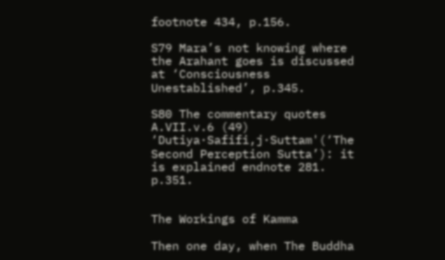footnote 434, p.156.

S79 Mara’s not knowing where the Arahant goes is discussed at ‘Consciousness Unestablished’, p.345.

S80 The commentary quotes A.VII.v.6 (49) ‘Dutiya·Safifi,j·Suttam'(‘The Second Perception Sutta’): it is explained endnote 281. p.351.


The Workings of Kamma

Then one day, when The Buddha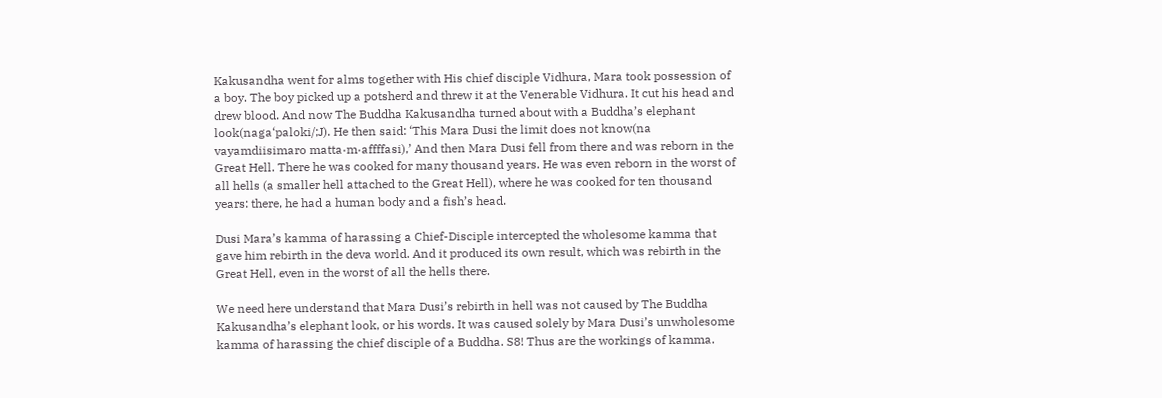Kakusandha went for alms together with His chief disciple Vidhura, Mara took possession of a boy. The boy picked up a potsherd and threw it at the Venerable Vidhura. It cut his head and drew blood. And now The Buddha Kakusandha turned about with a Buddha’s elephant look(naga‘paloki/;J). He then said: ‘This Mara Dusi the limit does not know(na vayamdiisimaro matta·m·affffasi),’ And then Mara Dusi fell from there and was reborn in the Great Hell. There he was cooked for many thousand years. He was even reborn in the worst of all hells (a smaller hell attached to the Great Hell), where he was cooked for ten thousand years: there, he had a human body and a fish’s head.

Dusi Mara’s kamma of harassing a Chief-Disciple intercepted the wholesome kamma that gave him rebirth in the deva world. And it produced its own result, which was rebirth in the Great Hell, even in the worst of all the hells there.

We need here understand that Mara Dusi’s rebirth in hell was not caused by The Buddha Kakusandha’s elephant look, or his words. It was caused solely by Mara Dusi’s unwholesome kamma of harassing the chief disciple of a Buddha. S8! Thus are the workings of kamma.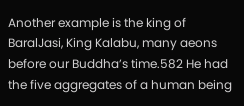Another example is the king of BaralJasi, King Kalabu, many aeons before our Buddha’s time.582 He had the five aggregates of a human being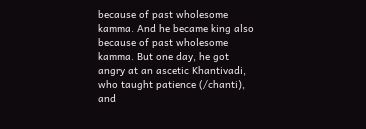because of past wholesome kamma. And he became king also because of past wholesome kamma. But one day, he got angry at an ascetic Khantivadi, who taught patience (/chanti), and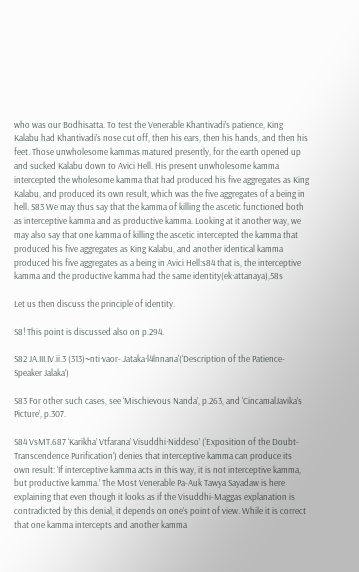who was our Bodhisatta. To test the Venerable Khantivadi’s patience, King Kalabu had Khantivadi’s nose cut off, then his ears, then his hands, and then his feet. Those unwholesome kammas matured presently, for the earth opened up and sucked Kalabu down to Avici Hell. His present unwholesome kamma intercepted the wholesome kamma that had produced his five aggregates as King Kalabu, and produced its own result, which was the five aggregates of a being in hell. S83 We may thus say that the kamma of killing the ascetic functioned both as interceptive kamma and as productive kamma. Looking at it another way, we may also say that one kamma of killing the ascetic intercepted the kamma that produced his five aggregates as King Kalabu, and another identical kamma produced his five aggregates as a being in Avici Hell:s84 that is, the interceptive kamma and the productive kamma had the same identity(ek·attanaya),58s

Let us then discuss the principle of identity.

S8! This point is discussed also on p.294.

S82 JA.III.IV.ii.3 (313)~nti·vaor-.Jataka·l4lnnana'(‘Description of the Patience-Speaker Jalaka’)

S83 For other such cases, see ‘Mischievous Nanda’, p.263, and ‘CincamalJavika’s Picture’, p.307.

S84 VsMT.687 ‘Karikha’ Vtfarana’ Visuddhi·Niddeso’ (‘Exposition of the Doubt-Transcendence Purification’) denies that interceptive kamma can produce its own result: ‘If interceptive kamma acts in this way, it is not interceptive kamma, but productive kamma.’ The Most Venerable Pa-Auk Tawya Sayadaw is here explaining that even though it looks as if the Visuddhi-Maggas explanation is contradicted by this denial, it depends on one’s point of view. While it is correct that one kamma intercepts and another kamma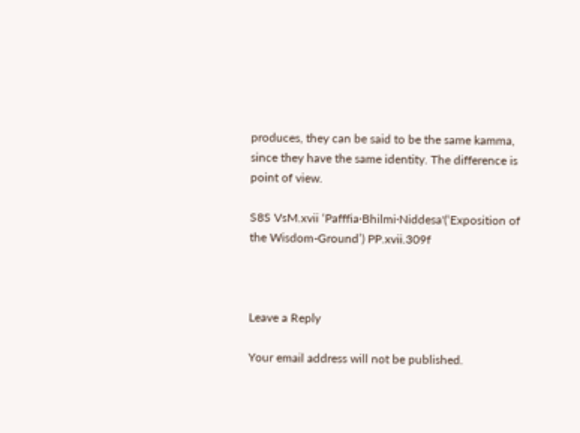produces, they can be said to be the same kamma, since they have the same identity. The difference is point of view.

S8S VsM.xvii ‘Pafffia·Bhilmi·Niddesa'(‘Exposition of the Wisdom-Ground’) PP.xvii.309f



Leave a Reply

Your email address will not be published.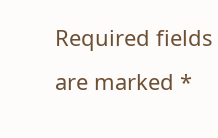Required fields are marked *